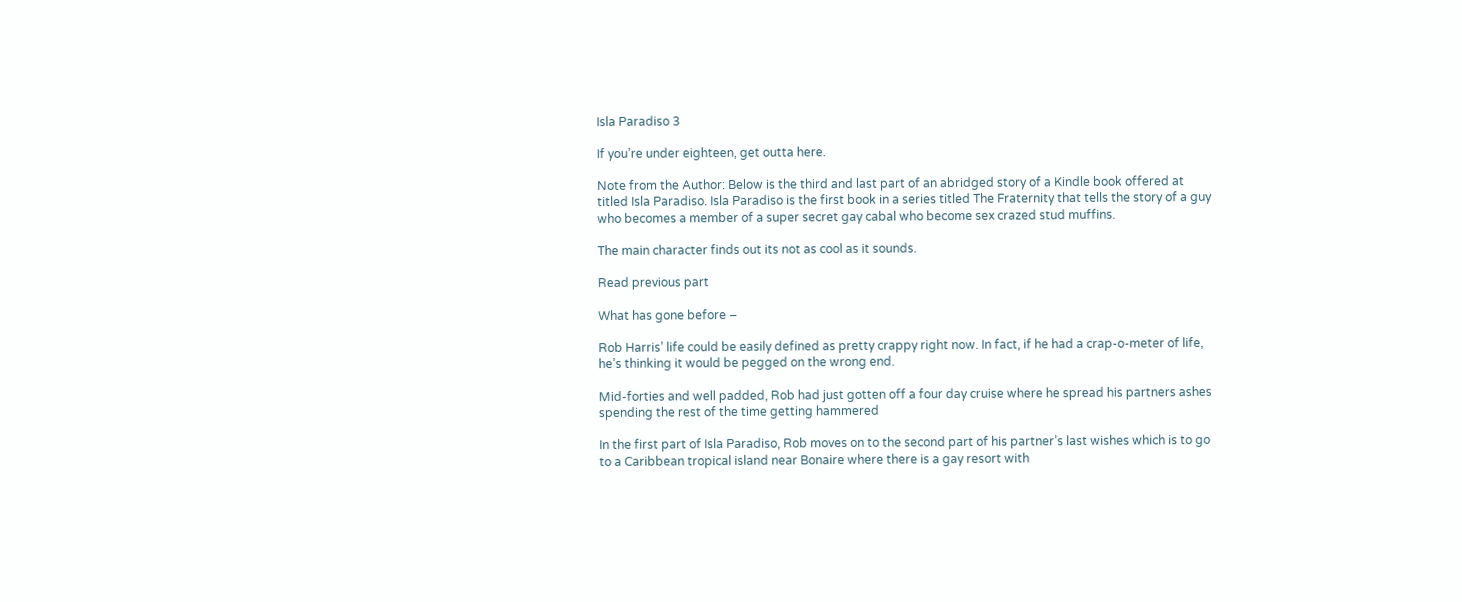Isla Paradiso 3

If you’re under eighteen, get outta here.

Note from the Author: Below is the third and last part of an abridged story of a Kindle book offered at titled Isla Paradiso. Isla Paradiso is the first book in a series titled The Fraternity that tells the story of a guy who becomes a member of a super secret gay cabal who become sex crazed stud muffins.

The main character finds out its not as cool as it sounds.

Read previous part

What has gone before –

Rob Harris’ life could be easily defined as pretty crappy right now. In fact, if he had a crap-o-meter of life, he’s thinking it would be pegged on the wrong end.

Mid-forties and well padded, Rob had just gotten off a four day cruise where he spread his partners ashes spending the rest of the time getting hammered

In the first part of Isla Paradiso, Rob moves on to the second part of his partner’s last wishes which is to go to a Caribbean tropical island near Bonaire where there is a gay resort with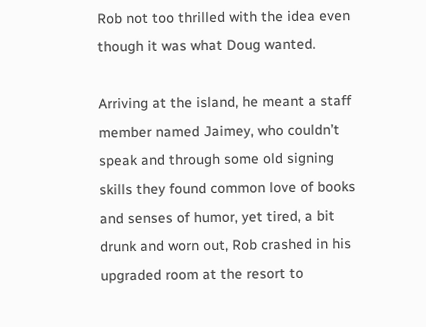Rob not too thrilled with the idea even though it was what Doug wanted.

Arriving at the island, he meant a staff member named Jaimey, who couldn’t speak and through some old signing skills they found common love of books and senses of humor, yet tired, a bit drunk and worn out, Rob crashed in his upgraded room at the resort to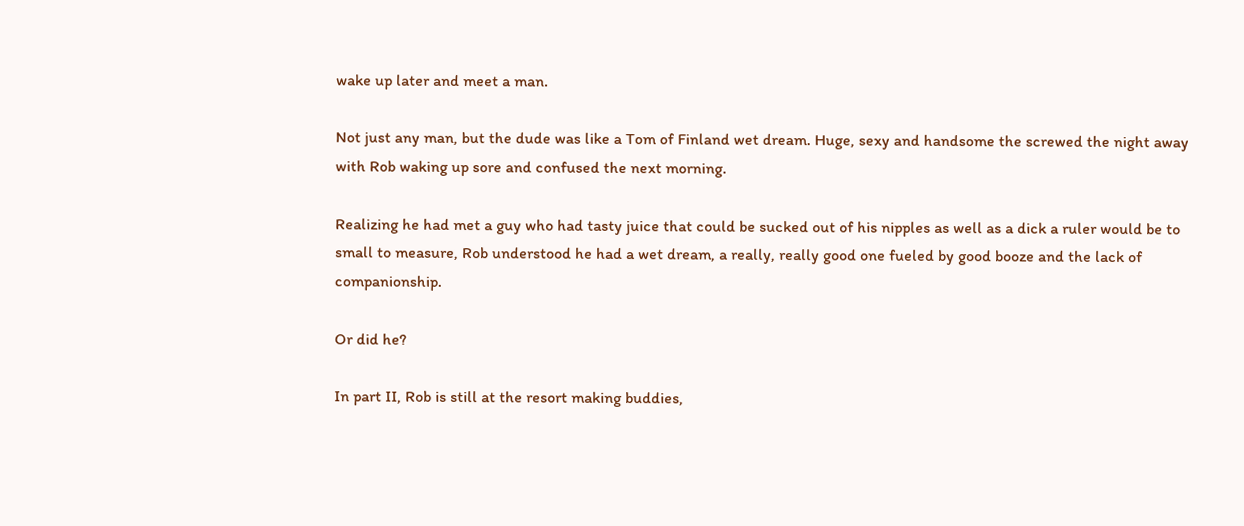wake up later and meet a man.

Not just any man, but the dude was like a Tom of Finland wet dream. Huge, sexy and handsome the screwed the night away with Rob waking up sore and confused the next morning.

Realizing he had met a guy who had tasty juice that could be sucked out of his nipples as well as a dick a ruler would be to small to measure, Rob understood he had a wet dream, a really, really good one fueled by good booze and the lack of companionship.

Or did he?

In part II, Rob is still at the resort making buddies,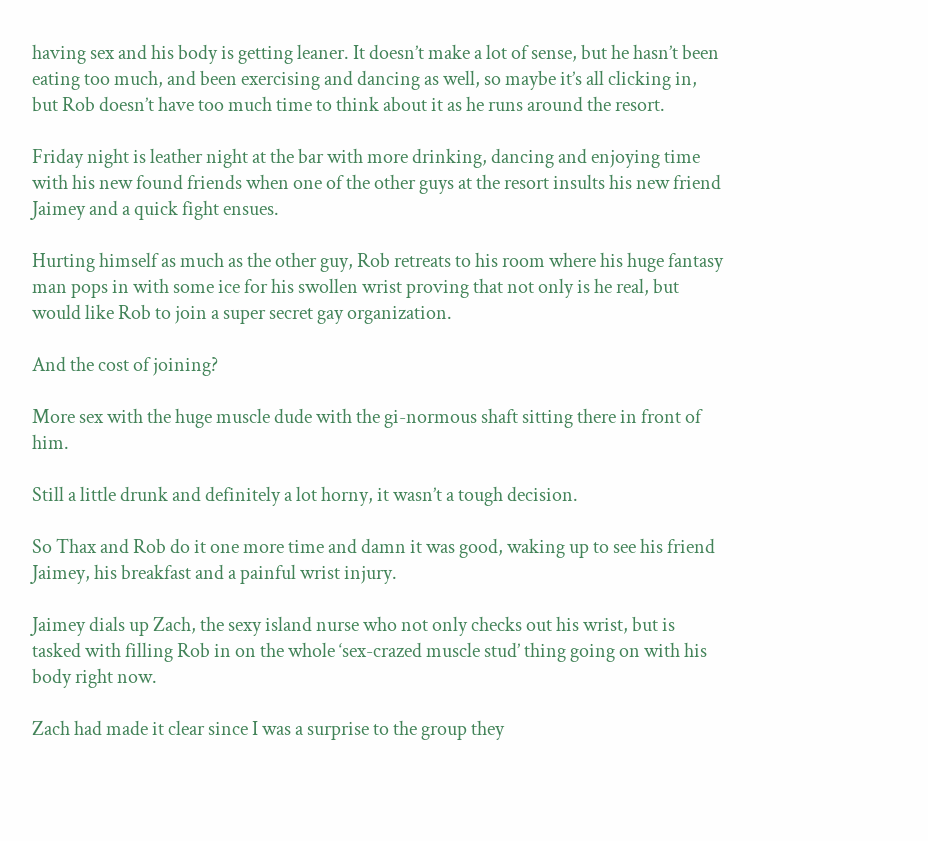having sex and his body is getting leaner. It doesn’t make a lot of sense, but he hasn’t been eating too much, and been exercising and dancing as well, so maybe it’s all clicking in, but Rob doesn’t have too much time to think about it as he runs around the resort.

Friday night is leather night at the bar with more drinking, dancing and enjoying time with his new found friends when one of the other guys at the resort insults his new friend Jaimey and a quick fight ensues.

Hurting himself as much as the other guy, Rob retreats to his room where his huge fantasy man pops in with some ice for his swollen wrist proving that not only is he real, but would like Rob to join a super secret gay organization.

And the cost of joining?

More sex with the huge muscle dude with the gi-normous shaft sitting there in front of him.

Still a little drunk and definitely a lot horny, it wasn’t a tough decision.

So Thax and Rob do it one more time and damn it was good, waking up to see his friend Jaimey, his breakfast and a painful wrist injury.

Jaimey dials up Zach, the sexy island nurse who not only checks out his wrist, but is tasked with filling Rob in on the whole ‘sex-crazed muscle stud’ thing going on with his body right now.

Zach had made it clear since I was a surprise to the group they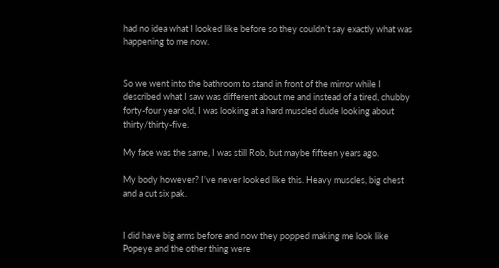had no idea what I looked like before so they couldn’t say exactly what was happening to me now.


So we went into the bathroom to stand in front of the mirror while I described what I saw was different about me and instead of a tired, chubby forty-four year old, I was looking at a hard muscled dude looking about thirty/thirty-five.

My face was the same, I was still Rob, but maybe fifteen years ago.

My body however? I’ve never looked like this. Heavy muscles, big chest and a cut six pak.


I did have big arms before and now they popped making me look like Popeye and the other thing were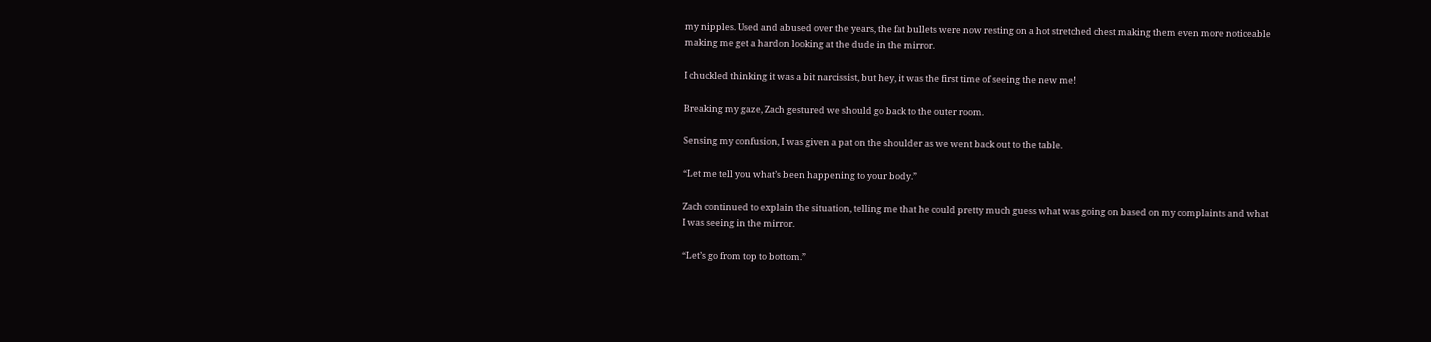my nipples. Used and abused over the years, the fat bullets were now resting on a hot stretched chest making them even more noticeable making me get a hardon looking at the dude in the mirror.

I chuckled thinking it was a bit narcissist, but hey, it was the first time of seeing the new me!

Breaking my gaze, Zach gestured we should go back to the outer room.

Sensing my confusion, I was given a pat on the shoulder as we went back out to the table.

“Let me tell you what’s been happening to your body.”

Zach continued to explain the situation, telling me that he could pretty much guess what was going on based on my complaints and what I was seeing in the mirror.

“Let’s go from top to bottom.”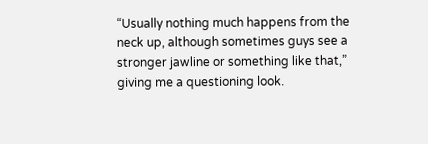“Usually nothing much happens from the neck up, although sometimes guys see a stronger jawline or something like that,” giving me a questioning look.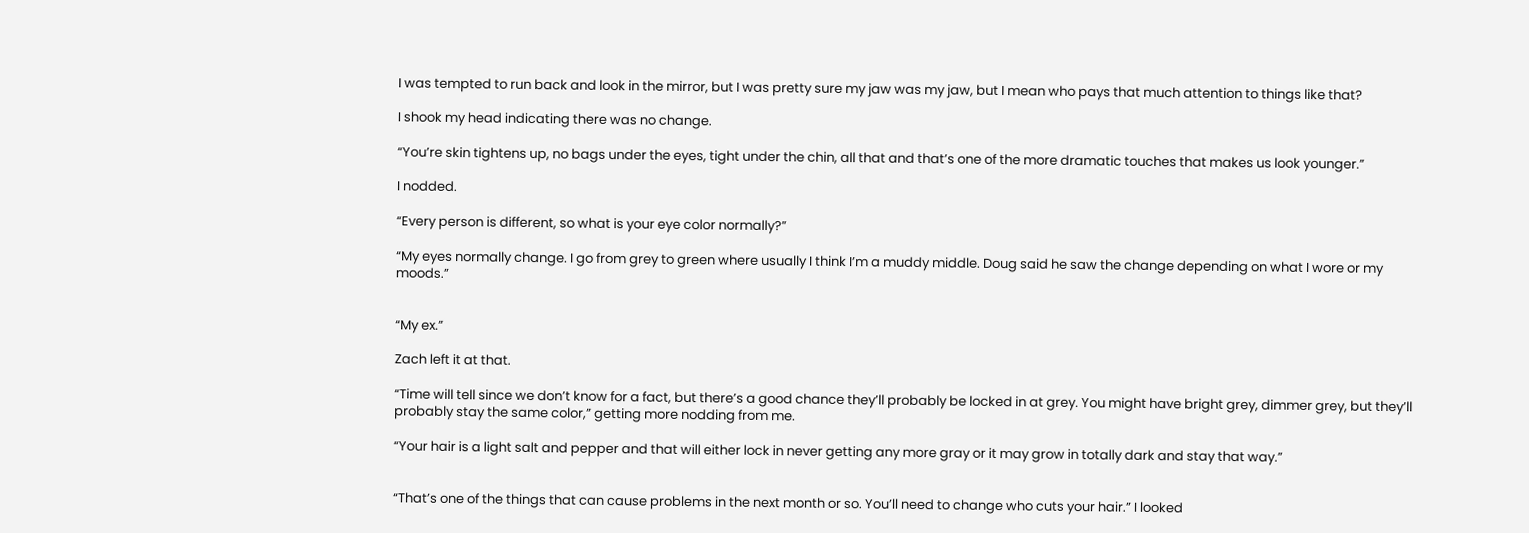I was tempted to run back and look in the mirror, but I was pretty sure my jaw was my jaw, but I mean who pays that much attention to things like that?

I shook my head indicating there was no change.

“You’re skin tightens up, no bags under the eyes, tight under the chin, all that and that’s one of the more dramatic touches that makes us look younger.”

I nodded.

“Every person is different, so what is your eye color normally?”

“My eyes normally change. I go from grey to green where usually I think I’m a muddy middle. Doug said he saw the change depending on what I wore or my moods.”


“My ex.”

Zach left it at that.

“Time will tell since we don’t know for a fact, but there’s a good chance they’ll probably be locked in at grey. You might have bright grey, dimmer grey, but they’ll probably stay the same color,” getting more nodding from me.

“Your hair is a light salt and pepper and that will either lock in never getting any more gray or it may grow in totally dark and stay that way.”


“That’s one of the things that can cause problems in the next month or so. You’ll need to change who cuts your hair.” I looked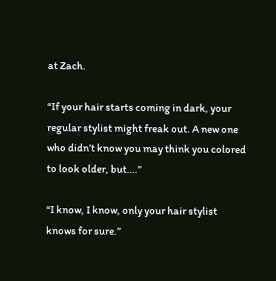at Zach.

“If your hair starts coming in dark, your regular stylist might freak out. A new one who didn’t know you may think you colored to look older, but….”

“I know, I know, only your hair stylist knows for sure.”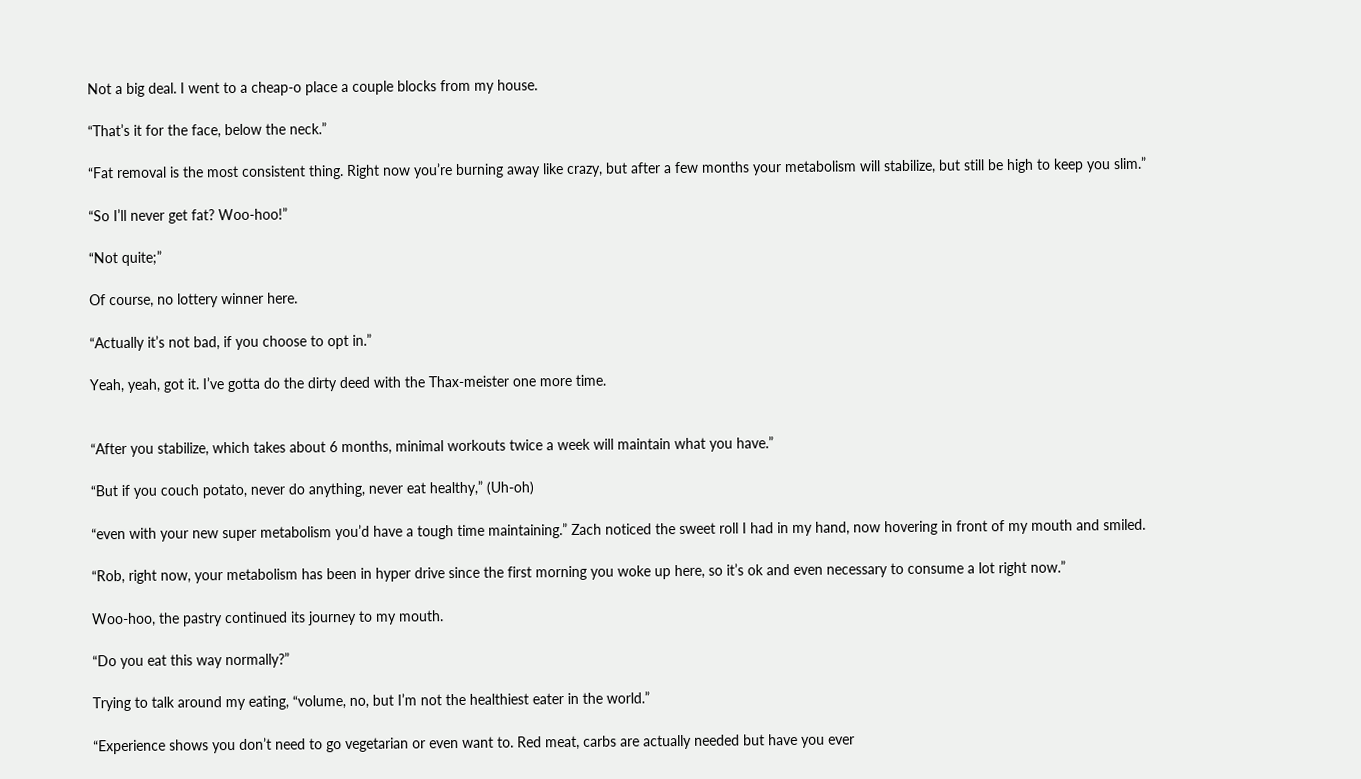Not a big deal. I went to a cheap-o place a couple blocks from my house.

“That’s it for the face, below the neck.”

“Fat removal is the most consistent thing. Right now you’re burning away like crazy, but after a few months your metabolism will stabilize, but still be high to keep you slim.”

“So I’ll never get fat? Woo-hoo!”

“Not quite;”

Of course, no lottery winner here.

“Actually it’s not bad, if you choose to opt in.”

Yeah, yeah, got it. I’ve gotta do the dirty deed with the Thax-meister one more time.


“After you stabilize, which takes about 6 months, minimal workouts twice a week will maintain what you have.”

“But if you couch potato, never do anything, never eat healthy,” (Uh-oh)

“even with your new super metabolism you’d have a tough time maintaining.” Zach noticed the sweet roll I had in my hand, now hovering in front of my mouth and smiled.

“Rob, right now, your metabolism has been in hyper drive since the first morning you woke up here, so it’s ok and even necessary to consume a lot right now.”

Woo-hoo, the pastry continued its journey to my mouth.

“Do you eat this way normally?”

Trying to talk around my eating, “volume, no, but I’m not the healthiest eater in the world.”

“Experience shows you don’t need to go vegetarian or even want to. Red meat, carbs are actually needed but have you ever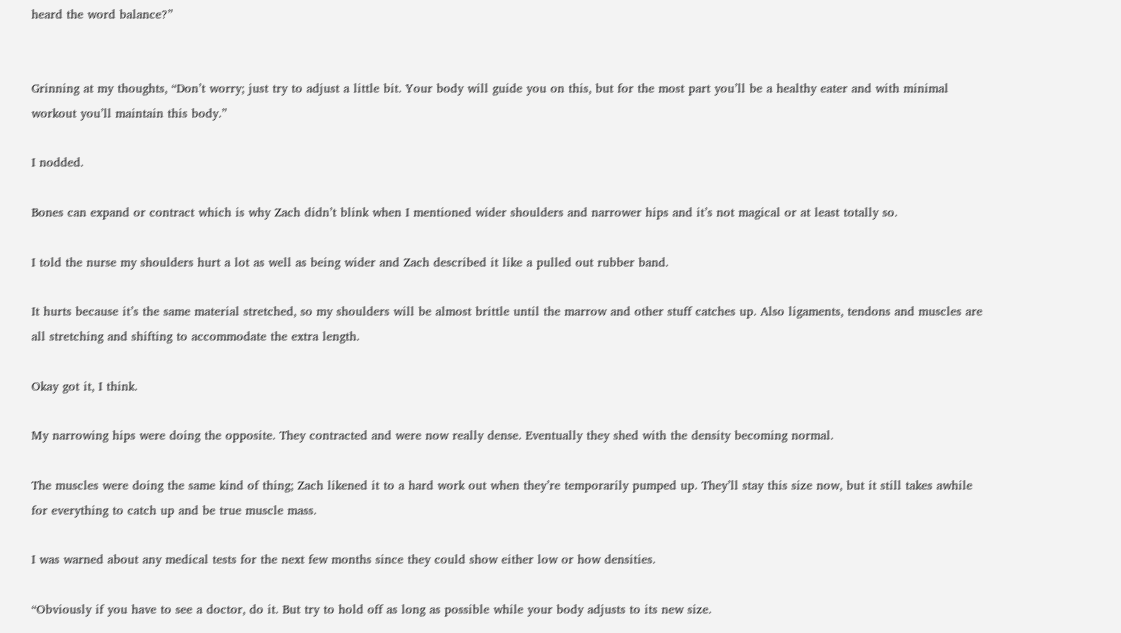heard the word balance?”


Grinning at my thoughts, “Don’t worry; just try to adjust a little bit. Your body will guide you on this, but for the most part you’ll be a healthy eater and with minimal workout you’ll maintain this body.”

I nodded.

Bones can expand or contract which is why Zach didn’t blink when I mentioned wider shoulders and narrower hips and it’s not magical or at least totally so.

I told the nurse my shoulders hurt a lot as well as being wider and Zach described it like a pulled out rubber band.

It hurts because it’s the same material stretched, so my shoulders will be almost brittle until the marrow and other stuff catches up. Also ligaments, tendons and muscles are all stretching and shifting to accommodate the extra length.

Okay got it, I think.

My narrowing hips were doing the opposite. They contracted and were now really dense. Eventually they shed with the density becoming normal.

The muscles were doing the same kind of thing; Zach likened it to a hard work out when they’re temporarily pumped up. They’ll stay this size now, but it still takes awhile for everything to catch up and be true muscle mass.

I was warned about any medical tests for the next few months since they could show either low or how densities.

“Obviously if you have to see a doctor, do it. But try to hold off as long as possible while your body adjusts to its new size.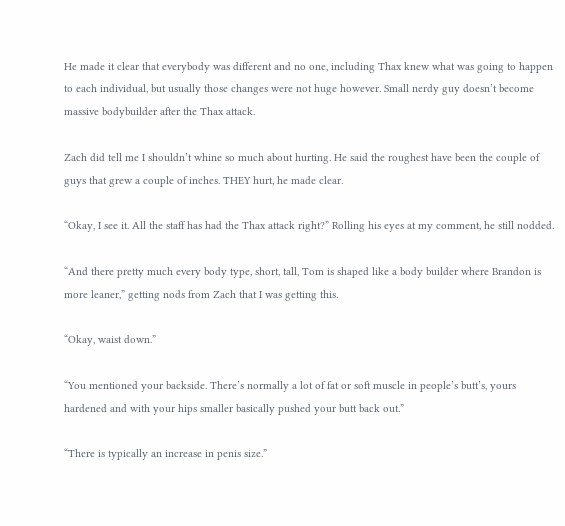He made it clear that everybody was different and no one, including Thax knew what was going to happen to each individual, but usually those changes were not huge however. Small nerdy guy doesn’t become massive bodybuilder after the Thax attack.

Zach did tell me I shouldn’t whine so much about hurting. He said the roughest have been the couple of guys that grew a couple of inches. THEY hurt, he made clear.

“Okay, I see it. All the staff has had the Thax attack right?” Rolling his eyes at my comment, he still nodded.

“And there pretty much every body type, short, tall, Tom is shaped like a body builder where Brandon is more leaner,” getting nods from Zach that I was getting this.

“Okay, waist down.”

“You mentioned your backside. There’s normally a lot of fat or soft muscle in people’s butt’s, yours hardened and with your hips smaller basically pushed your butt back out.”

“There is typically an increase in penis size.”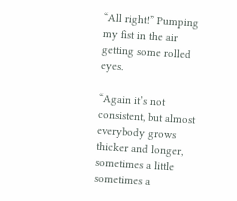“All right!” Pumping my fist in the air getting some rolled eyes.

“Again it’s not consistent, but almost everybody grows thicker and longer, sometimes a little sometimes a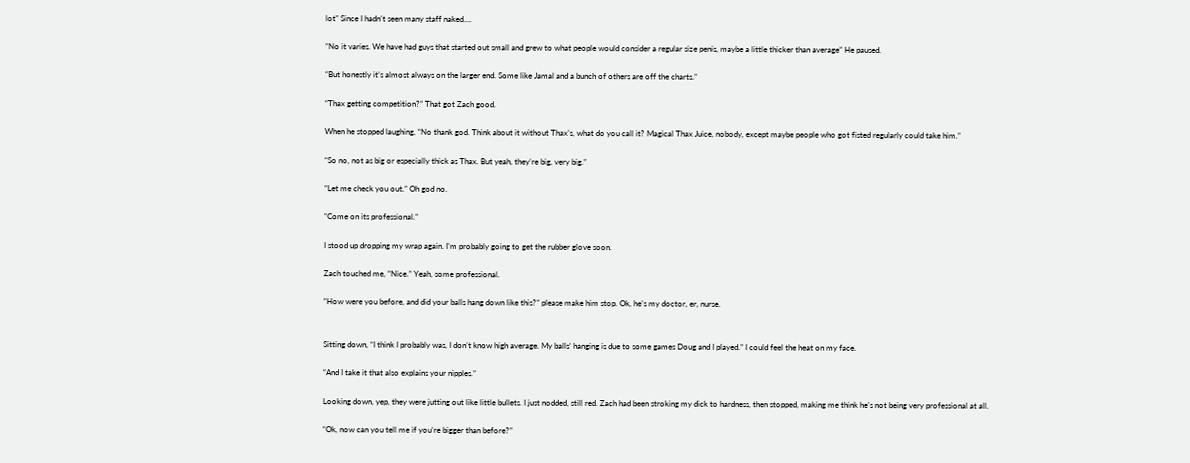lot” Since I hadn’t seen many staff naked….

“No it varies. We have had guys that started out small and grew to what people would consider a regular size penis, maybe a little thicker than average” He paused.

“But honestly it’s almost always on the larger end. Some like Jamal and a bunch of others are off the charts.”

“Thax getting competition?” That got Zach good.

When he stopped laughing, “No thank god. Think about it without Thax’s, what do you call it? Magical Thax Juice, nobody, except maybe people who got fisted regularly could take him.”

“So no, not as big or especially thick as Thax. But yeah, they’re big, very big.”

“Let me check you out.” Oh god no.

“Come on its professional.”

I stood up dropping my wrap again. I’m probably going to get the rubber glove soon.

Zach touched me, “Nice.” Yeah, some professional.

“How were you before, and did your balls hang down like this?” please make him stop. Ok, he’s my doctor, er, nurse.


Sitting down, “I think I probably was, I don’t know high average. My balls’ hanging is due to some games Doug and I played.” I could feel the heat on my face.

“And I take it that also explains your nipples.”

Looking down, yep, they were jutting out like little bullets. I just nodded, still red. Zach had been stroking my dick to hardness, then stopped, making me think he’s not being very professional at all.

“Ok, now can you tell me if you’re bigger than before?”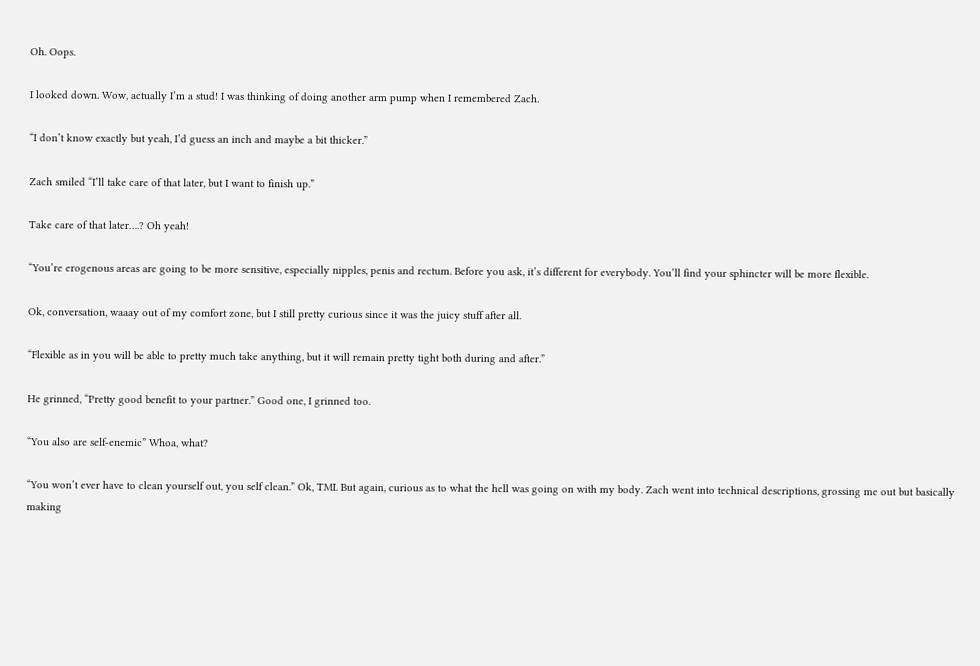Oh. Oops.

I looked down. Wow, actually I’m a stud! I was thinking of doing another arm pump when I remembered Zach.

“I don’t know exactly but yeah, I’d guess an inch and maybe a bit thicker.”

Zach smiled “I’ll take care of that later, but I want to finish up.”

Take care of that later….? Oh yeah!

“You’re erogenous areas are going to be more sensitive, especially nipples, penis and rectum. Before you ask, it’s different for everybody. You’ll find your sphincter will be more flexible.

Ok, conversation, waaay out of my comfort zone, but I still pretty curious since it was the juicy stuff after all.

“Flexible as in you will be able to pretty much take anything, but it will remain pretty tight both during and after.”

He grinned, “Pretty good benefit to your partner.” Good one, I grinned too.

“You also are self-enemic” Whoa, what?

“You won’t ever have to clean yourself out, you self clean.” Ok, TMI. But again, curious as to what the hell was going on with my body. Zach went into technical descriptions, grossing me out but basically making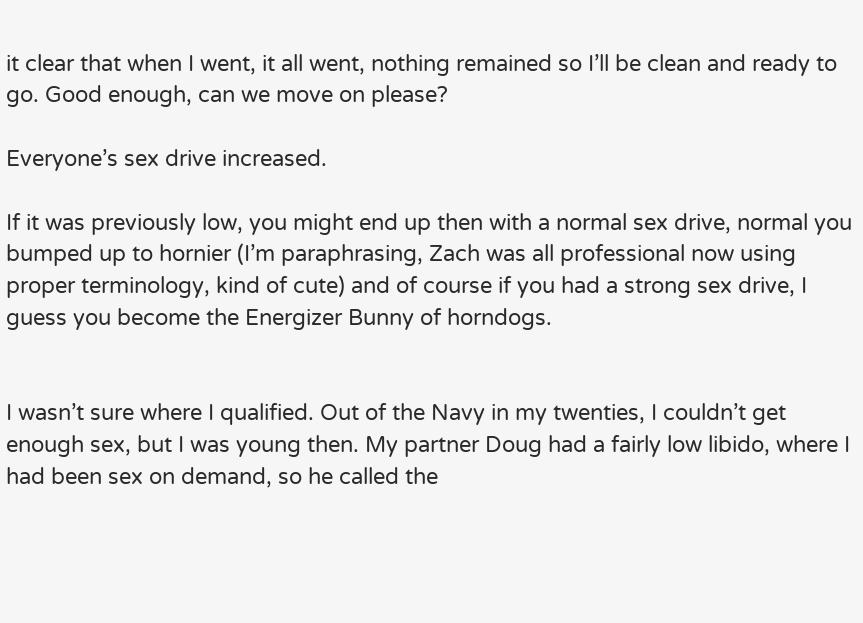it clear that when I went, it all went, nothing remained so I’ll be clean and ready to go. Good enough, can we move on please?

Everyone’s sex drive increased.

If it was previously low, you might end up then with a normal sex drive, normal you bumped up to hornier (I’m paraphrasing, Zach was all professional now using proper terminology, kind of cute) and of course if you had a strong sex drive, I guess you become the Energizer Bunny of horndogs.


I wasn’t sure where I qualified. Out of the Navy in my twenties, I couldn’t get enough sex, but I was young then. My partner Doug had a fairly low libido, where I had been sex on demand, so he called the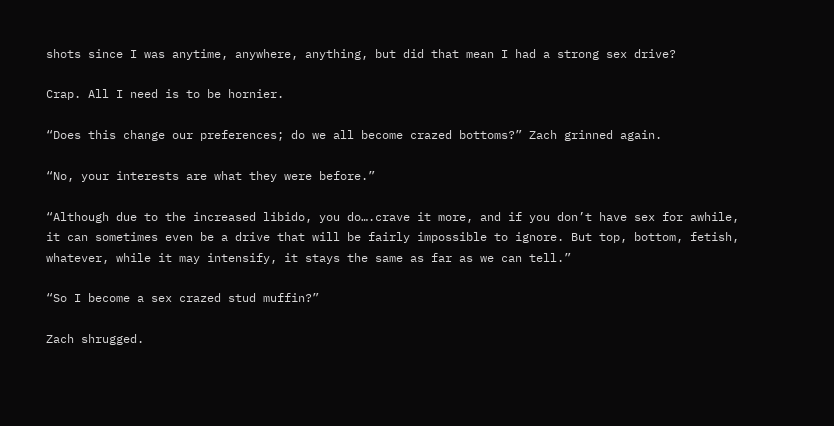shots since I was anytime, anywhere, anything, but did that mean I had a strong sex drive?

Crap. All I need is to be hornier.

“Does this change our preferences; do we all become crazed bottoms?” Zach grinned again.

“No, your interests are what they were before.”

“Although due to the increased libido, you do….crave it more, and if you don’t have sex for awhile, it can sometimes even be a drive that will be fairly impossible to ignore. But top, bottom, fetish, whatever, while it may intensify, it stays the same as far as we can tell.”

“So I become a sex crazed stud muffin?”

Zach shrugged.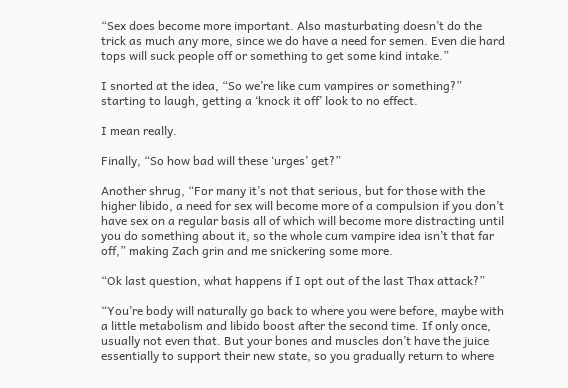“Sex does become more important. Also masturbating doesn’t do the trick as much any more, since we do have a need for semen. Even die hard tops will suck people off or something to get some kind intake.”

I snorted at the idea, “So we’re like cum vampires or something?” starting to laugh, getting a ‘knock it off’ look to no effect.

I mean really.

Finally, “So how bad will these ‘urges’ get?”

Another shrug, “For many it’s not that serious, but for those with the higher libido, a need for sex will become more of a compulsion if you don’t have sex on a regular basis all of which will become more distracting until you do something about it, so the whole cum vampire idea isn’t that far off,” making Zach grin and me snickering some more.

“Ok last question, what happens if I opt out of the last Thax attack?”

“You’re body will naturally go back to where you were before, maybe with a little metabolism and libido boost after the second time. If only once, usually not even that. But your bones and muscles don’t have the juice essentially to support their new state, so you gradually return to where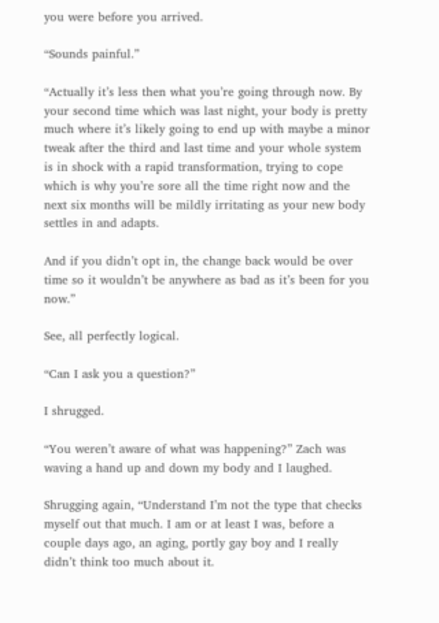you were before you arrived.

“Sounds painful.”

“Actually it’s less then what you’re going through now. By your second time which was last night, your body is pretty much where it’s likely going to end up with maybe a minor tweak after the third and last time and your whole system is in shock with a rapid transformation, trying to cope which is why you’re sore all the time right now and the next six months will be mildly irritating as your new body settles in and adapts.

And if you didn’t opt in, the change back would be over time so it wouldn’t be anywhere as bad as it’s been for you now.”

See, all perfectly logical.

“Can I ask you a question?”

I shrugged.

“You weren’t aware of what was happening?” Zach was waving a hand up and down my body and I laughed.

Shrugging again, “Understand I’m not the type that checks myself out that much. I am or at least I was, before a couple days ago, an aging, portly gay boy and I really didn’t think too much about it.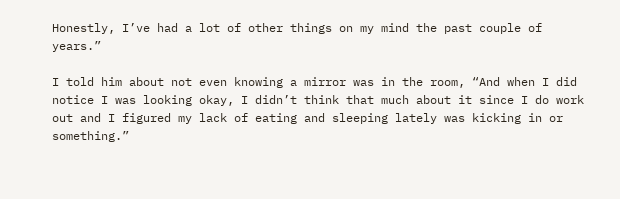Honestly, I’ve had a lot of other things on my mind the past couple of years.”

I told him about not even knowing a mirror was in the room, “And when I did notice I was looking okay, I didn’t think that much about it since I do work out and I figured my lack of eating and sleeping lately was kicking in or something.”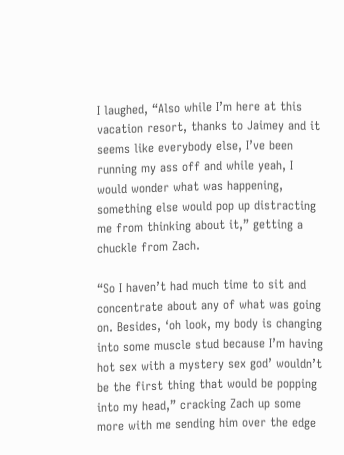I laughed, “Also while I’m here at this vacation resort, thanks to Jaimey and it seems like everybody else, I’ve been running my ass off and while yeah, I would wonder what was happening, something else would pop up distracting me from thinking about it,” getting a chuckle from Zach.

“So I haven’t had much time to sit and concentrate about any of what was going on. Besides, ‘oh look, my body is changing into some muscle stud because I’m having hot sex with a mystery sex god’ wouldn’t be the first thing that would be popping into my head,” cracking Zach up some more with me sending him over the edge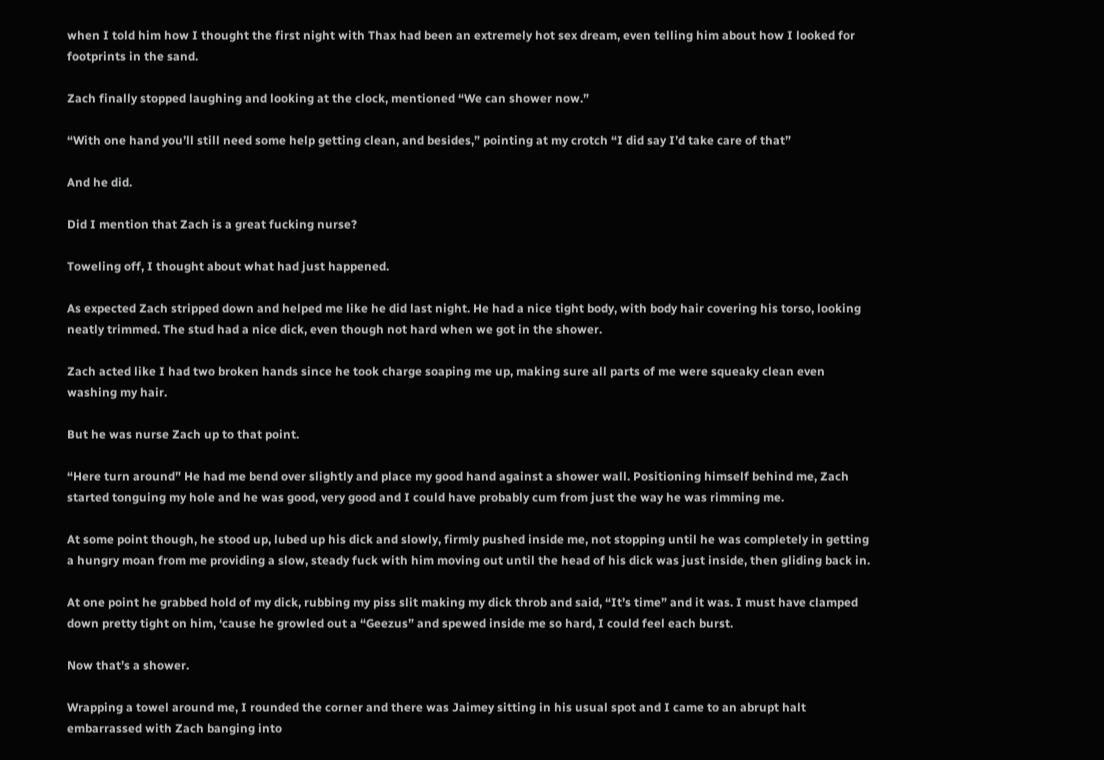when I told him how I thought the first night with Thax had been an extremely hot sex dream, even telling him about how I looked for footprints in the sand.

Zach finally stopped laughing and looking at the clock, mentioned “We can shower now.”

“With one hand you’ll still need some help getting clean, and besides,” pointing at my crotch “I did say I’d take care of that”

And he did.

Did I mention that Zach is a great fucking nurse?

Toweling off, I thought about what had just happened.

As expected Zach stripped down and helped me like he did last night. He had a nice tight body, with body hair covering his torso, looking neatly trimmed. The stud had a nice dick, even though not hard when we got in the shower.

Zach acted like I had two broken hands since he took charge soaping me up, making sure all parts of me were squeaky clean even washing my hair.

But he was nurse Zach up to that point.

“Here turn around” He had me bend over slightly and place my good hand against a shower wall. Positioning himself behind me, Zach started tonguing my hole and he was good, very good and I could have probably cum from just the way he was rimming me.

At some point though, he stood up, lubed up his dick and slowly, firmly pushed inside me, not stopping until he was completely in getting a hungry moan from me providing a slow, steady fuck with him moving out until the head of his dick was just inside, then gliding back in.

At one point he grabbed hold of my dick, rubbing my piss slit making my dick throb and said, “It’s time” and it was. I must have clamped down pretty tight on him, ‘cause he growled out a “Geezus” and spewed inside me so hard, I could feel each burst.

Now that’s a shower.

Wrapping a towel around me, I rounded the corner and there was Jaimey sitting in his usual spot and I came to an abrupt halt embarrassed with Zach banging into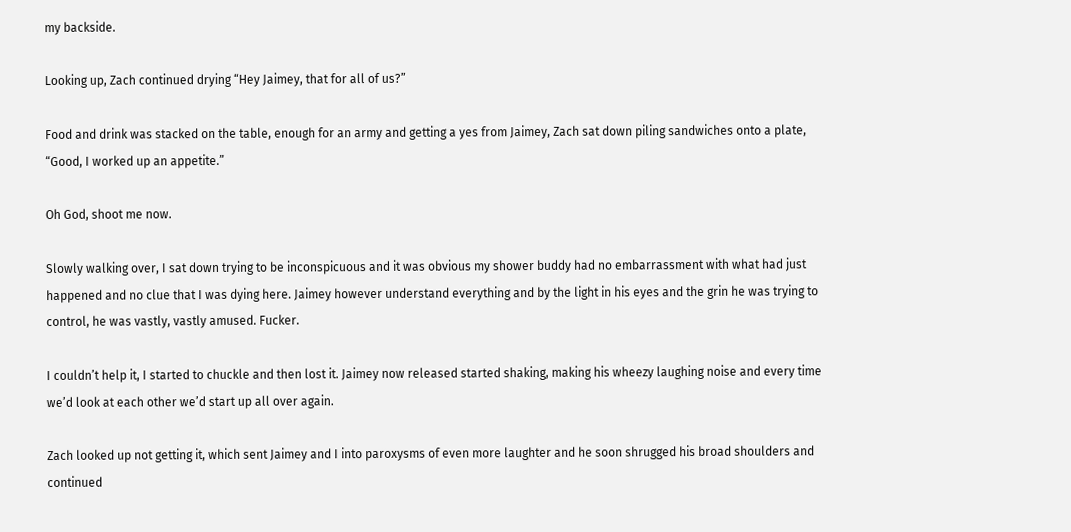my backside.

Looking up, Zach continued drying “Hey Jaimey, that for all of us?”

Food and drink was stacked on the table, enough for an army and getting a yes from Jaimey, Zach sat down piling sandwiches onto a plate, “Good, I worked up an appetite.”

Oh God, shoot me now.

Slowly walking over, I sat down trying to be inconspicuous and it was obvious my shower buddy had no embarrassment with what had just happened and no clue that I was dying here. Jaimey however understand everything and by the light in his eyes and the grin he was trying to control, he was vastly, vastly amused. Fucker.

I couldn’t help it, I started to chuckle and then lost it. Jaimey now released started shaking, making his wheezy laughing noise and every time we’d look at each other we’d start up all over again.

Zach looked up not getting it, which sent Jaimey and I into paroxysms of even more laughter and he soon shrugged his broad shoulders and continued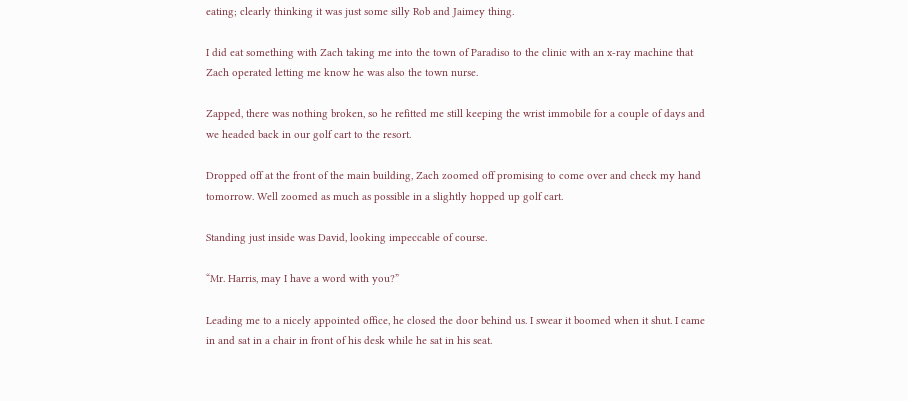eating; clearly thinking it was just some silly Rob and Jaimey thing.

I did eat something with Zach taking me into the town of Paradiso to the clinic with an x-ray machine that Zach operated letting me know he was also the town nurse.

Zapped, there was nothing broken, so he refitted me still keeping the wrist immobile for a couple of days and we headed back in our golf cart to the resort.

Dropped off at the front of the main building, Zach zoomed off promising to come over and check my hand tomorrow. Well zoomed as much as possible in a slightly hopped up golf cart.

Standing just inside was David, looking impeccable of course.

“Mr. Harris, may I have a word with you?”

Leading me to a nicely appointed office, he closed the door behind us. I swear it boomed when it shut. I came in and sat in a chair in front of his desk while he sat in his seat.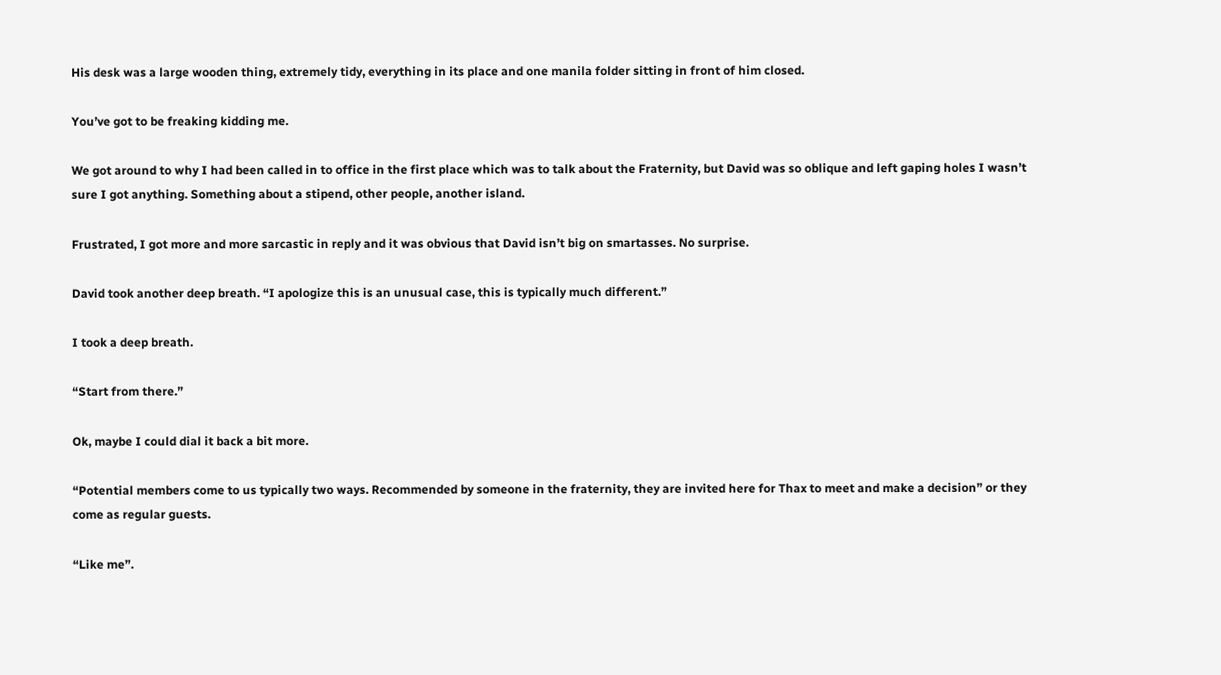His desk was a large wooden thing, extremely tidy, everything in its place and one manila folder sitting in front of him closed.

You’ve got to be freaking kidding me.

We got around to why I had been called in to office in the first place which was to talk about the Fraternity, but David was so oblique and left gaping holes I wasn’t sure I got anything. Something about a stipend, other people, another island.

Frustrated, I got more and more sarcastic in reply and it was obvious that David isn’t big on smartasses. No surprise.

David took another deep breath. “I apologize this is an unusual case, this is typically much different.”

I took a deep breath.

“Start from there.”

Ok, maybe I could dial it back a bit more.

“Potential members come to us typically two ways. Recommended by someone in the fraternity, they are invited here for Thax to meet and make a decision” or they come as regular guests.

“Like me”.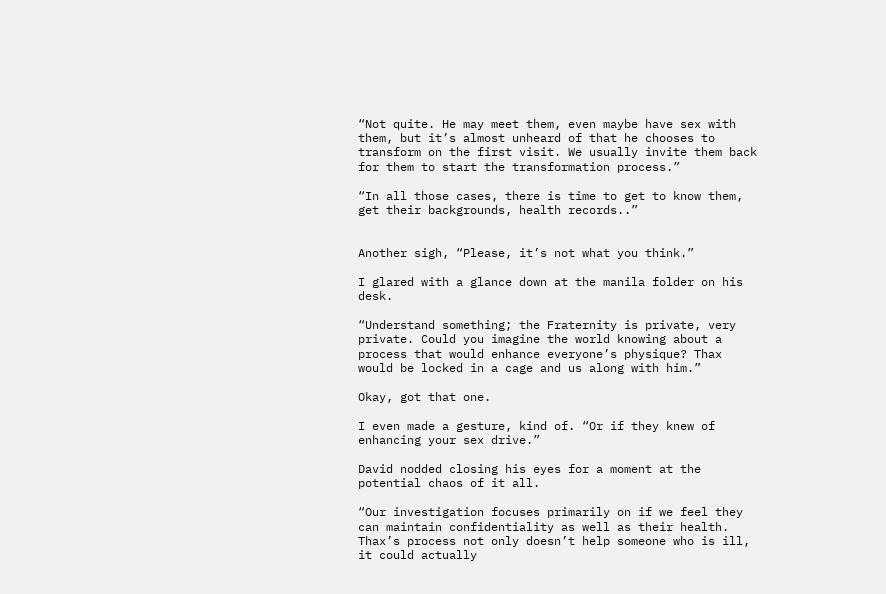“Not quite. He may meet them, even maybe have sex with them, but it’s almost unheard of that he chooses to transform on the first visit. We usually invite them back for them to start the transformation process.”

“In all those cases, there is time to get to know them, get their backgrounds, health records..”


Another sigh, “Please, it’s not what you think.”

I glared with a glance down at the manila folder on his desk.

“Understand something; the Fraternity is private, very private. Could you imagine the world knowing about a process that would enhance everyone’s physique? Thax would be locked in a cage and us along with him.”

Okay, got that one.

I even made a gesture, kind of. “Or if they knew of enhancing your sex drive.”

David nodded closing his eyes for a moment at the potential chaos of it all.

“Our investigation focuses primarily on if we feel they can maintain confidentiality as well as their health. Thax’s process not only doesn’t help someone who is ill, it could actually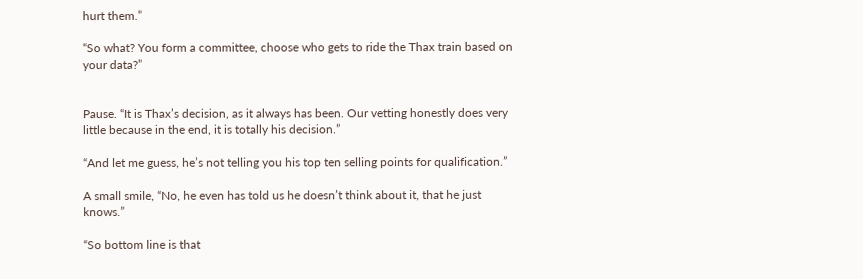hurt them.”

“So what? You form a committee, choose who gets to ride the Thax train based on your data?”


Pause. “It is Thax’s decision, as it always has been. Our vetting honestly does very little because in the end, it is totally his decision.”

“And let me guess, he’s not telling you his top ten selling points for qualification.”

A small smile, “No, he even has told us he doesn’t think about it, that he just knows.”

“So bottom line is that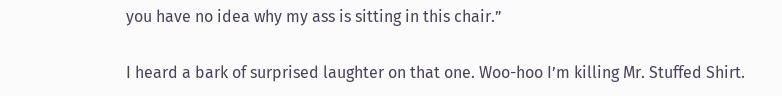you have no idea why my ass is sitting in this chair.”

I heard a bark of surprised laughter on that one. Woo-hoo I’m killing Mr. Stuffed Shirt.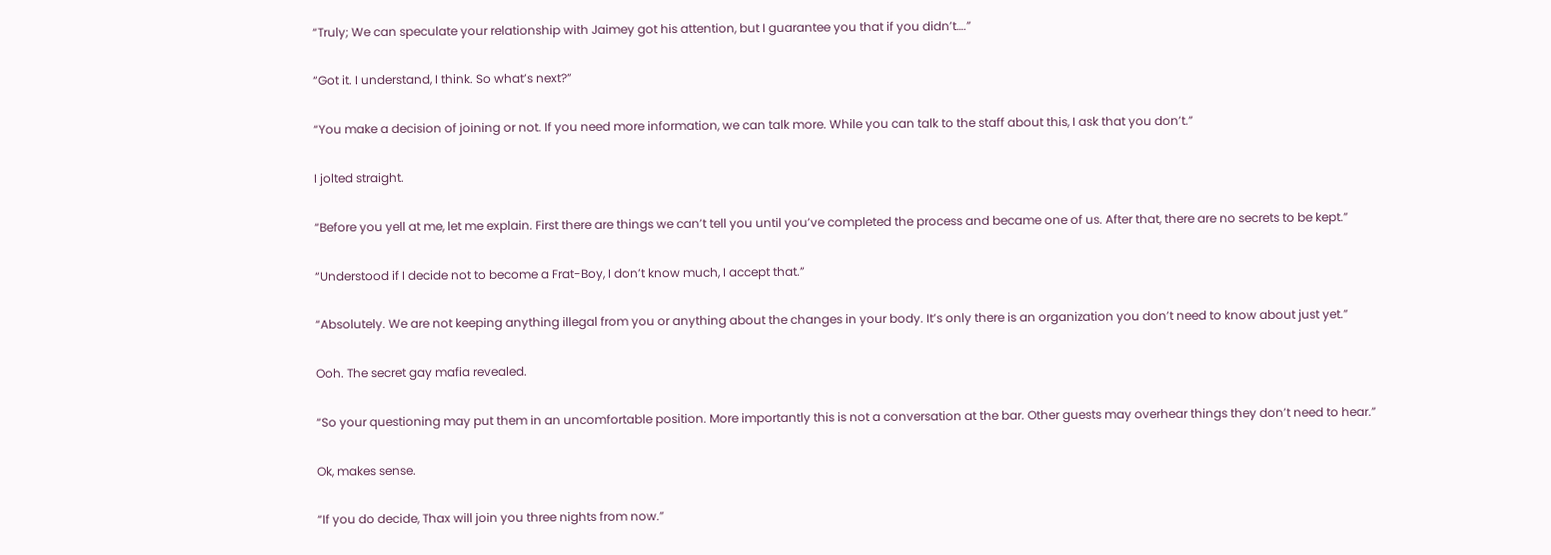“Truly; We can speculate your relationship with Jaimey got his attention, but I guarantee you that if you didn’t….”

“Got it. I understand, I think. So what’s next?”

“You make a decision of joining or not. If you need more information, we can talk more. While you can talk to the staff about this, I ask that you don’t.”

I jolted straight.

“Before you yell at me, let me explain. First there are things we can’t tell you until you’ve completed the process and became one of us. After that, there are no secrets to be kept.”

“Understood if I decide not to become a Frat-Boy, I don’t know much, I accept that.”

“Absolutely. We are not keeping anything illegal from you or anything about the changes in your body. It’s only there is an organization you don’t need to know about just yet.”

Ooh. The secret gay mafia revealed.

“So your questioning may put them in an uncomfortable position. More importantly this is not a conversation at the bar. Other guests may overhear things they don’t need to hear.”

Ok, makes sense.

“If you do decide, Thax will join you three nights from now.”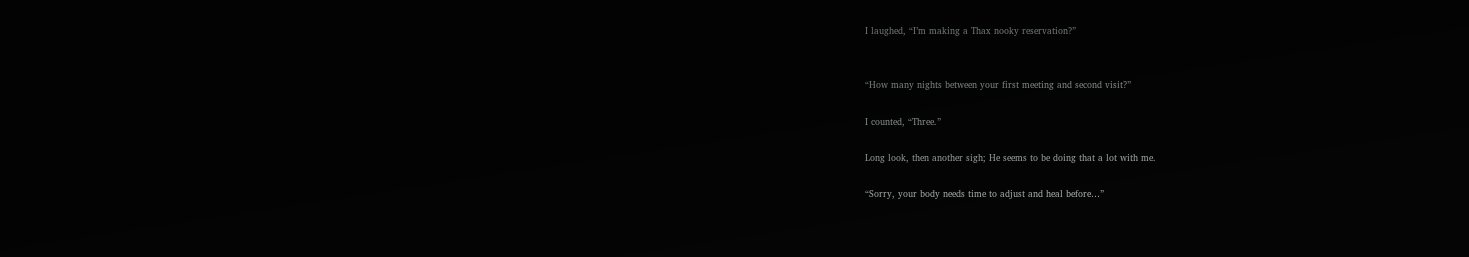I laughed, “I’m making a Thax nooky reservation?”


“How many nights between your first meeting and second visit?”

I counted, “Three.”

Long look, then another sigh; He seems to be doing that a lot with me.

“Sorry, your body needs time to adjust and heal before…”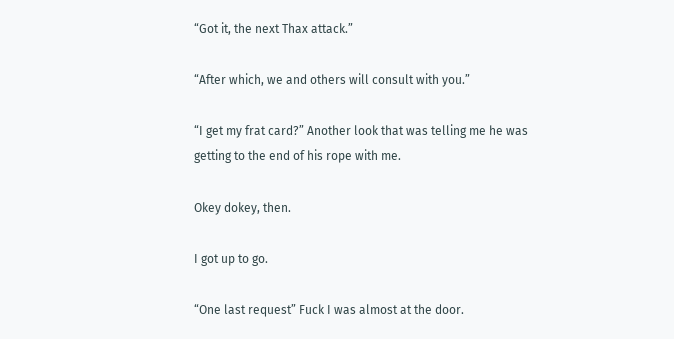“Got it, the next Thax attack.”

“After which, we and others will consult with you.”

“I get my frat card?” Another look that was telling me he was getting to the end of his rope with me.

Okey dokey, then.

I got up to go.

“One last request” Fuck I was almost at the door.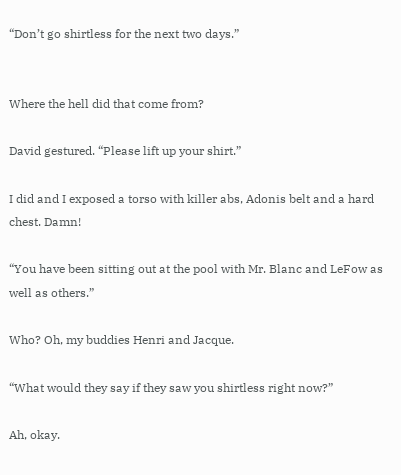“Don’t go shirtless for the next two days.”


Where the hell did that come from?

David gestured. “Please lift up your shirt.”

I did and I exposed a torso with killer abs, Adonis belt and a hard chest. Damn!

“You have been sitting out at the pool with Mr. Blanc and LeFow as well as others.”

Who? Oh, my buddies Henri and Jacque.

“What would they say if they saw you shirtless right now?”

Ah, okay.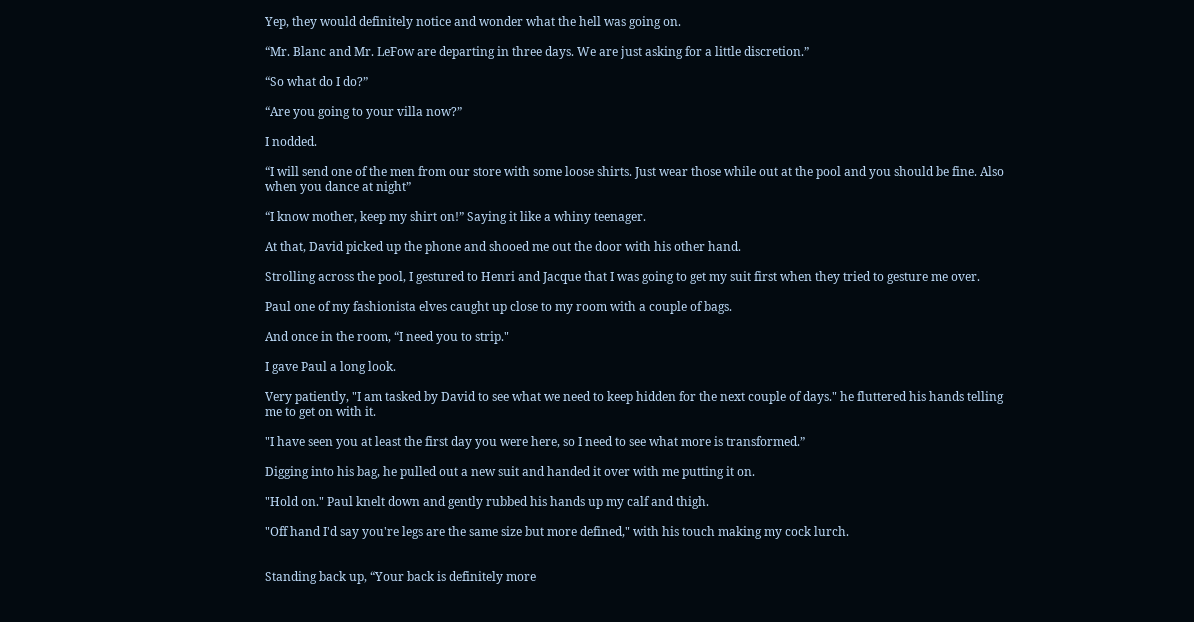Yep, they would definitely notice and wonder what the hell was going on.

“Mr. Blanc and Mr. LeFow are departing in three days. We are just asking for a little discretion.”

“So what do I do?”

“Are you going to your villa now?”

I nodded.

“I will send one of the men from our store with some loose shirts. Just wear those while out at the pool and you should be fine. Also when you dance at night”

“I know mother, keep my shirt on!” Saying it like a whiny teenager.

At that, David picked up the phone and shooed me out the door with his other hand.

Strolling across the pool, I gestured to Henri and Jacque that I was going to get my suit first when they tried to gesture me over.

Paul one of my fashionista elves caught up close to my room with a couple of bags.

And once in the room, “I need you to strip."

I gave Paul a long look.

Very patiently, "I am tasked by David to see what we need to keep hidden for the next couple of days." he fluttered his hands telling me to get on with it.

"I have seen you at least the first day you were here, so I need to see what more is transformed.”

Digging into his bag, he pulled out a new suit and handed it over with me putting it on.

"Hold on." Paul knelt down and gently rubbed his hands up my calf and thigh.

"Off hand I'd say you're legs are the same size but more defined," with his touch making my cock lurch.


Standing back up, “Your back is definitely more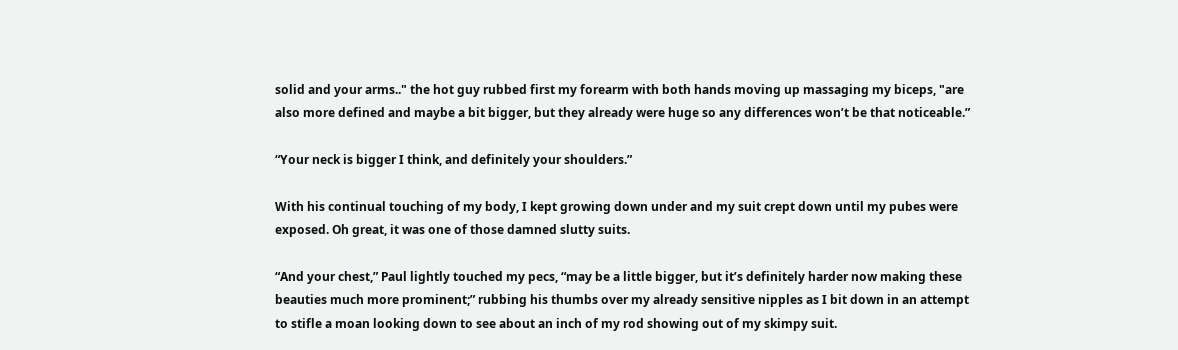solid and your arms.." the hot guy rubbed first my forearm with both hands moving up massaging my biceps, "are also more defined and maybe a bit bigger, but they already were huge so any differences won’t be that noticeable.”

“Your neck is bigger I think, and definitely your shoulders.”

With his continual touching of my body, I kept growing down under and my suit crept down until my pubes were exposed. Oh great, it was one of those damned slutty suits.

“And your chest,” Paul lightly touched my pecs, “may be a little bigger, but it’s definitely harder now making these beauties much more prominent;” rubbing his thumbs over my already sensitive nipples as I bit down in an attempt to stifle a moan looking down to see about an inch of my rod showing out of my skimpy suit.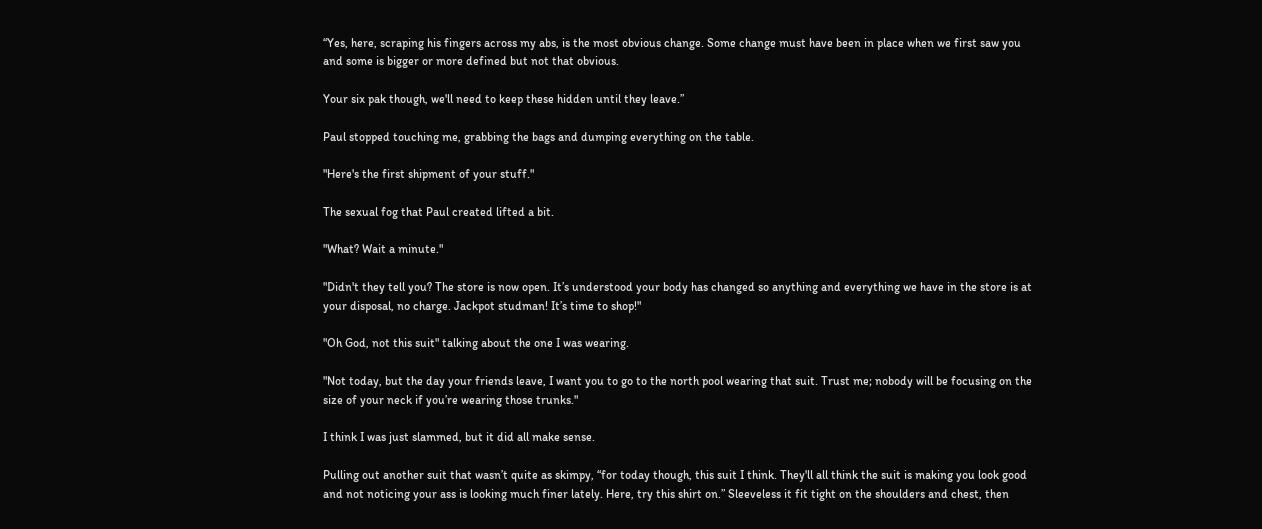“Yes, here, scraping his fingers across my abs, is the most obvious change. Some change must have been in place when we first saw you and some is bigger or more defined but not that obvious.

Your six pak though, we'll need to keep these hidden until they leave.”

Paul stopped touching me, grabbing the bags and dumping everything on the table.

"Here's the first shipment of your stuff."

The sexual fog that Paul created lifted a bit.

"What? Wait a minute."

"Didn't they tell you? The store is now open. It’s understood your body has changed so anything and everything we have in the store is at your disposal, no charge. Jackpot studman! It’s time to shop!"

"Oh God, not this suit" talking about the one I was wearing.

"Not today, but the day your friends leave, I want you to go to the north pool wearing that suit. Trust me; nobody will be focusing on the size of your neck if you’re wearing those trunks."

I think I was just slammed, but it did all make sense.

Pulling out another suit that wasn’t quite as skimpy, “for today though, this suit I think. They'll all think the suit is making you look good and not noticing your ass is looking much finer lately. Here, try this shirt on.” Sleeveless it fit tight on the shoulders and chest, then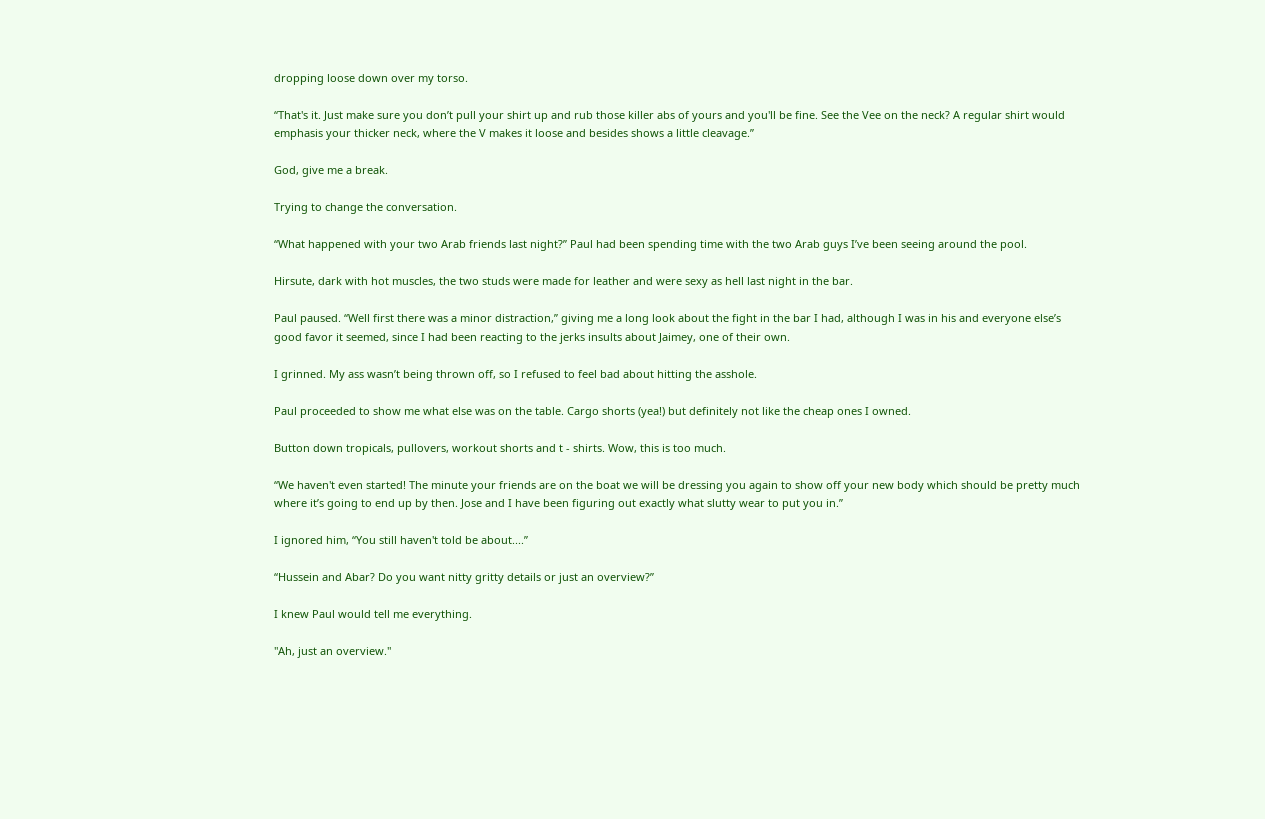dropping loose down over my torso.

“That's it. Just make sure you don’t pull your shirt up and rub those killer abs of yours and you'll be fine. See the Vee on the neck? A regular shirt would emphasis your thicker neck, where the V makes it loose and besides shows a little cleavage.”

God, give me a break.

Trying to change the conversation.

“What happened with your two Arab friends last night?” Paul had been spending time with the two Arab guys I’ve been seeing around the pool.

Hirsute, dark with hot muscles, the two studs were made for leather and were sexy as hell last night in the bar.

Paul paused. “Well first there was a minor distraction,” giving me a long look about the fight in the bar I had, although I was in his and everyone else’s good favor it seemed, since I had been reacting to the jerks insults about Jaimey, one of their own.

I grinned. My ass wasn’t being thrown off, so I refused to feel bad about hitting the asshole.

Paul proceeded to show me what else was on the table. Cargo shorts (yea!) but definitely not like the cheap ones I owned.

Button down tropicals, pullovers, workout shorts and t - shirts. Wow, this is too much.

“We haven't even started! The minute your friends are on the boat we will be dressing you again to show off your new body which should be pretty much where it’s going to end up by then. Jose and I have been figuring out exactly what slutty wear to put you in.”

I ignored him, “You still haven't told be about....”

“Hussein and Abar? Do you want nitty gritty details or just an overview?”

I knew Paul would tell me everything.

"Ah, just an overview."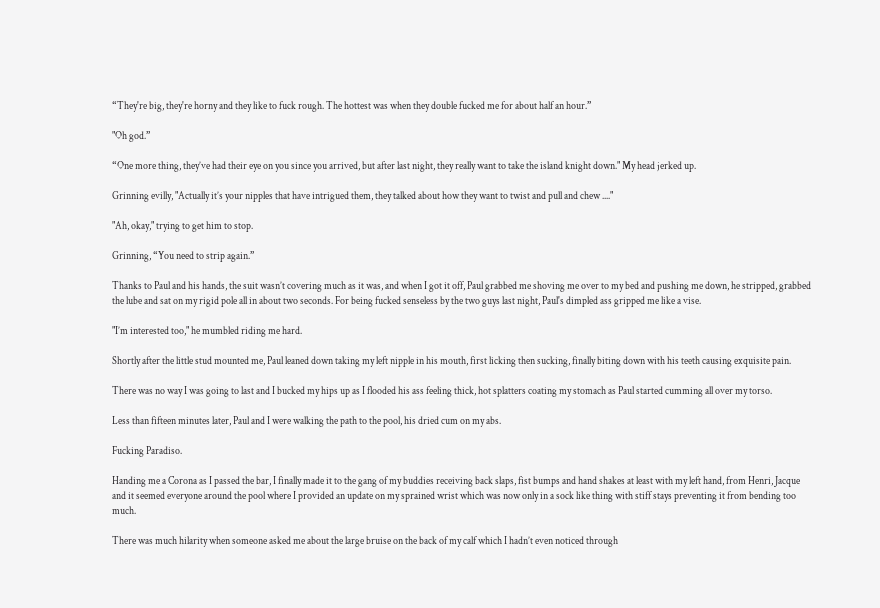“They're big, they're horny and they like to fuck rough. The hottest was when they double fucked me for about half an hour.”

"Oh god.”

“One more thing, they’ve had their eye on you since you arrived, but after last night, they really want to take the island knight down." My head jerked up.

Grinning evilly, "Actually it’s your nipples that have intrigued them, they talked about how they want to twist and pull and chew ...."

"Ah, okay," trying to get him to stop.

Grinning, “You need to strip again.”

Thanks to Paul and his hands, the suit wasn’t covering much as it was, and when I got it off, Paul grabbed me shoving me over to my bed and pushing me down, he stripped, grabbed the lube and sat on my rigid pole all in about two seconds. For being fucked senseless by the two guys last night, Paul's dimpled ass gripped me like a vise.

"I’m interested too," he mumbled riding me hard.

Shortly after the little stud mounted me, Paul leaned down taking my left nipple in his mouth, first licking then sucking, finally biting down with his teeth causing exquisite pain.

There was no way I was going to last and I bucked my hips up as I flooded his ass feeling thick, hot splatters coating my stomach as Paul started cumming all over my torso.

Less than fifteen minutes later, Paul and I were walking the path to the pool, his dried cum on my abs.

Fucking Paradiso.

Handing me a Corona as I passed the bar, I finally made it to the gang of my buddies receiving back slaps, fist bumps and hand shakes at least with my left hand, from Henri, Jacque and it seemed everyone around the pool where I provided an update on my sprained wrist which was now only in a sock like thing with stiff stays preventing it from bending too much.

There was much hilarity when someone asked me about the large bruise on the back of my calf which I hadn’t even noticed through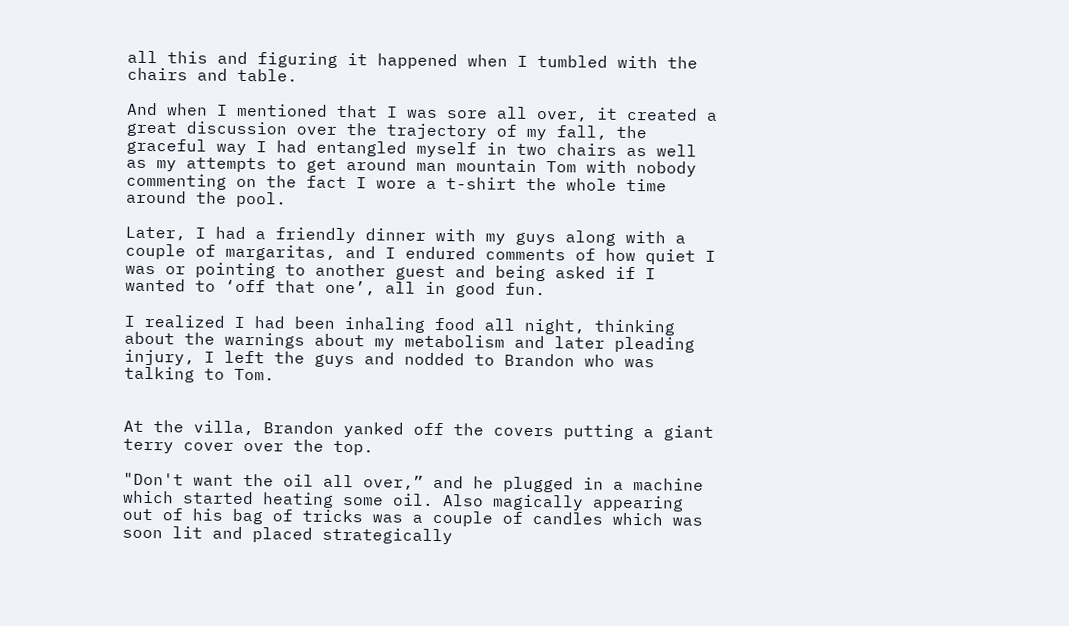all this and figuring it happened when I tumbled with the chairs and table.

And when I mentioned that I was sore all over, it created a great discussion over the trajectory of my fall, the graceful way I had entangled myself in two chairs as well as my attempts to get around man mountain Tom with nobody commenting on the fact I wore a t-shirt the whole time around the pool.

Later, I had a friendly dinner with my guys along with a couple of margaritas, and I endured comments of how quiet I was or pointing to another guest and being asked if I wanted to ‘off that one’, all in good fun.

I realized I had been inhaling food all night, thinking about the warnings about my metabolism and later pleading injury, I left the guys and nodded to Brandon who was talking to Tom.


At the villa, Brandon yanked off the covers putting a giant terry cover over the top.

"Don't want the oil all over,” and he plugged in a machine which started heating some oil. Also magically appearing out of his bag of tricks was a couple of candles which was soon lit and placed strategically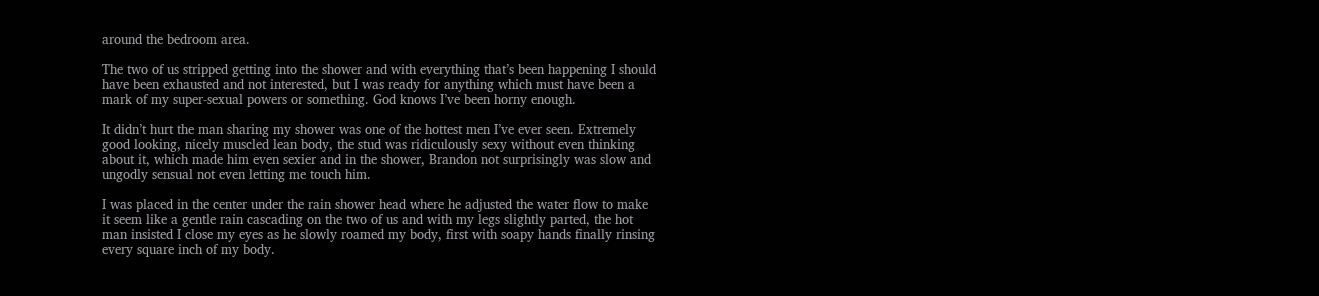around the bedroom area.

The two of us stripped getting into the shower and with everything that’s been happening I should have been exhausted and not interested, but I was ready for anything which must have been a mark of my super-sexual powers or something. God knows I’ve been horny enough.

It didn’t hurt the man sharing my shower was one of the hottest men I’ve ever seen. Extremely good looking, nicely muscled lean body, the stud was ridiculously sexy without even thinking about it, which made him even sexier and in the shower, Brandon not surprisingly was slow and ungodly sensual not even letting me touch him.

I was placed in the center under the rain shower head where he adjusted the water flow to make it seem like a gentle rain cascading on the two of us and with my legs slightly parted, the hot man insisted I close my eyes as he slowly roamed my body, first with soapy hands finally rinsing every square inch of my body.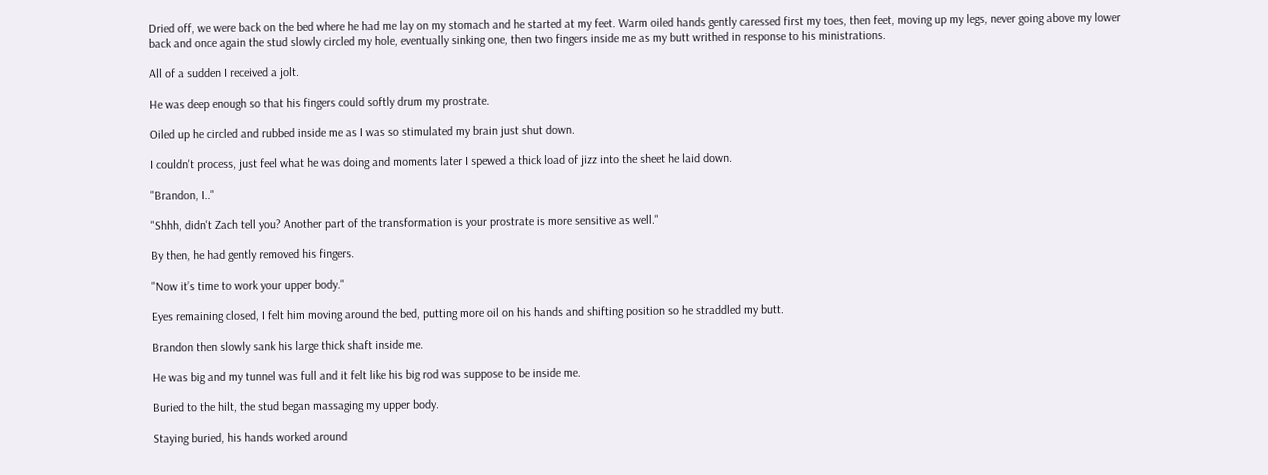Dried off, we were back on the bed where he had me lay on my stomach and he started at my feet. Warm oiled hands gently caressed first my toes, then feet, moving up my legs, never going above my lower back and once again the stud slowly circled my hole, eventually sinking one, then two fingers inside me as my butt writhed in response to his ministrations.

All of a sudden I received a jolt.

He was deep enough so that his fingers could softly drum my prostrate.

Oiled up he circled and rubbed inside me as I was so stimulated my brain just shut down.

I couldn't process, just feel what he was doing and moments later I spewed a thick load of jizz into the sheet he laid down.

"Brandon, I.."

"Shhh, didn't Zach tell you? Another part of the transformation is your prostrate is more sensitive as well."

By then, he had gently removed his fingers.

"Now it’s time to work your upper body."

Eyes remaining closed, I felt him moving around the bed, putting more oil on his hands and shifting position so he straddled my butt.

Brandon then slowly sank his large thick shaft inside me.

He was big and my tunnel was full and it felt like his big rod was suppose to be inside me.

Buried to the hilt, the stud began massaging my upper body.

Staying buried, his hands worked around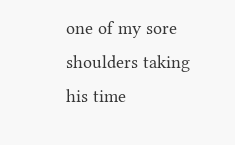one of my sore shoulders taking his time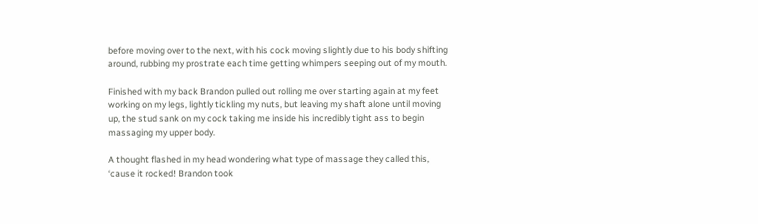before moving over to the next, with his cock moving slightly due to his body shifting around, rubbing my prostrate each time getting whimpers seeping out of my mouth.

Finished with my back Brandon pulled out rolling me over starting again at my feet working on my legs, lightly tickling my nuts, but leaving my shaft alone until moving up, the stud sank on my cock taking me inside his incredibly tight ass to begin massaging my upper body.

A thought flashed in my head wondering what type of massage they called this, ‘cause it rocked! Brandon took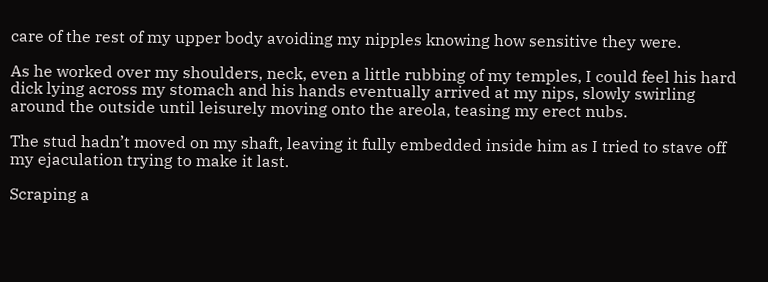care of the rest of my upper body avoiding my nipples knowing how sensitive they were.

As he worked over my shoulders, neck, even a little rubbing of my temples, I could feel his hard dick lying across my stomach and his hands eventually arrived at my nips, slowly swirling around the outside until leisurely moving onto the areola, teasing my erect nubs.

The stud hadn’t moved on my shaft, leaving it fully embedded inside him as I tried to stave off my ejaculation trying to make it last.

Scraping a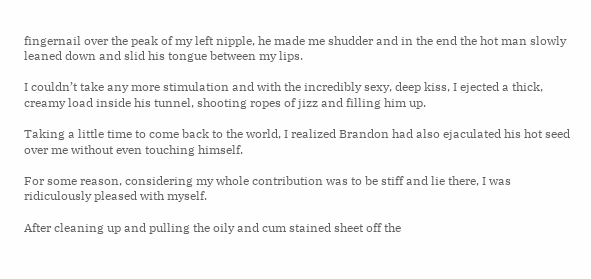fingernail over the peak of my left nipple, he made me shudder and in the end the hot man slowly leaned down and slid his tongue between my lips.

I couldn’t take any more stimulation and with the incredibly sexy, deep kiss, I ejected a thick, creamy load inside his tunnel, shooting ropes of jizz and filling him up.

Taking a little time to come back to the world, I realized Brandon had also ejaculated his hot seed over me without even touching himself.

For some reason, considering my whole contribution was to be stiff and lie there, I was ridiculously pleased with myself.

After cleaning up and pulling the oily and cum stained sheet off the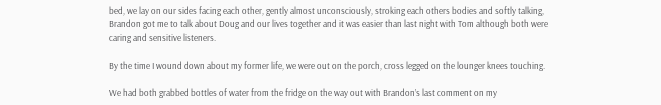bed, we lay on our sides facing each other, gently almost unconsciously, stroking each others bodies and softly talking, Brandon got me to talk about Doug and our lives together and it was easier than last night with Tom although both were caring and sensitive listeners.

By the time I wound down about my former life, we were out on the porch, cross legged on the lounger knees touching.

We had both grabbed bottles of water from the fridge on the way out with Brandon’s last comment on my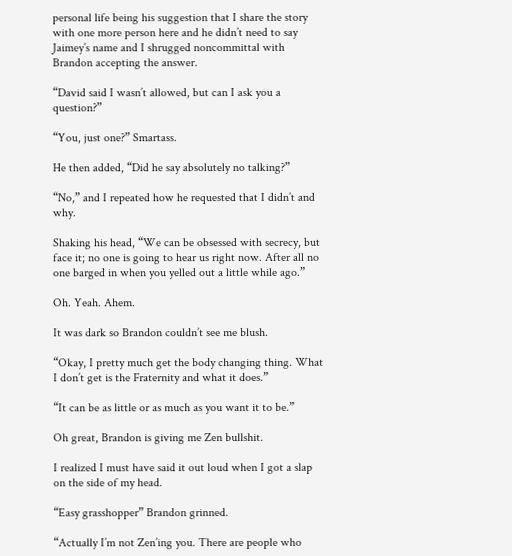personal life being his suggestion that I share the story with one more person here and he didn’t need to say Jaimey’s name and I shrugged noncommittal with Brandon accepting the answer.

“David said I wasn’t allowed, but can I ask you a question?”

“You, just one?” Smartass.

He then added, “Did he say absolutely no talking?”

“No,” and I repeated how he requested that I didn’t and why.

Shaking his head, “We can be obsessed with secrecy, but face it; no one is going to hear us right now. After all no one barged in when you yelled out a little while ago.”

Oh. Yeah. Ahem.

It was dark so Brandon couldn’t see me blush.

“Okay, I pretty much get the body changing thing. What I don’t get is the Fraternity and what it does.”

“It can be as little or as much as you want it to be.”

Oh great, Brandon is giving me Zen bullshit.

I realized I must have said it out loud when I got a slap on the side of my head.

“Easy grasshopper” Brandon grinned.

“Actually I’m not Zen’ing you. There are people who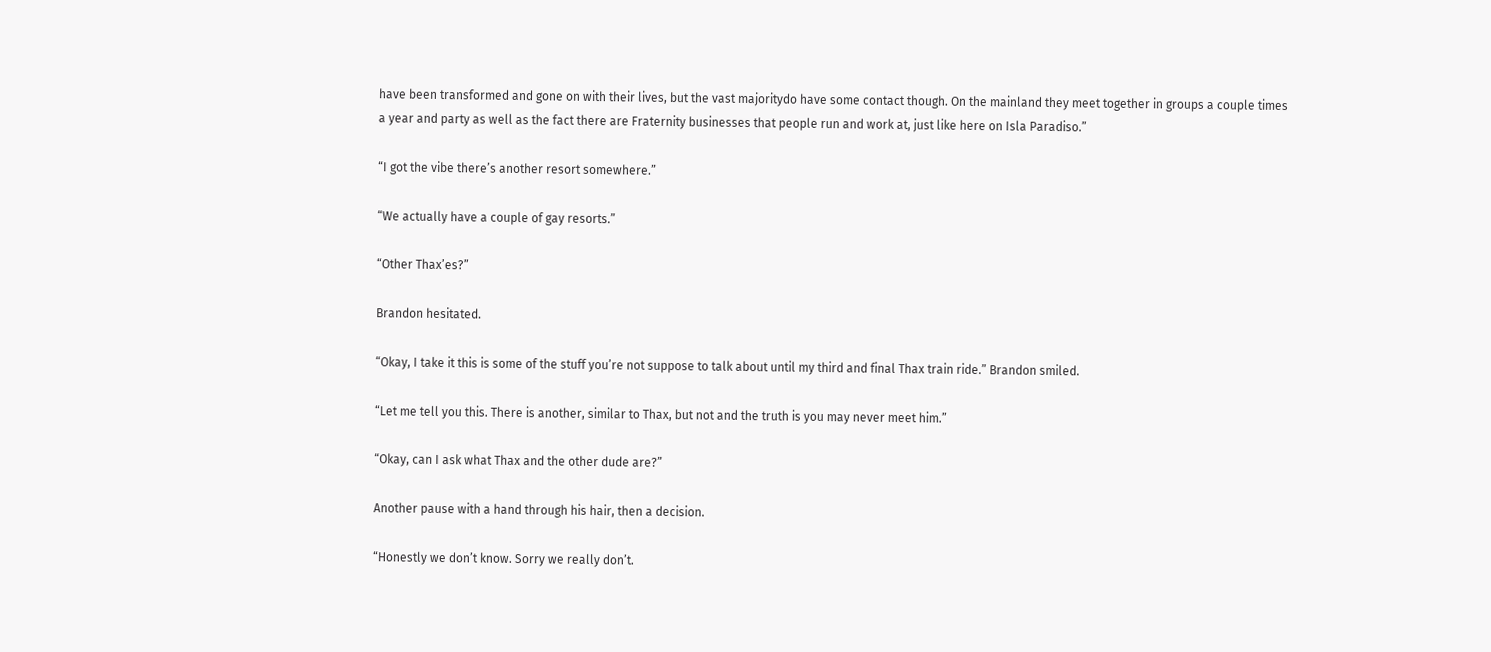have been transformed and gone on with their lives, but the vast majoritydo have some contact though. On the mainland they meet together in groups a couple times a year and party as well as the fact there are Fraternity businesses that people run and work at, just like here on Isla Paradiso.”

“I got the vibe there’s another resort somewhere.”

“We actually have a couple of gay resorts.”

“Other Thax’es?”

Brandon hesitated.

“Okay, I take it this is some of the stuff you’re not suppose to talk about until my third and final Thax train ride.” Brandon smiled.

“Let me tell you this. There is another, similar to Thax, but not and the truth is you may never meet him.”

“Okay, can I ask what Thax and the other dude are?”

Another pause with a hand through his hair, then a decision.

“Honestly we don’t know. Sorry we really don’t.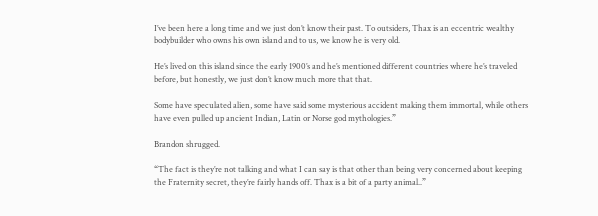I’ve been here a long time and we just don’t know their past. To outsiders, Thax is an eccentric wealthy bodybuilder who owns his own island and to us, we know he is very old.

He’s lived on this island since the early 1900’s and he’s mentioned different countries where he’s traveled before, but honestly, we just don’t know much more that that.

Some have speculated alien, some have said some mysterious accident making them immortal, while others have even pulled up ancient Indian, Latin or Norse god mythologies.”

Brandon shrugged.

“The fact is they’re not talking and what I can say is that other than being very concerned about keeping the Fraternity secret, they’re fairly hands off. Thax is a bit of a party animal..”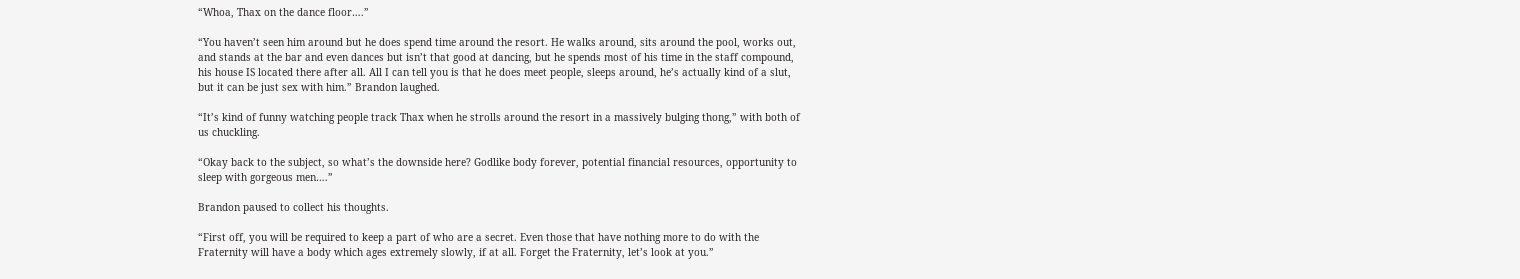“Whoa, Thax on the dance floor….”

“You haven’t seen him around but he does spend time around the resort. He walks around, sits around the pool, works out, and stands at the bar and even dances but isn’t that good at dancing, but he spends most of his time in the staff compound, his house IS located there after all. All I can tell you is that he does meet people, sleeps around, he’s actually kind of a slut, but it can be just sex with him.” Brandon laughed.

“It’s kind of funny watching people track Thax when he strolls around the resort in a massively bulging thong,” with both of us chuckling.

“Okay back to the subject, so what’s the downside here? Godlike body forever, potential financial resources, opportunity to sleep with gorgeous men….”

Brandon paused to collect his thoughts.

“First off, you will be required to keep a part of who are a secret. Even those that have nothing more to do with the Fraternity will have a body which ages extremely slowly, if at all. Forget the Fraternity, let’s look at you.”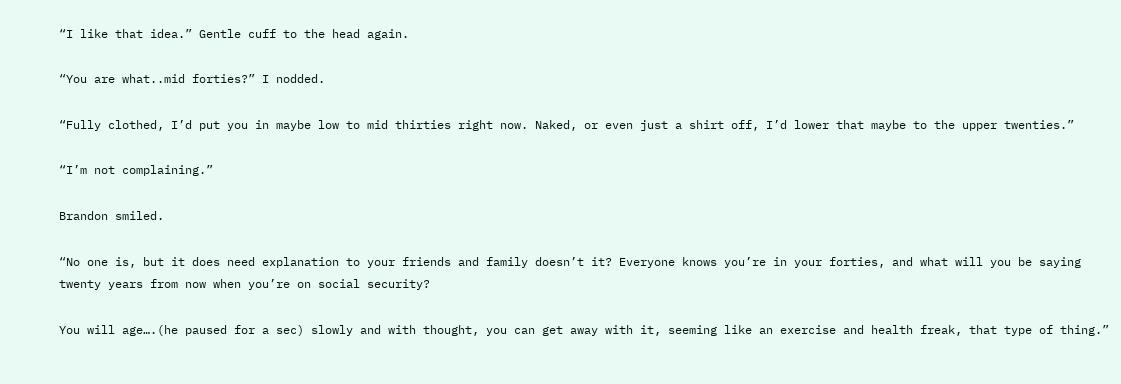“I like that idea.” Gentle cuff to the head again.

“You are what..mid forties?” I nodded.

“Fully clothed, I’d put you in maybe low to mid thirties right now. Naked, or even just a shirt off, I’d lower that maybe to the upper twenties.”

“I’m not complaining.”

Brandon smiled.

“No one is, but it does need explanation to your friends and family doesn’t it? Everyone knows you’re in your forties, and what will you be saying twenty years from now when you’re on social security?

You will age….(he paused for a sec) slowly and with thought, you can get away with it, seeming like an exercise and health freak, that type of thing.”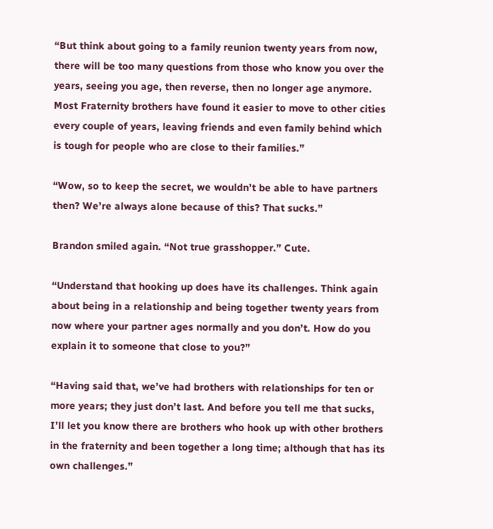“But think about going to a family reunion twenty years from now, there will be too many questions from those who know you over the years, seeing you age, then reverse, then no longer age anymore. Most Fraternity brothers have found it easier to move to other cities every couple of years, leaving friends and even family behind which is tough for people who are close to their families.”

“Wow, so to keep the secret, we wouldn’t be able to have partners then? We’re always alone because of this? That sucks.”

Brandon smiled again. “Not true grasshopper.” Cute.

“Understand that hooking up does have its challenges. Think again about being in a relationship and being together twenty years from now where your partner ages normally and you don’t. How do you explain it to someone that close to you?”

“Having said that, we’ve had brothers with relationships for ten or more years; they just don’t last. And before you tell me that sucks, I’ll let you know there are brothers who hook up with other brothers in the fraternity and been together a long time; although that has its own challenges.”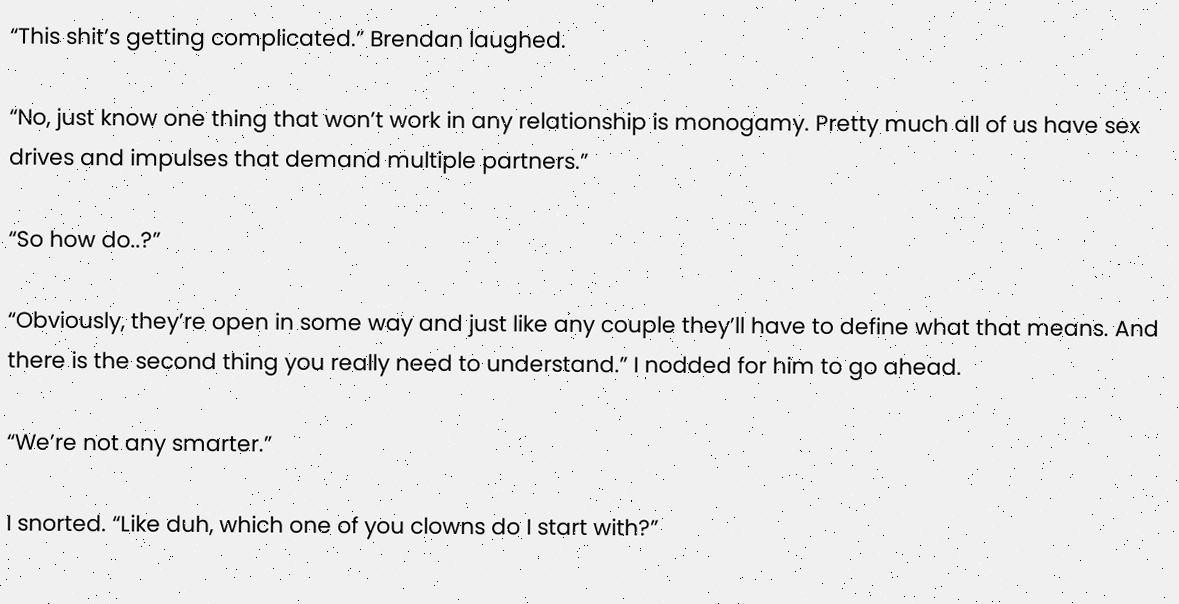“This shit’s getting complicated.” Brendan laughed.

“No, just know one thing that won’t work in any relationship is monogamy. Pretty much all of us have sex drives and impulses that demand multiple partners.”

“So how do..?”

“Obviously, they’re open in some way and just like any couple they’ll have to define what that means. And there is the second thing you really need to understand.” I nodded for him to go ahead.

“We’re not any smarter.”

I snorted. “Like duh, which one of you clowns do I start with?”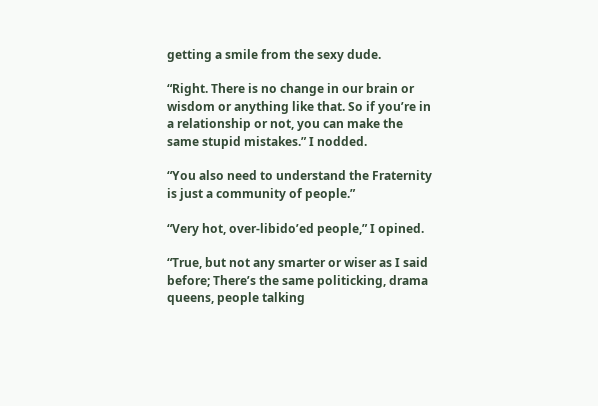getting a smile from the sexy dude.

“Right. There is no change in our brain or wisdom or anything like that. So if you’re in a relationship or not, you can make the same stupid mistakes.” I nodded.

“You also need to understand the Fraternity is just a community of people.”

“Very hot, over-libido’ed people,” I opined.

“True, but not any smarter or wiser as I said before; There’s the same politicking, drama queens, people talking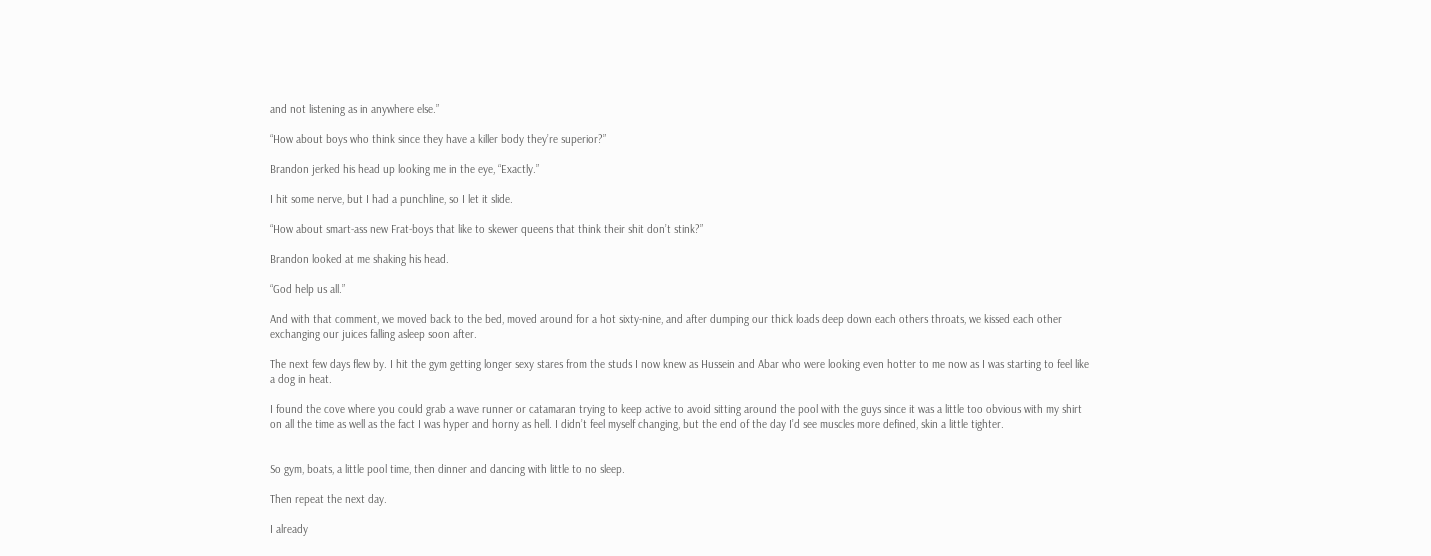and not listening as in anywhere else.”

“How about boys who think since they have a killer body they’re superior?”

Brandon jerked his head up looking me in the eye, “Exactly.”

I hit some nerve, but I had a punchline, so I let it slide.

“How about smart-ass new Frat-boys that like to skewer queens that think their shit don’t stink?”

Brandon looked at me shaking his head.

“God help us all.”

And with that comment, we moved back to the bed, moved around for a hot sixty-nine, and after dumping our thick loads deep down each others throats, we kissed each other exchanging our juices falling asleep soon after.

The next few days flew by. I hit the gym getting longer sexy stares from the studs I now knew as Hussein and Abar who were looking even hotter to me now as I was starting to feel like a dog in heat.

I found the cove where you could grab a wave runner or catamaran trying to keep active to avoid sitting around the pool with the guys since it was a little too obvious with my shirt on all the time as well as the fact I was hyper and horny as hell. I didn’t feel myself changing, but the end of the day I’d see muscles more defined, skin a little tighter.


So gym, boats, a little pool time, then dinner and dancing with little to no sleep.

Then repeat the next day.

I already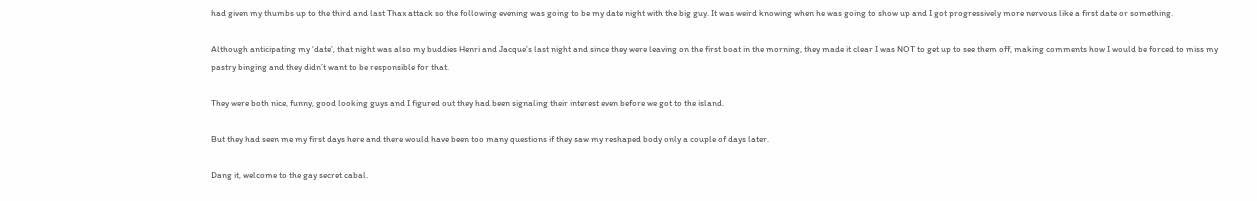had given my thumbs up to the third and last Thax attack so the following evening was going to be my date night with the big guy. It was weird knowing when he was going to show up and I got progressively more nervous like a first date or something.

Although anticipating my ‘date’, that night was also my buddies Henri and Jacque’s last night and since they were leaving on the first boat in the morning, they made it clear I was NOT to get up to see them off, making comments how I would be forced to miss my pastry binging and they didn’t want to be responsible for that.

They were both nice, funny, good looking guys and I figured out they had been signaling their interest even before we got to the island.

But they had seen me my first days here and there would have been too many questions if they saw my reshaped body only a couple of days later.

Dang it, welcome to the gay secret cabal.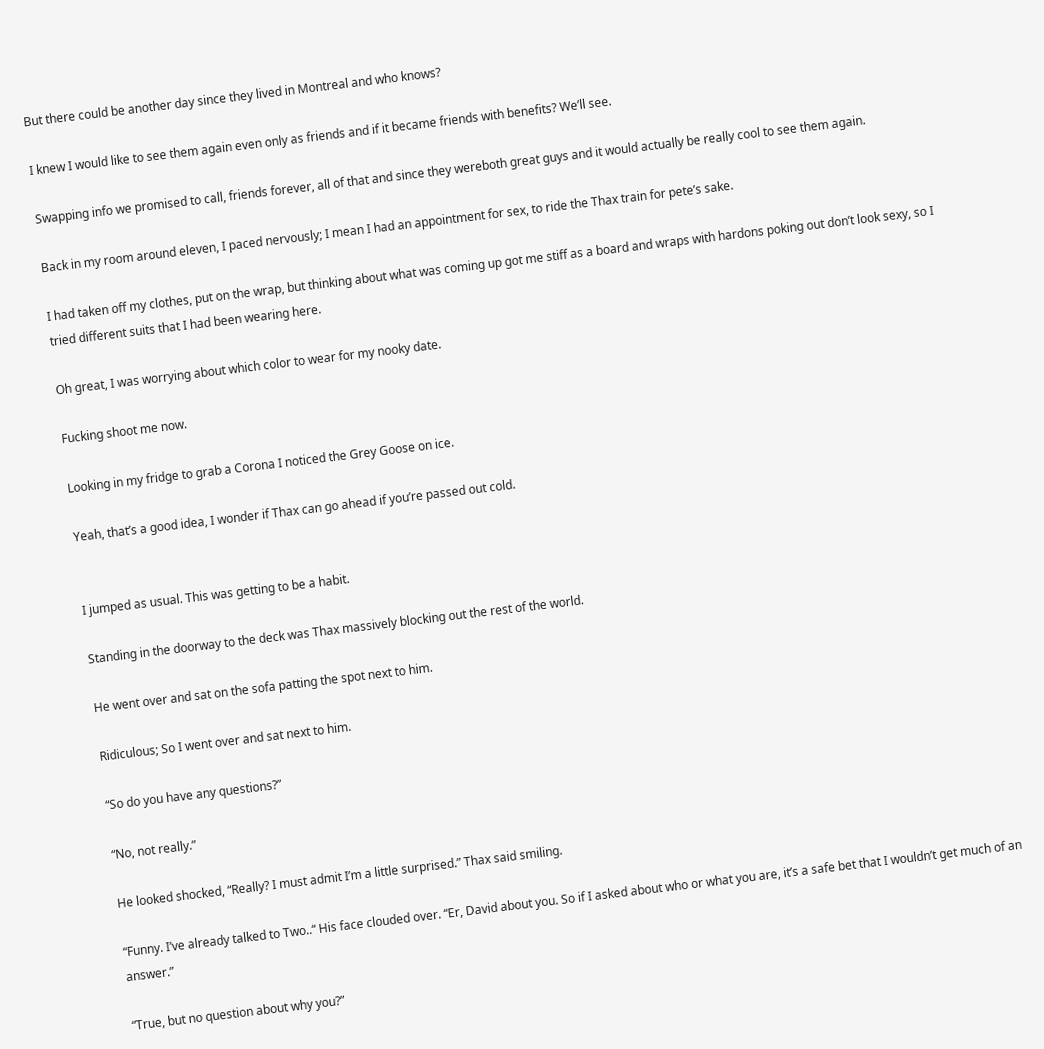But there could be another day since they lived in Montreal and who knows?

I knew I would like to see them again even only as friends and if it became friends with benefits? We’ll see.

Swapping info we promised to call, friends forever, all of that and since they wereboth great guys and it would actually be really cool to see them again.

Back in my room around eleven, I paced nervously; I mean I had an appointment for sex, to ride the Thax train for pete’s sake.

I had taken off my clothes, put on the wrap, but thinking about what was coming up got me stiff as a board and wraps with hardons poking out don’t look sexy, so I tried different suits that I had been wearing here.

Oh great, I was worrying about which color to wear for my nooky date.

Fucking shoot me now.

Looking in my fridge to grab a Corona I noticed the Grey Goose on ice.

Yeah, that’s a good idea, I wonder if Thax can go ahead if you’re passed out cold.


I jumped as usual. This was getting to be a habit.

Standing in the doorway to the deck was Thax massively blocking out the rest of the world.

He went over and sat on the sofa patting the spot next to him.

Ridiculous; So I went over and sat next to him.

“So do you have any questions?”

“No, not really.”

He looked shocked, “Really? I must admit I’m a little surprised.” Thax said smiling.

“Funny. I’ve already talked to Two..“ His face clouded over. “Er, David about you. So if I asked about who or what you are, it’s a safe bet that I wouldn’t get much of an answer.”

“True, but no question about why you?”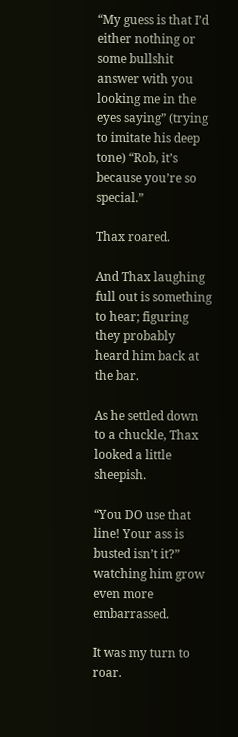“My guess is that I’d either nothing or some bullshit answer with you looking me in the eyes saying” (trying to imitate his deep tone) “Rob, it’s because you’re so special.”

Thax roared.

And Thax laughing full out is something to hear; figuring they probably heard him back at the bar.

As he settled down to a chuckle, Thax looked a little sheepish.

“You DO use that line! Your ass is busted isn’t it?” watching him grow even more embarrassed.

It was my turn to roar.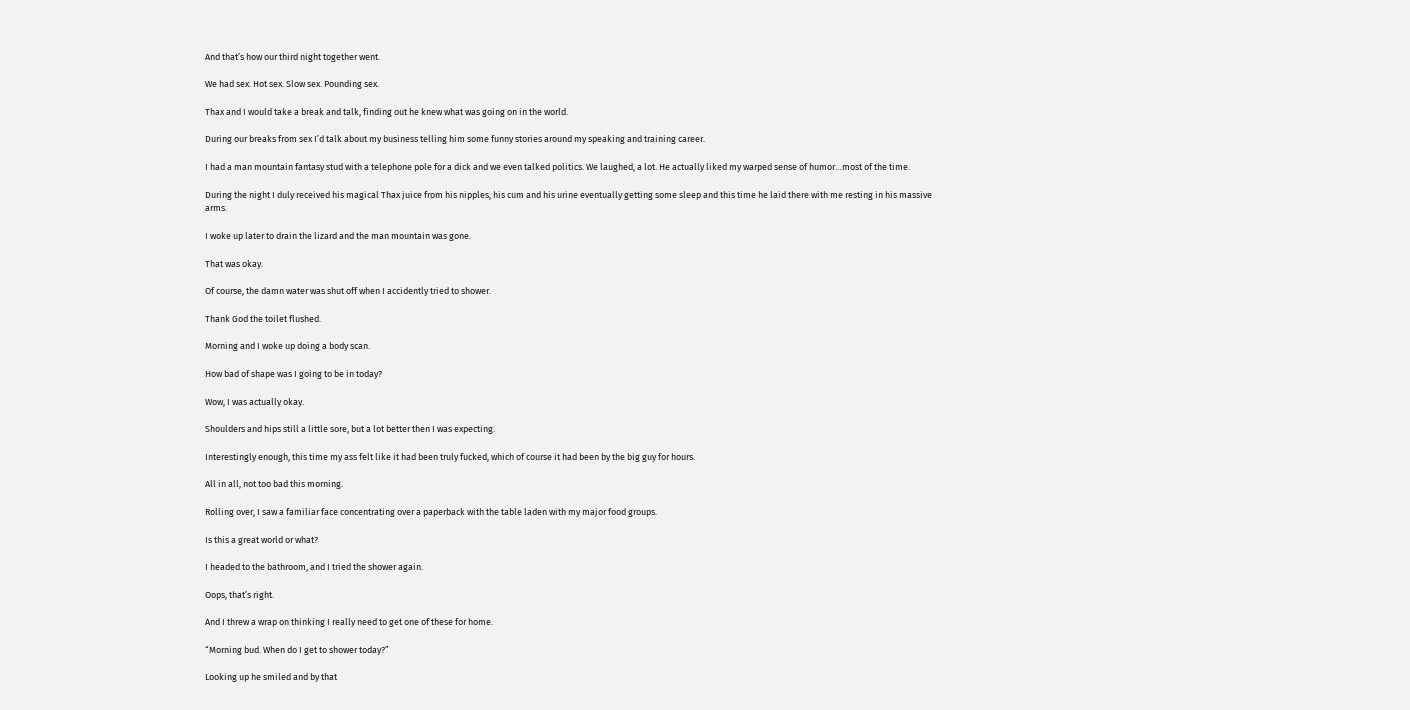And that’s how our third night together went.

We had sex. Hot sex. Slow sex. Pounding sex.

Thax and I would take a break and talk, finding out he knew what was going on in the world.

During our breaks from sex I’d talk about my business telling him some funny stories around my speaking and training career.

I had a man mountain fantasy stud with a telephone pole for a dick and we even talked politics. We laughed, a lot. He actually liked my warped sense of humor…most of the time.

During the night I duly received his magical Thax juice from his nipples, his cum and his urine eventually getting some sleep and this time he laid there with me resting in his massive arms.

I woke up later to drain the lizard and the man mountain was gone.

That was okay.

Of course, the damn water was shut off when I accidently tried to shower.

Thank God the toilet flushed.

Morning and I woke up doing a body scan.

How bad of shape was I going to be in today?

Wow, I was actually okay.

Shoulders and hips still a little sore, but a lot better then I was expecting.

Interestingly enough, this time my ass felt like it had been truly fucked, which of course it had been by the big guy for hours.

All in all, not too bad this morning.

Rolling over, I saw a familiar face concentrating over a paperback with the table laden with my major food groups.

Is this a great world or what?

I headed to the bathroom, and I tried the shower again.

Oops, that’s right.

And I threw a wrap on thinking I really need to get one of these for home.

“Morning bud. When do I get to shower today?”

Looking up he smiled and by that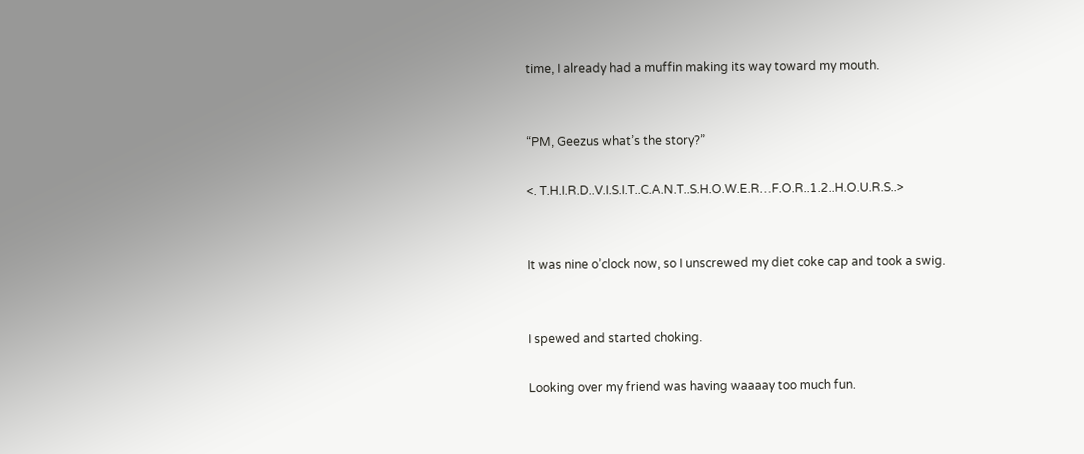time, I already had a muffin making its way toward my mouth.


“PM, Geezus what’s the story?”

<. T.H.I.R.D..V.I.S.I.T..C.A.N.T..S.H.O.W.E.R…F.O.R..1.2..H.O.U.R.S..>


It was nine o’clock now, so I unscrewed my diet coke cap and took a swig.


I spewed and started choking.

Looking over my friend was having waaaay too much fun.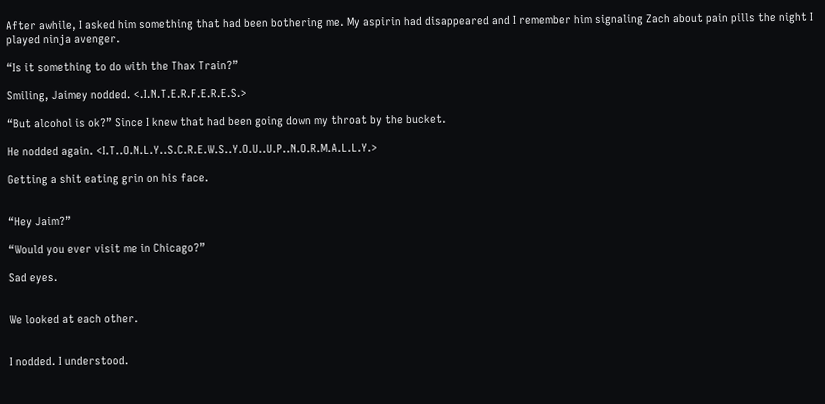After awhile, I asked him something that had been bothering me. My aspirin had disappeared and I remember him signaling Zach about pain pills the night I played ninja avenger.

“Is it something to do with the Thax Train?”

Smiling, Jaimey nodded. <.I.N.T.E.R.F.E.R.E.S.>

“But alcohol is ok?” Since I knew that had been going down my throat by the bucket.

He nodded again. <I.T..O.N.L.Y..S.C.R.E.W.S..Y.O.U..U.P..N.O.R.M.A.L.L.Y.>

Getting a shit eating grin on his face.


“Hey Jaim?”

“Would you ever visit me in Chicago?”

Sad eyes.


We looked at each other.


I nodded. I understood.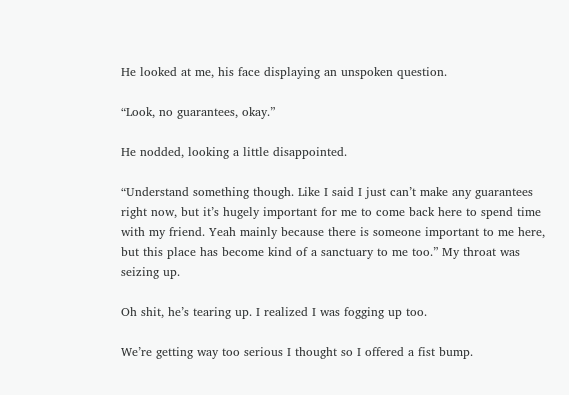He looked at me, his face displaying an unspoken question.

“Look, no guarantees, okay.”

He nodded, looking a little disappointed.

“Understand something though. Like I said I just can’t make any guarantees right now, but it’s hugely important for me to come back here to spend time with my friend. Yeah mainly because there is someone important to me here, but this place has become kind of a sanctuary to me too.” My throat was seizing up.

Oh shit, he’s tearing up. I realized I was fogging up too.

We’re getting way too serious I thought so I offered a fist bump.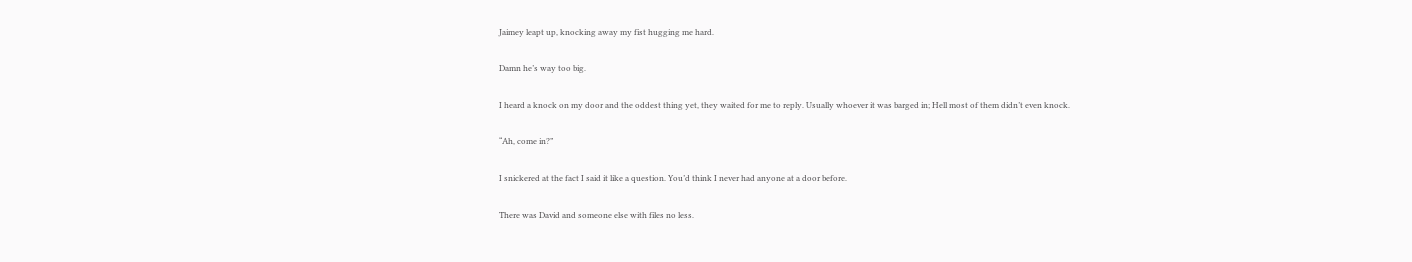Jaimey leapt up, knocking away my fist hugging me hard.

Damn he’s way too big.

I heard a knock on my door and the oddest thing yet, they waited for me to reply. Usually whoever it was barged in; Hell most of them didn’t even knock.

“Ah, come in?”

I snickered at the fact I said it like a question. You’d think I never had anyone at a door before.

There was David and someone else with files no less.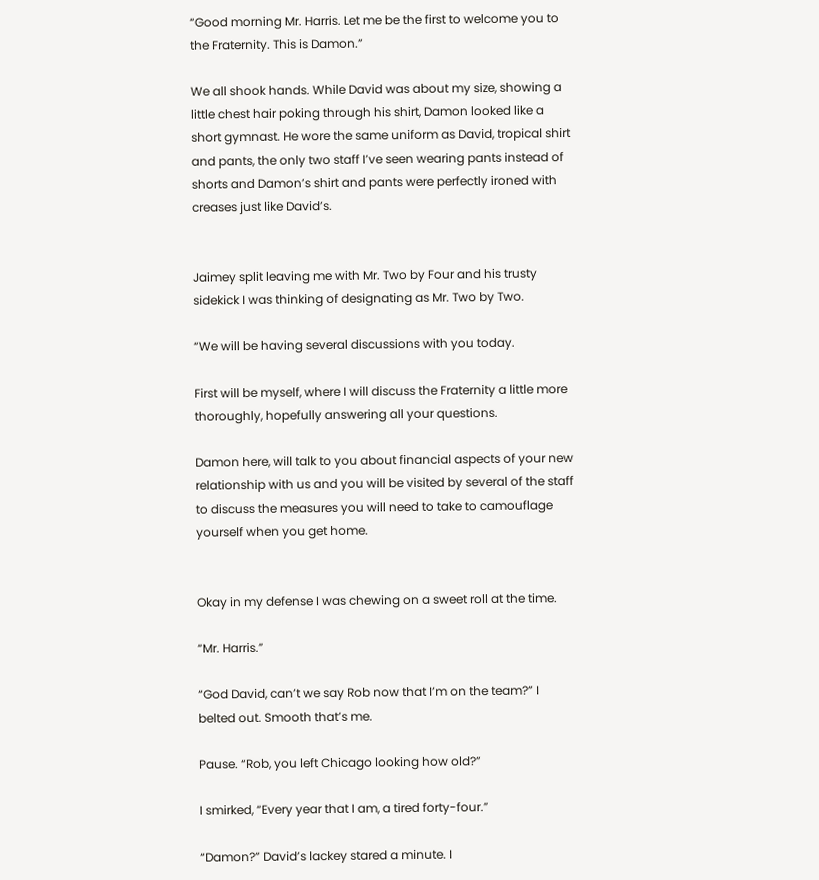“Good morning Mr. Harris. Let me be the first to welcome you to the Fraternity. This is Damon.”

We all shook hands. While David was about my size, showing a little chest hair poking through his shirt, Damon looked like a short gymnast. He wore the same uniform as David, tropical shirt and pants, the only two staff I’ve seen wearing pants instead of shorts and Damon’s shirt and pants were perfectly ironed with creases just like David’s.


Jaimey split leaving me with Mr. Two by Four and his trusty sidekick I was thinking of designating as Mr. Two by Two.

“We will be having several discussions with you today.

First will be myself, where I will discuss the Fraternity a little more thoroughly, hopefully answering all your questions.

Damon here, will talk to you about financial aspects of your new relationship with us and you will be visited by several of the staff to discuss the measures you will need to take to camouflage yourself when you get home.


Okay in my defense I was chewing on a sweet roll at the time.

“Mr. Harris.”

“God David, can’t we say Rob now that I’m on the team?” I belted out. Smooth that’s me.

Pause. “Rob, you left Chicago looking how old?”

I smirked, “Every year that I am, a tired forty-four.”

“Damon?” David’s lackey stared a minute. I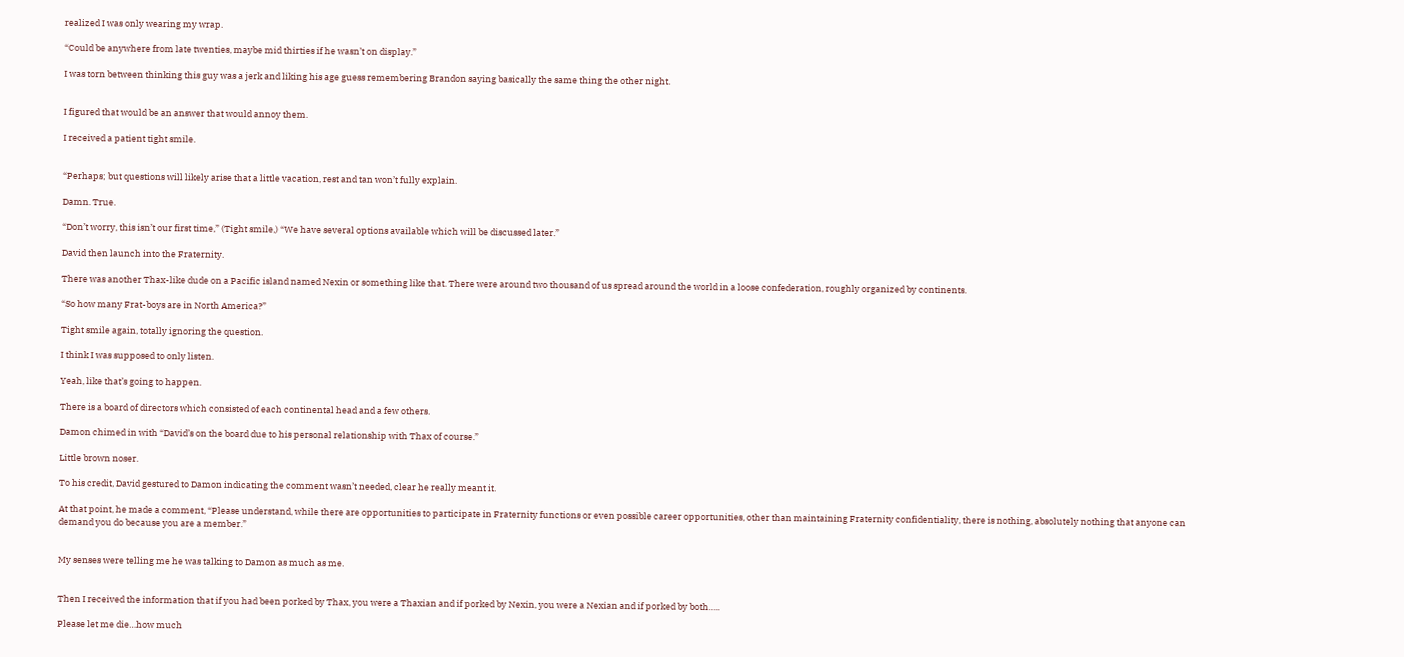realized I was only wearing my wrap.

“Could be anywhere from late twenties, maybe mid thirties if he wasn’t on display.”

I was torn between thinking this guy was a jerk and liking his age guess remembering Brandon saying basically the same thing the other night.


I figured that would be an answer that would annoy them.

I received a patient tight smile.


“Perhaps; but questions will likely arise that a little vacation, rest and tan won’t fully explain.

Damn. True.

“Don’t worry, this isn’t our first time,” (Tight smile,) “We have several options available which will be discussed later.”

David then launch into the Fraternity.

There was another Thax-like dude on a Pacific island named Nexin or something like that. There were around two thousand of us spread around the world in a loose confederation, roughly organized by continents.

“So how many Frat-boys are in North America?”

Tight smile again, totally ignoring the question.

I think I was supposed to only listen.

Yeah, like that’s going to happen.

There is a board of directors which consisted of each continental head and a few others.

Damon chimed in with “David’s on the board due to his personal relationship with Thax of course.”

Little brown noser.

To his credit, David gestured to Damon indicating the comment wasn’t needed, clear he really meant it.

At that point, he made a comment, “Please understand, while there are opportunities to participate in Fraternity functions or even possible career opportunities, other than maintaining Fraternity confidentiality, there is nothing, absolutely nothing that anyone can demand you do because you are a member.”


My senses were telling me he was talking to Damon as much as me.


Then I received the information that if you had been porked by Thax, you were a Thaxian and if porked by Nexin, you were a Nexian and if porked by both…..

Please let me die…how much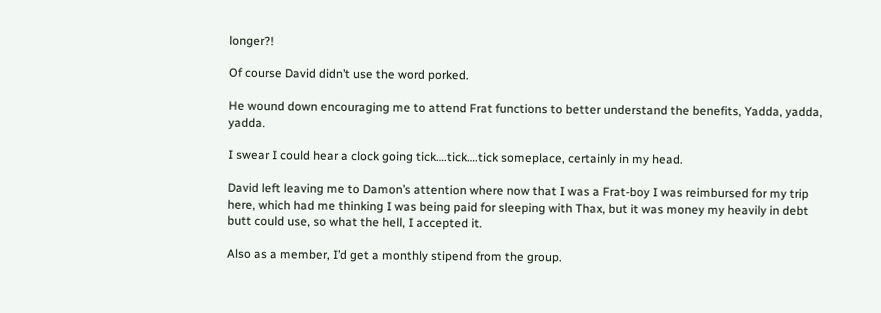longer?!

Of course David didn’t use the word porked.

He wound down encouraging me to attend Frat functions to better understand the benefits, Yadda, yadda, yadda.

I swear I could hear a clock going tick….tick….tick someplace, certainly in my head.

David left leaving me to Damon’s attention where now that I was a Frat-boy I was reimbursed for my trip here, which had me thinking I was being paid for sleeping with Thax, but it was money my heavily in debt butt could use, so what the hell, I accepted it.

Also as a member, I’d get a monthly stipend from the group.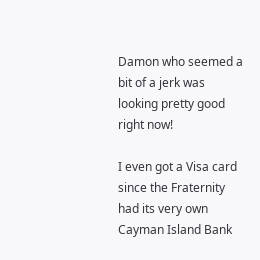Damon who seemed a bit of a jerk was looking pretty good right now!

I even got a Visa card since the Fraternity had its very own Cayman Island Bank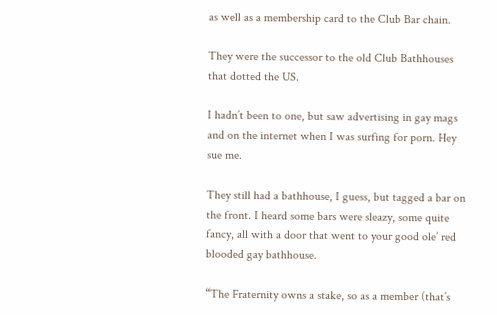as well as a membership card to the Club Bar chain.

They were the successor to the old Club Bathhouses that dotted the US.

I hadn’t been to one, but saw advertising in gay mags and on the internet when I was surfing for porn. Hey sue me.

They still had a bathhouse, I guess, but tagged a bar on the front. I heard some bars were sleazy, some quite fancy, all with a door that went to your good ole’ red blooded gay bathhouse.

“The Fraternity owns a stake, so as a member (that’s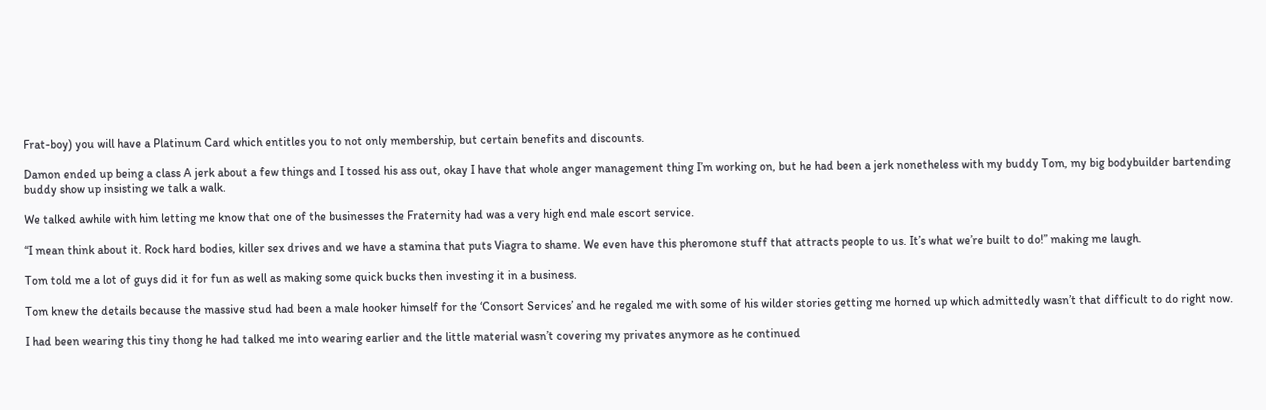Frat-boy) you will have a Platinum Card which entitles you to not only membership, but certain benefits and discounts.

Damon ended up being a class A jerk about a few things and I tossed his ass out, okay I have that whole anger management thing I’m working on, but he had been a jerk nonetheless with my buddy Tom, my big bodybuilder bartending buddy show up insisting we talk a walk.

We talked awhile with him letting me know that one of the businesses the Fraternity had was a very high end male escort service.

“I mean think about it. Rock hard bodies, killer sex drives and we have a stamina that puts Viagra to shame. We even have this pheromone stuff that attracts people to us. It’s what we’re built to do!” making me laugh.

Tom told me a lot of guys did it for fun as well as making some quick bucks then investing it in a business.

Tom knew the details because the massive stud had been a male hooker himself for the ‘Consort Services’ and he regaled me with some of his wilder stories getting me horned up which admittedly wasn’t that difficult to do right now.

I had been wearing this tiny thong he had talked me into wearing earlier and the little material wasn’t covering my privates anymore as he continued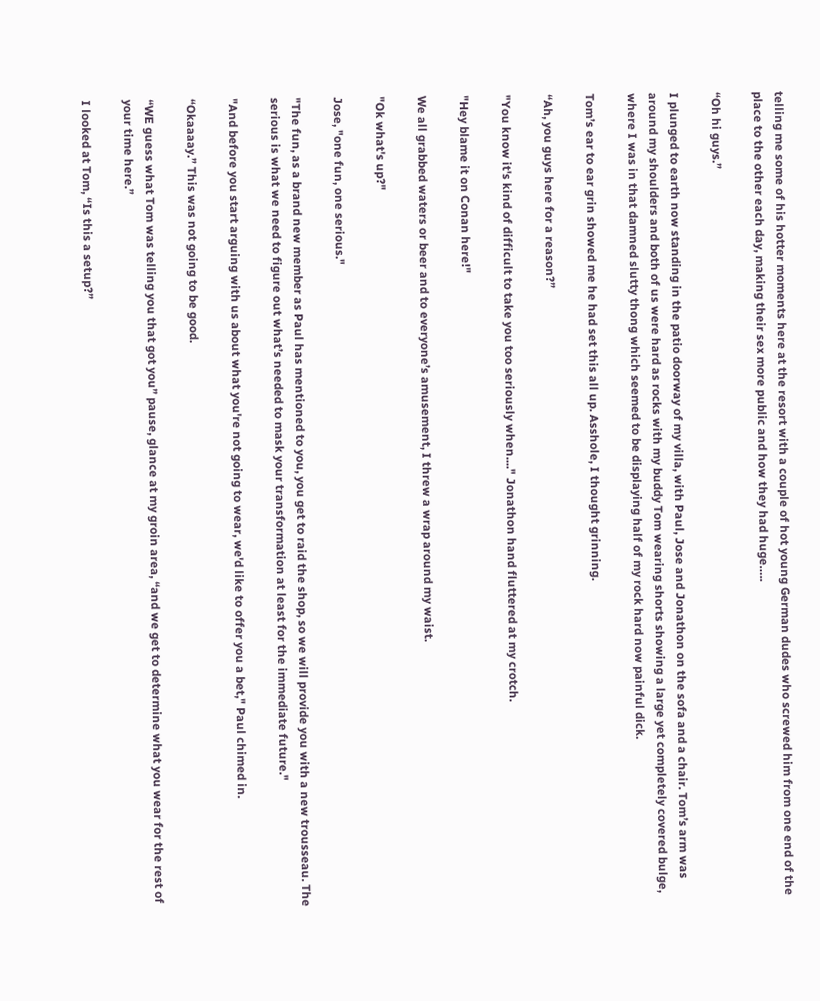telling me some of his hotter moments here at the resort with a couple of hot young German dudes who screwed him from one end of the place to the other each day, making their sex more public and how they had huge…..

“Oh hi guys.”

I plunged to earth now standing in the patio doorway of my villa, with Paul, Jose and Jonathon on the sofa and a chair. Tom’s arm was around my shoulders and both of us were hard as rocks with my buddy Tom wearing shorts showing a large yet completely covered bulge, where I was in that damned slutty thong which seemed to be displaying half of my rock hard now painful dick.

Tom’s ear to ear grin showed me he had set this all up. Asshole, I thought grinning.

“Ah, you guys here for a reason?”

"You know it's kind of difficult to take you too seriously when...." Jonathon hand fluttered at my crotch.

"Hey blame it on Conan here!"

We all grabbed waters or beer and to everyone’s amusement, I threw a wrap around my waist.

"Ok what's up?"

Jose, "one fun, one serious."

"The fun, as a brand new member as Paul has mentioned to you, you get to raid the shop, so we will provide you with a new trousseau. The serious is what we need to figure out what’s needed to mask your transformation at least for the immediate future."

"And before you start arguing with us about what you're not going to wear, we'd like to offer you a bet," Paul chimed in.

“Okaaaay.” This was not going to be good.

“WE guess what Tom was telling you that got you” pause, glance at my groin area, “and we get to determine what you wear for the rest of your time here.”

I looked at Tom, “Is this a setup?”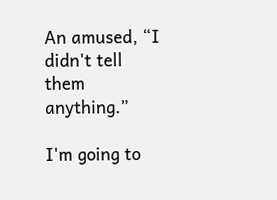An amused, “I didn't tell them anything.”

I'm going to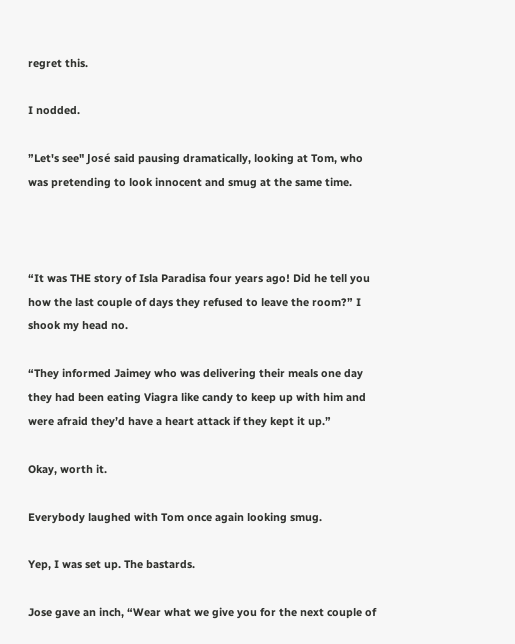regret this.

I nodded.

”Let's see" José said pausing dramatically, looking at Tom, who was pretending to look innocent and smug at the same time.



“It was THE story of Isla Paradisa four years ago! Did he tell you how the last couple of days they refused to leave the room?” I shook my head no.

“They informed Jaimey who was delivering their meals one day they had been eating Viagra like candy to keep up with him and were afraid they’d have a heart attack if they kept it up.”

Okay, worth it.

Everybody laughed with Tom once again looking smug.

Yep, I was set up. The bastards.

Jose gave an inch, “Wear what we give you for the next couple of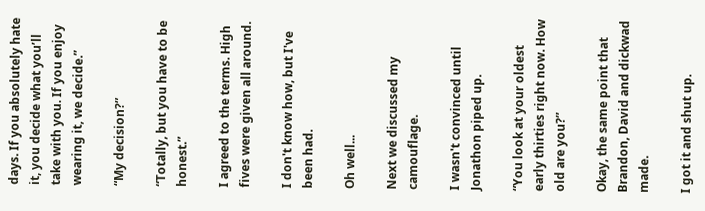days. If you absolutely hate it, you decide what you’ll take with you. If you enjoy wearing it, we decide.”

“My decision?”

“Totally, but you have to be honest.”

I agreed to the terms. High fives were given all around.

I don't know how, but I've been had.

Oh well...

Next we discussed my camouflage.

I wasn't convinced until Jonathon piped up.

“You look at your oldest early thirties right now. How old are you?”

Okay, the same point that Brandon, David and dickwad made.

I got it and shut up.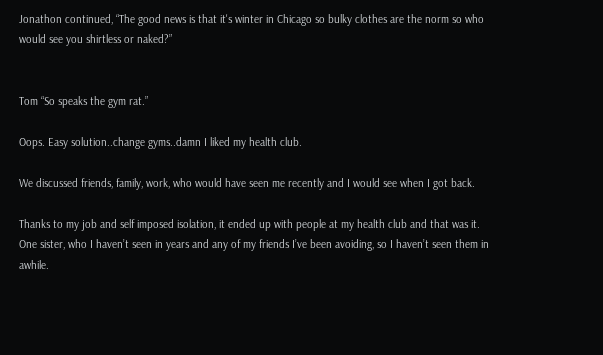Jonathon continued, “The good news is that it's winter in Chicago so bulky clothes are the norm so who would see you shirtless or naked?”


Tom “So speaks the gym rat.”

Oops. Easy solution..change gyms..damn I liked my health club.

We discussed friends, family, work, who would have seen me recently and I would see when I got back.

Thanks to my job and self imposed isolation, it ended up with people at my health club and that was it. One sister, who I haven’t seen in years and any of my friends I’ve been avoiding, so I haven’t seen them in awhile.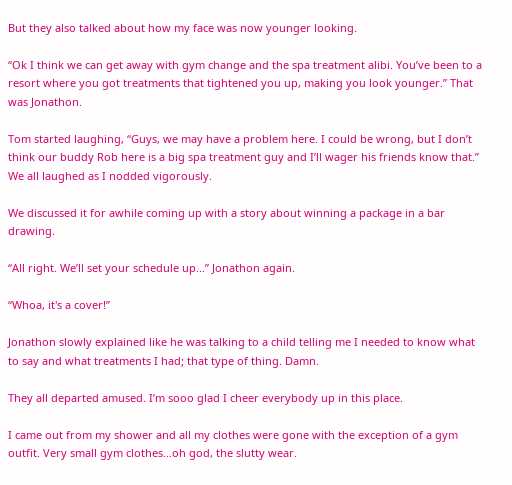But they also talked about how my face was now younger looking.

“Ok I think we can get away with gym change and the spa treatment alibi. You’ve been to a resort where you got treatments that tightened you up, making you look younger.” That was Jonathon.

Tom started laughing, “Guys, we may have a problem here. I could be wrong, but I don’t think our buddy Rob here is a big spa treatment guy and I’ll wager his friends know that.” We all laughed as I nodded vigorously.

We discussed it for awhile coming up with a story about winning a package in a bar drawing.

“All right. We’ll set your schedule up...” Jonathon again.

“Whoa, it's a cover!”

Jonathon slowly explained like he was talking to a child telling me I needed to know what to say and what treatments I had; that type of thing. Damn.

They all departed amused. I’m sooo glad I cheer everybody up in this place.

I came out from my shower and all my clothes were gone with the exception of a gym outfit. Very small gym clothes...oh god, the slutty wear.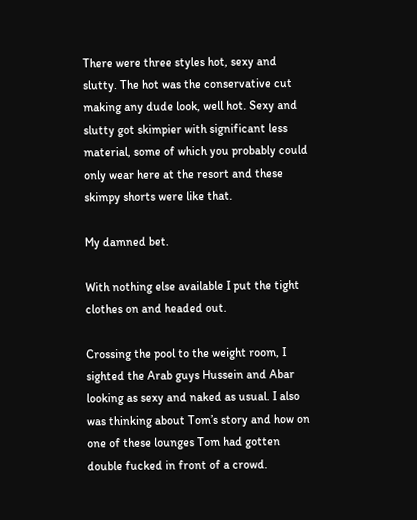There were three styles hot, sexy and slutty. The hot was the conservative cut making any dude look, well hot. Sexy and slutty got skimpier with significant less material, some of which you probably could only wear here at the resort and these skimpy shorts were like that.

My damned bet.

With nothing else available I put the tight clothes on and headed out.

Crossing the pool to the weight room, I sighted the Arab guys Hussein and Abar looking as sexy and naked as usual. I also was thinking about Tom’s story and how on one of these lounges Tom had gotten double fucked in front of a crowd.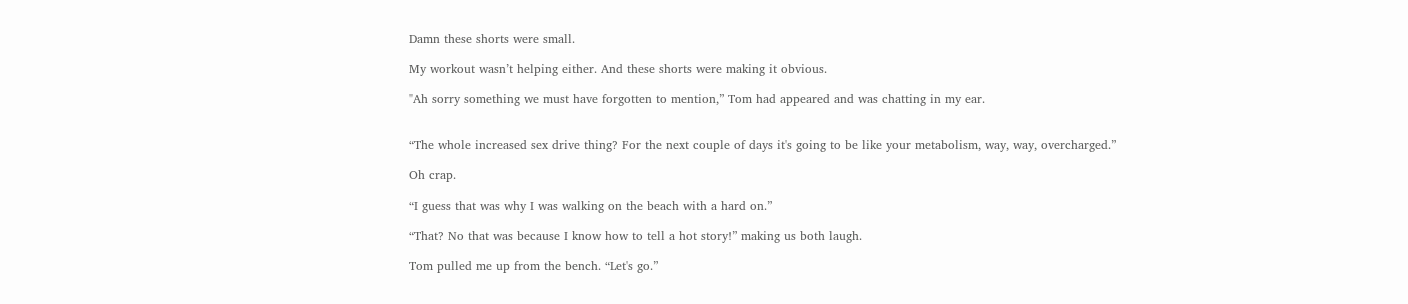Damn these shorts were small.

My workout wasn’t helping either. And these shorts were making it obvious.

"Ah sorry something we must have forgotten to mention,” Tom had appeared and was chatting in my ear.


“The whole increased sex drive thing? For the next couple of days it's going to be like your metabolism, way, way, overcharged.”

Oh crap.

“I guess that was why I was walking on the beach with a hard on.”

“That? No that was because I know how to tell a hot story!” making us both laugh.

Tom pulled me up from the bench. “Let's go.”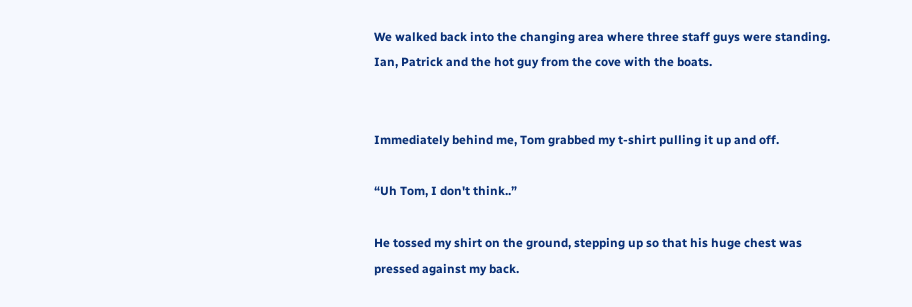We walked back into the changing area where three staff guys were standing. Ian, Patrick and the hot guy from the cove with the boats.


Immediately behind me, Tom grabbed my t-shirt pulling it up and off.

“Uh Tom, I don't think..”

He tossed my shirt on the ground, stepping up so that his huge chest was pressed against my back.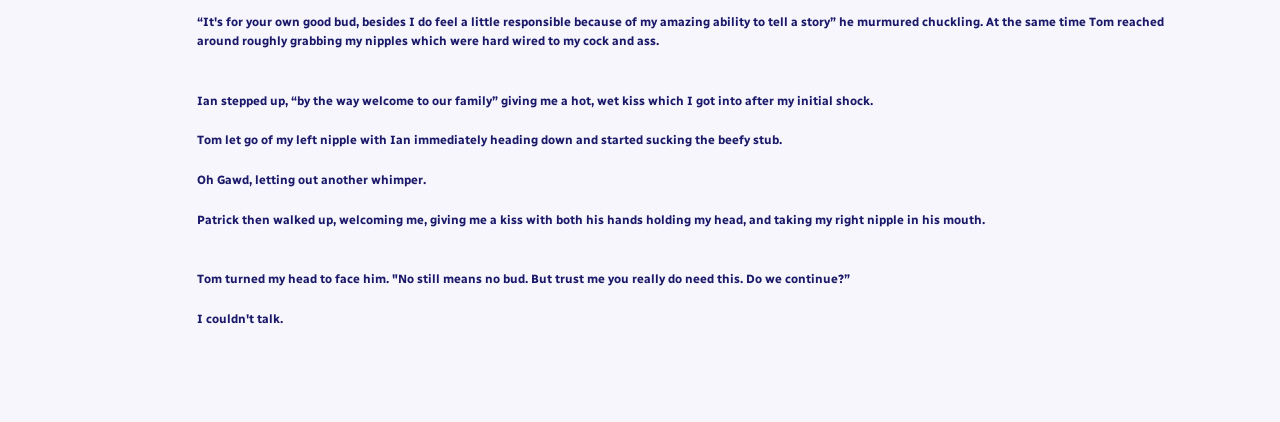“It's for your own good bud, besides I do feel a little responsible because of my amazing ability to tell a story” he murmured chuckling. At the same time Tom reached around roughly grabbing my nipples which were hard wired to my cock and ass.


Ian stepped up, “by the way welcome to our family” giving me a hot, wet kiss which I got into after my initial shock.

Tom let go of my left nipple with Ian immediately heading down and started sucking the beefy stub.

Oh Gawd, letting out another whimper.

Patrick then walked up, welcoming me, giving me a kiss with both his hands holding my head, and taking my right nipple in his mouth.


Tom turned my head to face him. "No still means no bud. But trust me you really do need this. Do we continue?”

I couldn't talk.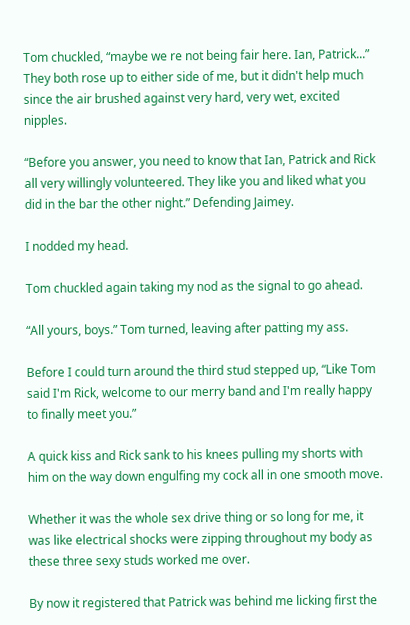Tom chuckled, “maybe we re not being fair here. Ian, Patrick...” They both rose up to either side of me, but it didn't help much since the air brushed against very hard, very wet, excited nipples.

“Before you answer, you need to know that Ian, Patrick and Rick all very willingly volunteered. They like you and liked what you did in the bar the other night.” Defending Jaimey.

I nodded my head.

Tom chuckled again taking my nod as the signal to go ahead.

“All yours, boys.” Tom turned, leaving after patting my ass.

Before I could turn around the third stud stepped up, “Like Tom said I'm Rick, welcome to our merry band and I'm really happy to finally meet you.”

A quick kiss and Rick sank to his knees pulling my shorts with him on the way down engulfing my cock all in one smooth move.

Whether it was the whole sex drive thing or so long for me, it was like electrical shocks were zipping throughout my body as these three sexy studs worked me over.

By now it registered that Patrick was behind me licking first the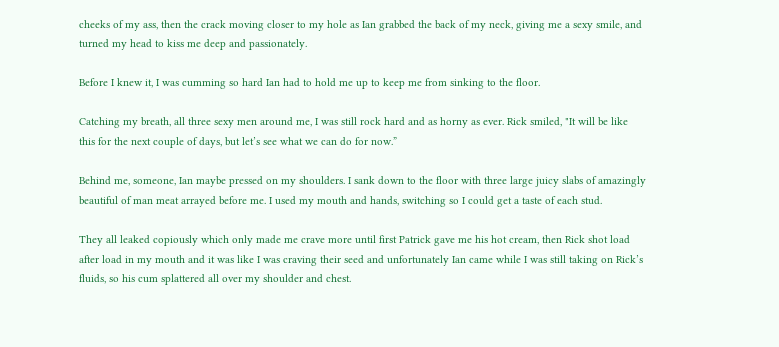cheeks of my ass, then the crack moving closer to my hole as Ian grabbed the back of my neck, giving me a sexy smile, and turned my head to kiss me deep and passionately.

Before I knew it, I was cumming so hard Ian had to hold me up to keep me from sinking to the floor.

Catching my breath, all three sexy men around me, I was still rock hard and as horny as ever. Rick smiled, "It will be like this for the next couple of days, but let’s see what we can do for now.”

Behind me, someone, Ian maybe pressed on my shoulders. I sank down to the floor with three large juicy slabs of amazingly beautiful of man meat arrayed before me. I used my mouth and hands, switching so I could get a taste of each stud.

They all leaked copiously which only made me crave more until first Patrick gave me his hot cream, then Rick shot load after load in my mouth and it was like I was craving their seed and unfortunately Ian came while I was still taking on Rick’s fluids, so his cum splattered all over my shoulder and chest.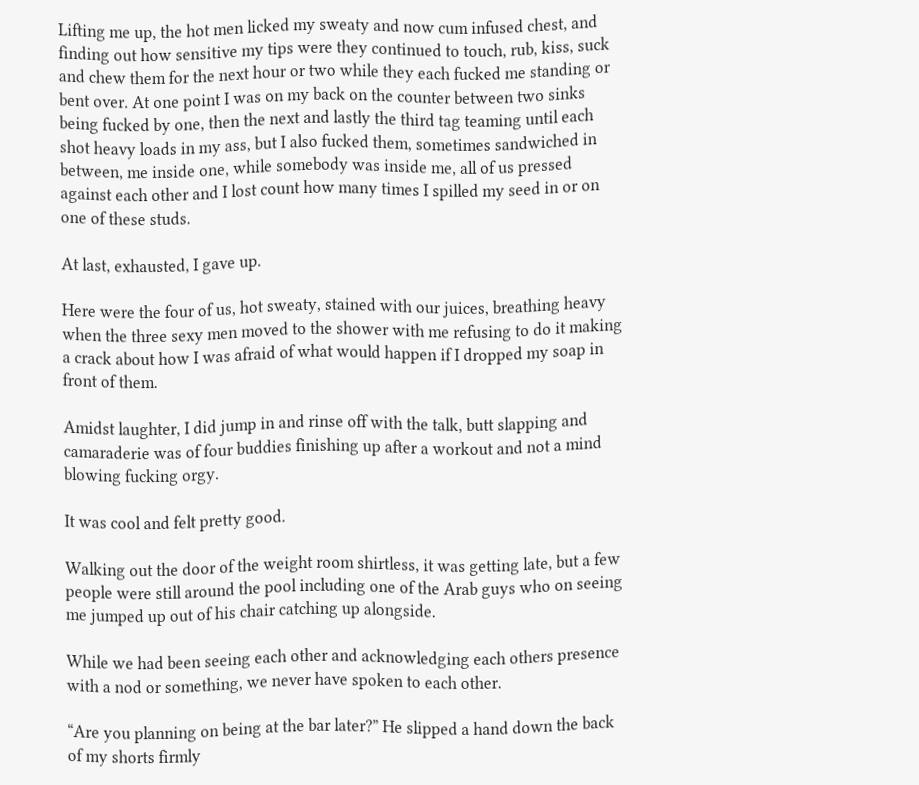Lifting me up, the hot men licked my sweaty and now cum infused chest, and finding out how sensitive my tips were they continued to touch, rub, kiss, suck and chew them for the next hour or two while they each fucked me standing or bent over. At one point I was on my back on the counter between two sinks being fucked by one, then the next and lastly the third tag teaming until each shot heavy loads in my ass, but I also fucked them, sometimes sandwiched in between, me inside one, while somebody was inside me, all of us pressed against each other and I lost count how many times I spilled my seed in or on one of these studs.

At last, exhausted, I gave up.

Here were the four of us, hot sweaty, stained with our juices, breathing heavy when the three sexy men moved to the shower with me refusing to do it making a crack about how I was afraid of what would happen if I dropped my soap in front of them.

Amidst laughter, I did jump in and rinse off with the talk, butt slapping and camaraderie was of four buddies finishing up after a workout and not a mind blowing fucking orgy.

It was cool and felt pretty good.

Walking out the door of the weight room shirtless, it was getting late, but a few people were still around the pool including one of the Arab guys who on seeing me jumped up out of his chair catching up alongside.

While we had been seeing each other and acknowledging each others presence with a nod or something, we never have spoken to each other.

“Are you planning on being at the bar later?” He slipped a hand down the back of my shorts firmly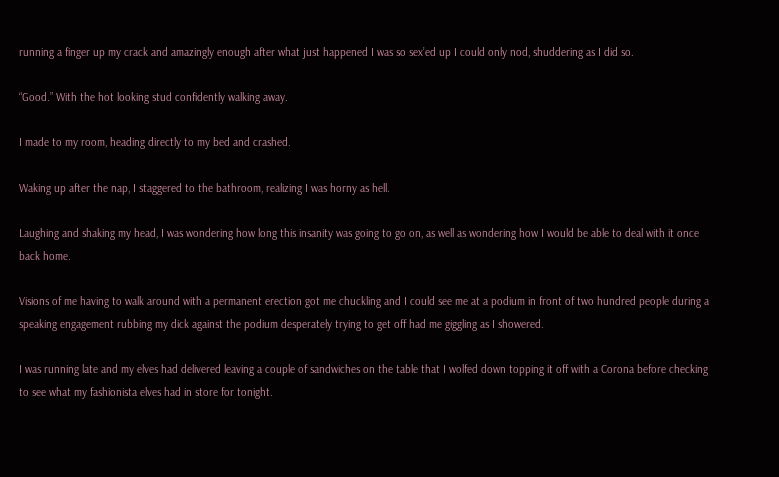running a finger up my crack and amazingly enough after what just happened I was so sex’ed up I could only nod, shuddering as I did so.

“Good.” With the hot looking stud confidently walking away.

I made to my room, heading directly to my bed and crashed.

Waking up after the nap, I staggered to the bathroom, realizing I was horny as hell.

Laughing and shaking my head, I was wondering how long this insanity was going to go on, as well as wondering how I would be able to deal with it once back home.

Visions of me having to walk around with a permanent erection got me chuckling and I could see me at a podium in front of two hundred people during a speaking engagement rubbing my dick against the podium desperately trying to get off had me giggling as I showered.

I was running late and my elves had delivered leaving a couple of sandwiches on the table that I wolfed down topping it off with a Corona before checking to see what my fashionista elves had in store for tonight.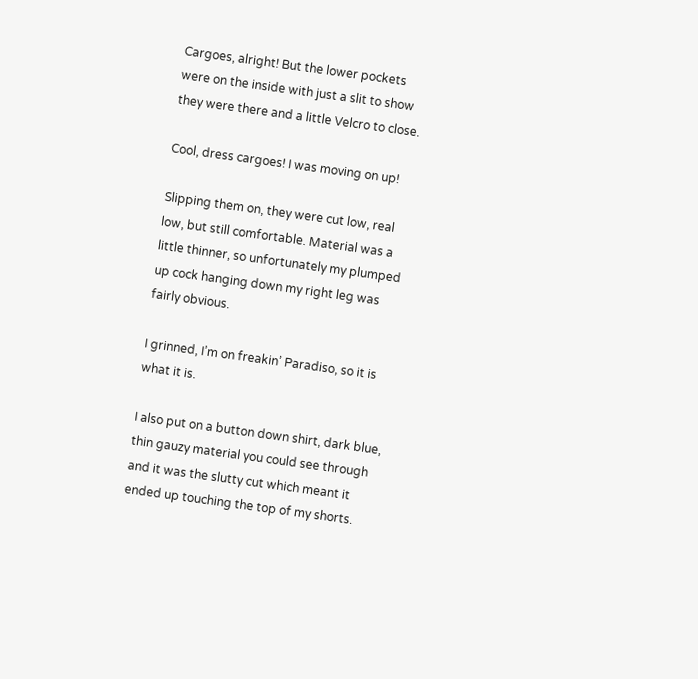Cargoes, alright! But the lower pockets were on the inside with just a slit to show they were there and a little Velcro to close.

Cool, dress cargoes! I was moving on up!

Slipping them on, they were cut low, real low, but still comfortable. Material was a little thinner, so unfortunately my plumped up cock hanging down my right leg was fairly obvious.

I grinned, I’m on freakin’ Paradiso, so it is what it is.

I also put on a button down shirt, dark blue, thin gauzy material you could see through and it was the slutty cut which meant it ended up touching the top of my shorts.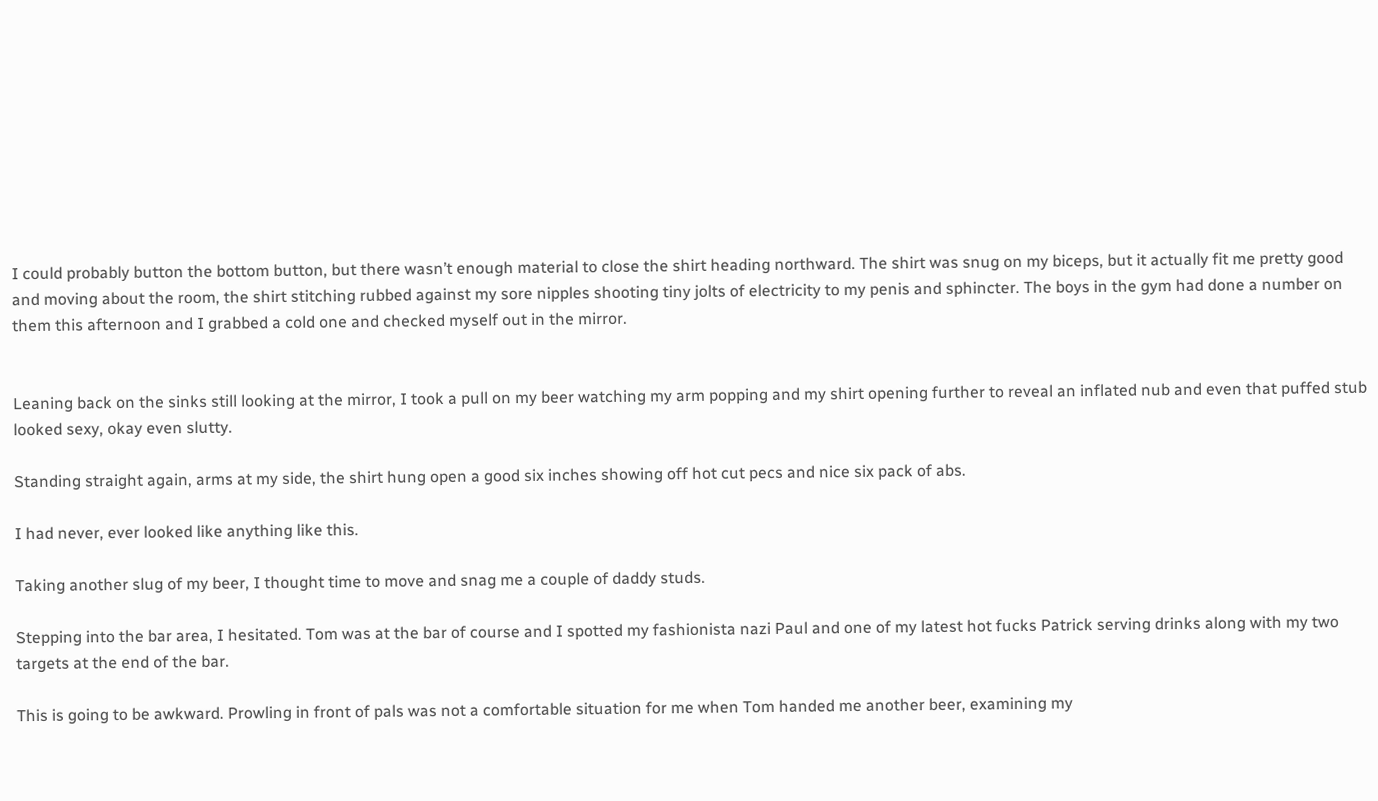I could probably button the bottom button, but there wasn’t enough material to close the shirt heading northward. The shirt was snug on my biceps, but it actually fit me pretty good and moving about the room, the shirt stitching rubbed against my sore nipples shooting tiny jolts of electricity to my penis and sphincter. The boys in the gym had done a number on them this afternoon and I grabbed a cold one and checked myself out in the mirror.


Leaning back on the sinks still looking at the mirror, I took a pull on my beer watching my arm popping and my shirt opening further to reveal an inflated nub and even that puffed stub looked sexy, okay even slutty.

Standing straight again, arms at my side, the shirt hung open a good six inches showing off hot cut pecs and nice six pack of abs.

I had never, ever looked like anything like this.

Taking another slug of my beer, I thought time to move and snag me a couple of daddy studs.

Stepping into the bar area, I hesitated. Tom was at the bar of course and I spotted my fashionista nazi Paul and one of my latest hot fucks Patrick serving drinks along with my two targets at the end of the bar.

This is going to be awkward. Prowling in front of pals was not a comfortable situation for me when Tom handed me another beer, examining my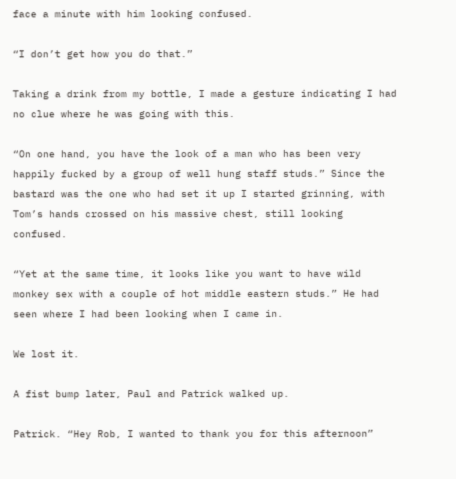face a minute with him looking confused.

“I don’t get how you do that.”

Taking a drink from my bottle, I made a gesture indicating I had no clue where he was going with this.

“On one hand, you have the look of a man who has been very happily fucked by a group of well hung staff studs.” Since the bastard was the one who had set it up I started grinning, with Tom’s hands crossed on his massive chest, still looking confused.

“Yet at the same time, it looks like you want to have wild monkey sex with a couple of hot middle eastern studs.” He had seen where I had been looking when I came in.

We lost it.

A fist bump later, Paul and Patrick walked up.

Patrick. “Hey Rob, I wanted to thank you for this afternoon”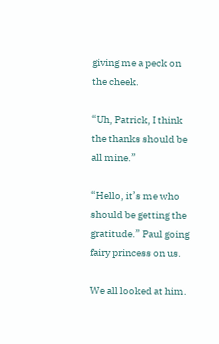giving me a peck on the cheek.

“Uh, Patrick, I think the thanks should be all mine.”

“Hello, it’s me who should be getting the gratitude.” Paul going fairy princess on us.

We all looked at him.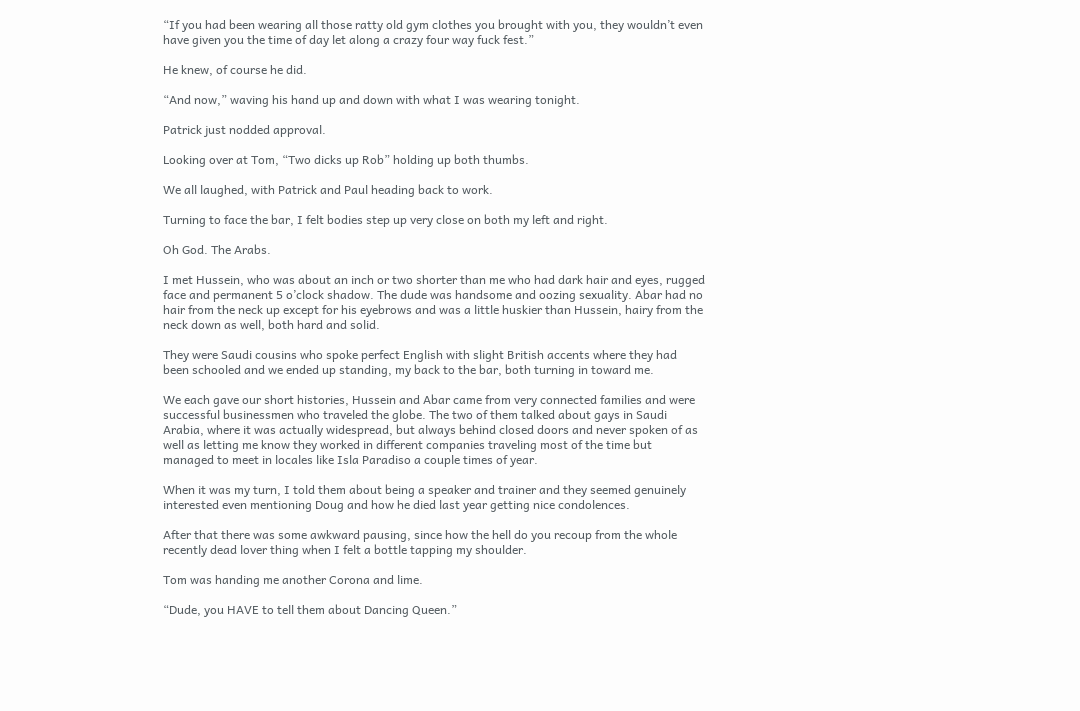“If you had been wearing all those ratty old gym clothes you brought with you, they wouldn’t even have given you the time of day let along a crazy four way fuck fest.”

He knew, of course he did.

“And now,” waving his hand up and down with what I was wearing tonight.

Patrick just nodded approval.

Looking over at Tom, “Two dicks up Rob” holding up both thumbs.

We all laughed, with Patrick and Paul heading back to work.

Turning to face the bar, I felt bodies step up very close on both my left and right.

Oh God. The Arabs.

I met Hussein, who was about an inch or two shorter than me who had dark hair and eyes, rugged face and permanent 5 o’clock shadow. The dude was handsome and oozing sexuality. Abar had no hair from the neck up except for his eyebrows and was a little huskier than Hussein, hairy from the neck down as well, both hard and solid.

They were Saudi cousins who spoke perfect English with slight British accents where they had been schooled and we ended up standing, my back to the bar, both turning in toward me.

We each gave our short histories, Hussein and Abar came from very connected families and were successful businessmen who traveled the globe. The two of them talked about gays in Saudi Arabia, where it was actually widespread, but always behind closed doors and never spoken of as well as letting me know they worked in different companies traveling most of the time but managed to meet in locales like Isla Paradiso a couple times of year.

When it was my turn, I told them about being a speaker and trainer and they seemed genuinely interested even mentioning Doug and how he died last year getting nice condolences.

After that there was some awkward pausing, since how the hell do you recoup from the whole recently dead lover thing when I felt a bottle tapping my shoulder.

Tom was handing me another Corona and lime.

“Dude, you HAVE to tell them about Dancing Queen.”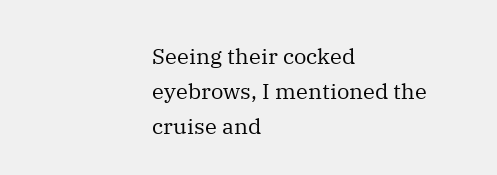Seeing their cocked eyebrows, I mentioned the cruise and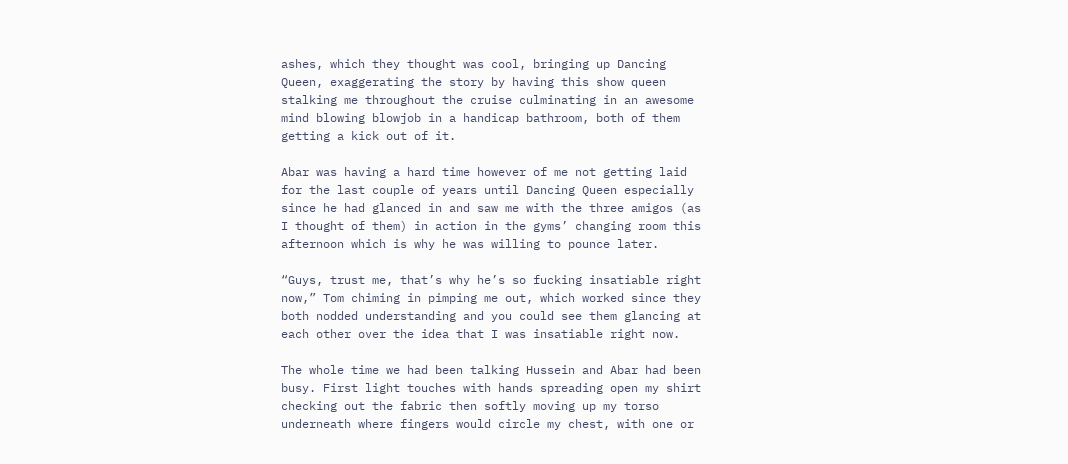ashes, which they thought was cool, bringing up Dancing Queen, exaggerating the story by having this show queen stalking me throughout the cruise culminating in an awesome mind blowing blowjob in a handicap bathroom, both of them getting a kick out of it.

Abar was having a hard time however of me not getting laid for the last couple of years until Dancing Queen especially since he had glanced in and saw me with the three amigos (as I thought of them) in action in the gyms’ changing room this afternoon which is why he was willing to pounce later.

“Guys, trust me, that’s why he’s so fucking insatiable right now,” Tom chiming in pimping me out, which worked since they both nodded understanding and you could see them glancing at each other over the idea that I was insatiable right now.

The whole time we had been talking Hussein and Abar had been busy. First light touches with hands spreading open my shirt checking out the fabric then softly moving up my torso underneath where fingers would circle my chest, with one or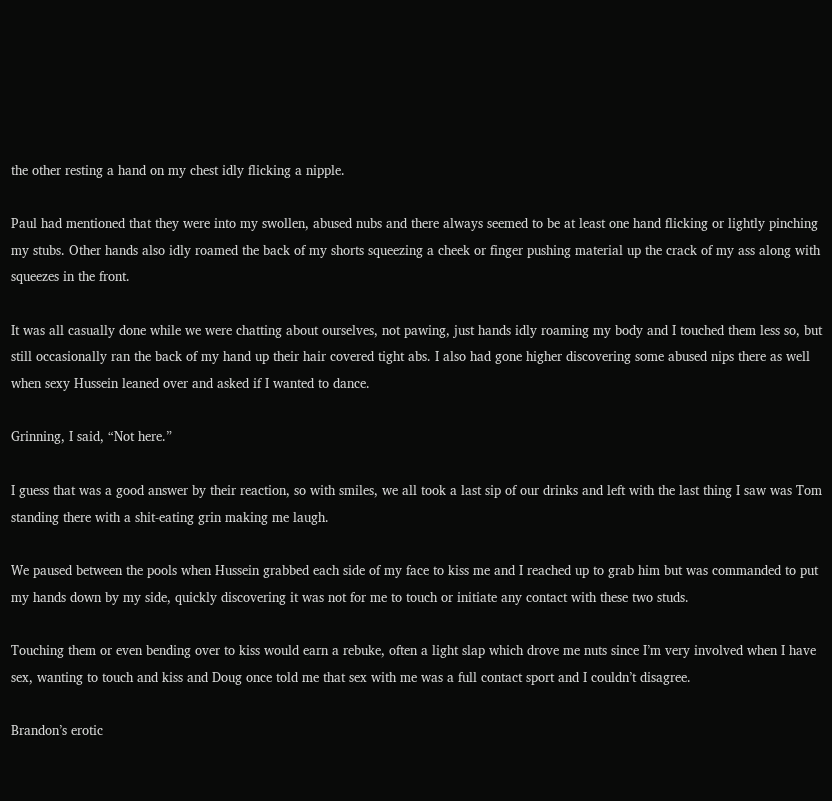the other resting a hand on my chest idly flicking a nipple.

Paul had mentioned that they were into my swollen, abused nubs and there always seemed to be at least one hand flicking or lightly pinching my stubs. Other hands also idly roamed the back of my shorts squeezing a cheek or finger pushing material up the crack of my ass along with squeezes in the front.

It was all casually done while we were chatting about ourselves, not pawing, just hands idly roaming my body and I touched them less so, but still occasionally ran the back of my hand up their hair covered tight abs. I also had gone higher discovering some abused nips there as well when sexy Hussein leaned over and asked if I wanted to dance.

Grinning, I said, “Not here.”

I guess that was a good answer by their reaction, so with smiles, we all took a last sip of our drinks and left with the last thing I saw was Tom standing there with a shit-eating grin making me laugh.

We paused between the pools when Hussein grabbed each side of my face to kiss me and I reached up to grab him but was commanded to put my hands down by my side, quickly discovering it was not for me to touch or initiate any contact with these two studs.

Touching them or even bending over to kiss would earn a rebuke, often a light slap which drove me nuts since I’m very involved when I have sex, wanting to touch and kiss and Doug once told me that sex with me was a full contact sport and I couldn’t disagree.

Brandon’s erotic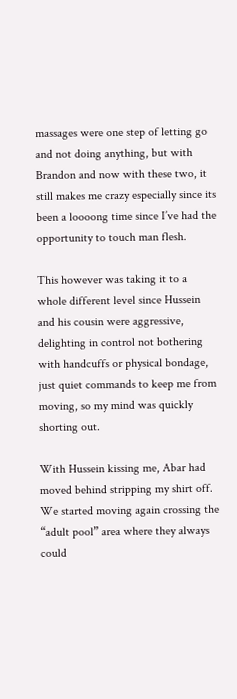massages were one step of letting go and not doing anything, but with Brandon and now with these two, it still makes me crazy especially since its been a loooong time since I’ve had the opportunity to touch man flesh.

This however was taking it to a whole different level since Hussein and his cousin were aggressive, delighting in control not bothering with handcuffs or physical bondage, just quiet commands to keep me from moving, so my mind was quickly shorting out.

With Hussein kissing me, Abar had moved behind stripping my shirt off. We started moving again crossing the “adult pool” area where they always could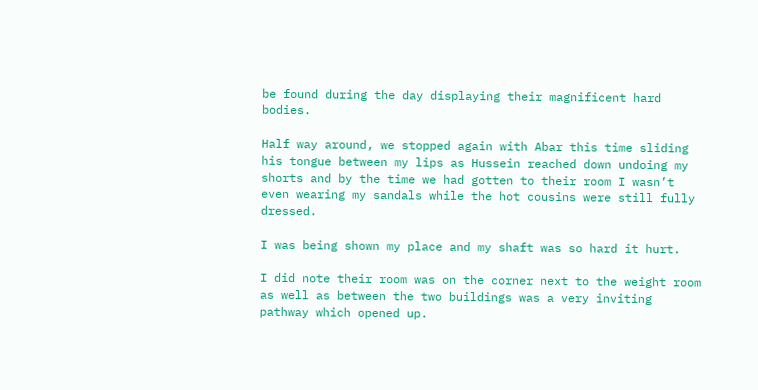be found during the day displaying their magnificent hard bodies.

Half way around, we stopped again with Abar this time sliding his tongue between my lips as Hussein reached down undoing my shorts and by the time we had gotten to their room I wasn’t even wearing my sandals while the hot cousins were still fully dressed.

I was being shown my place and my shaft was so hard it hurt.

I did note their room was on the corner next to the weight room as well as between the two buildings was a very inviting pathway which opened up.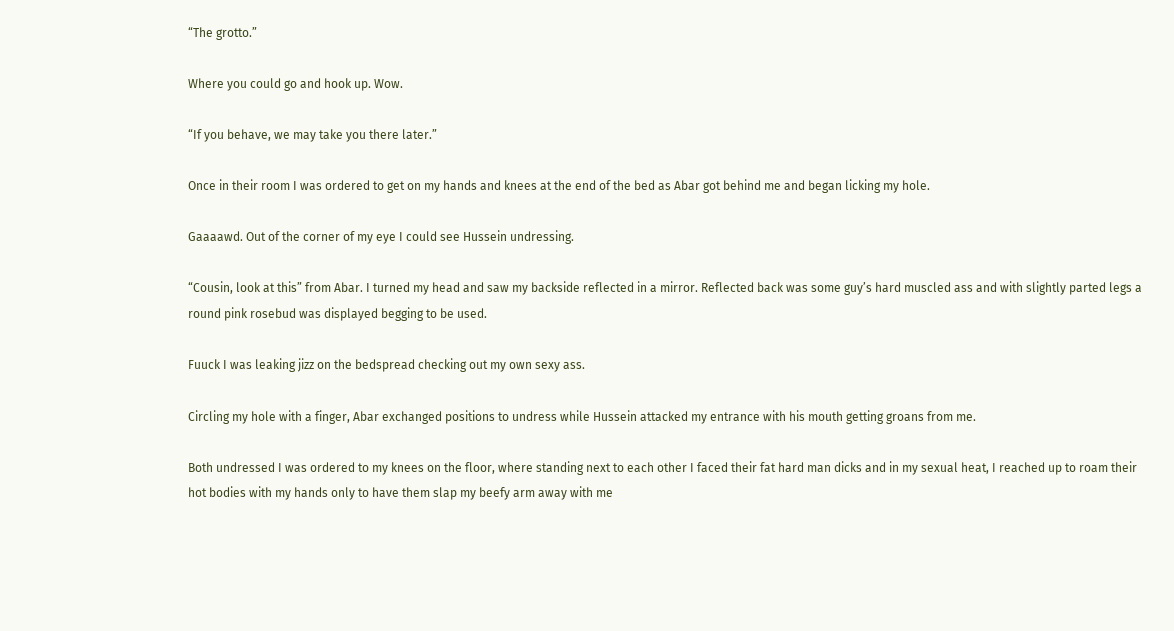“The grotto.”

Where you could go and hook up. Wow.

“If you behave, we may take you there later.”

Once in their room I was ordered to get on my hands and knees at the end of the bed as Abar got behind me and began licking my hole.

Gaaaawd. Out of the corner of my eye I could see Hussein undressing.

“Cousin, look at this” from Abar. I turned my head and saw my backside reflected in a mirror. Reflected back was some guy’s hard muscled ass and with slightly parted legs a round pink rosebud was displayed begging to be used.

Fuuck I was leaking jizz on the bedspread checking out my own sexy ass.

Circling my hole with a finger, Abar exchanged positions to undress while Hussein attacked my entrance with his mouth getting groans from me.

Both undressed I was ordered to my knees on the floor, where standing next to each other I faced their fat hard man dicks and in my sexual heat, I reached up to roam their hot bodies with my hands only to have them slap my beefy arm away with me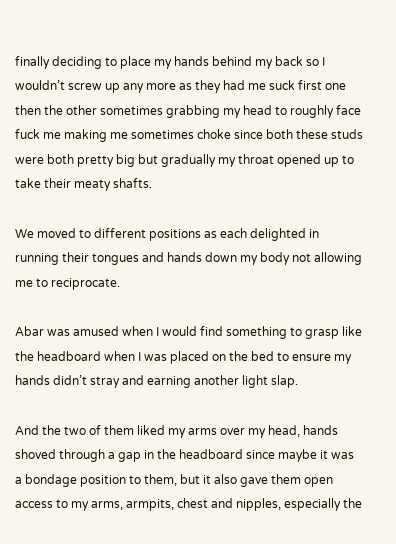finally deciding to place my hands behind my back so I wouldn’t screw up any more as they had me suck first one then the other sometimes grabbing my head to roughly face fuck me making me sometimes choke since both these studs were both pretty big but gradually my throat opened up to take their meaty shafts.

We moved to different positions as each delighted in running their tongues and hands down my body not allowing me to reciprocate.

Abar was amused when I would find something to grasp like the headboard when I was placed on the bed to ensure my hands didn’t stray and earning another light slap.

And the two of them liked my arms over my head, hands shoved through a gap in the headboard since maybe it was a bondage position to them, but it also gave them open access to my arms, armpits, chest and nipples, especially the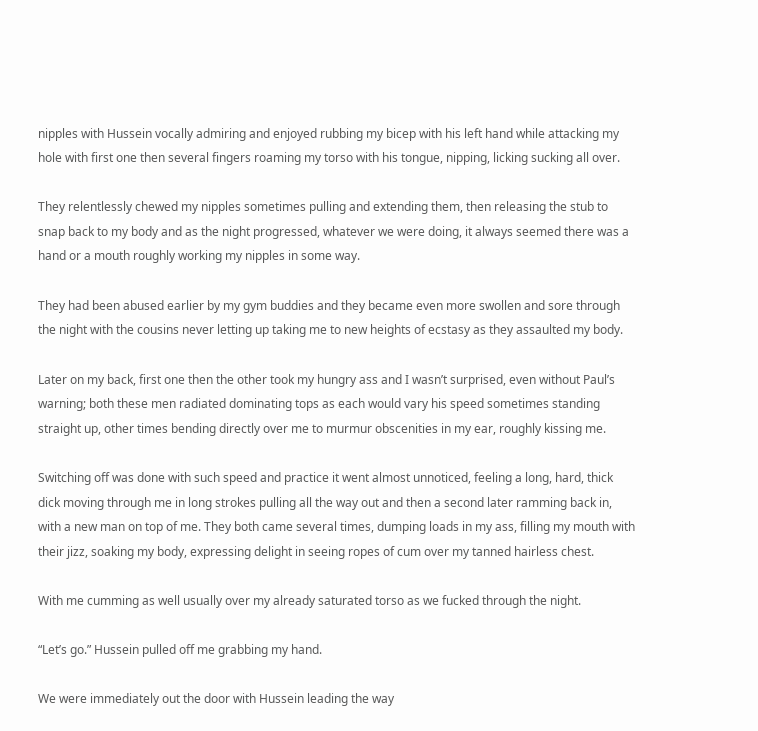nipples with Hussein vocally admiring and enjoyed rubbing my bicep with his left hand while attacking my hole with first one then several fingers roaming my torso with his tongue, nipping, licking sucking all over.

They relentlessly chewed my nipples sometimes pulling and extending them, then releasing the stub to snap back to my body and as the night progressed, whatever we were doing, it always seemed there was a hand or a mouth roughly working my nipples in some way.

They had been abused earlier by my gym buddies and they became even more swollen and sore through the night with the cousins never letting up taking me to new heights of ecstasy as they assaulted my body.

Later on my back, first one then the other took my hungry ass and I wasn’t surprised, even without Paul’s warning; both these men radiated dominating tops as each would vary his speed sometimes standing straight up, other times bending directly over me to murmur obscenities in my ear, roughly kissing me.

Switching off was done with such speed and practice it went almost unnoticed, feeling a long, hard, thick dick moving through me in long strokes pulling all the way out and then a second later ramming back in, with a new man on top of me. They both came several times, dumping loads in my ass, filling my mouth with their jizz, soaking my body, expressing delight in seeing ropes of cum over my tanned hairless chest.

With me cumming as well usually over my already saturated torso as we fucked through the night.

“Let’s go.” Hussein pulled off me grabbing my hand.

We were immediately out the door with Hussein leading the way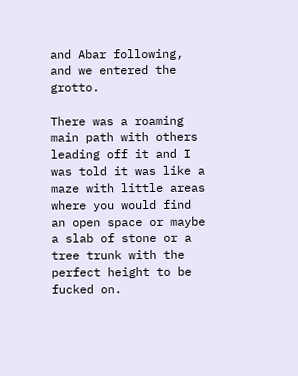and Abar following, and we entered the grotto.

There was a roaming main path with others leading off it and I was told it was like a maze with little areas where you would find an open space or maybe a slab of stone or a tree trunk with the perfect height to be fucked on.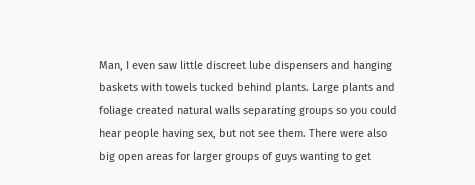Man, I even saw little discreet lube dispensers and hanging baskets with towels tucked behind plants. Large plants and foliage created natural walls separating groups so you could hear people having sex, but not see them. There were also big open areas for larger groups of guys wanting to get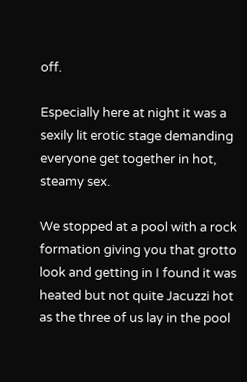off.

Especially here at night it was a sexily lit erotic stage demanding everyone get together in hot, steamy sex.

We stopped at a pool with a rock formation giving you that grotto look and getting in I found it was heated but not quite Jacuzzi hot as the three of us lay in the pool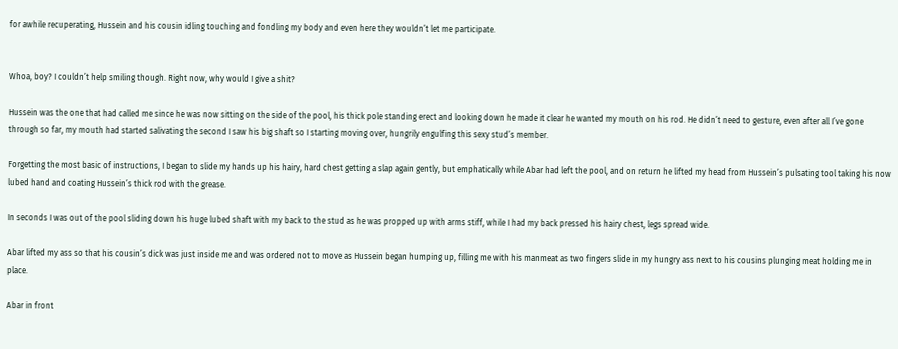for awhile recuperating, Hussein and his cousin idling touching and fondling my body and even here they wouldn’t let me participate.


Whoa, boy? I couldn’t help smiling though. Right now, why would I give a shit?

Hussein was the one that had called me since he was now sitting on the side of the pool, his thick pole standing erect and looking down he made it clear he wanted my mouth on his rod. He didn’t need to gesture, even after all I’ve gone through so far, my mouth had started salivating the second I saw his big shaft so I starting moving over, hungrily engulfing this sexy stud’s member.

Forgetting the most basic of instructions, I began to slide my hands up his hairy, hard chest getting a slap again gently, but emphatically while Abar had left the pool, and on return he lifted my head from Hussein’s pulsating tool taking his now lubed hand and coating Hussein’s thick rod with the grease.

In seconds I was out of the pool sliding down his huge lubed shaft with my back to the stud as he was propped up with arms stiff, while I had my back pressed his hairy chest, legs spread wide.

Abar lifted my ass so that his cousin’s dick was just inside me and was ordered not to move as Hussein began humping up, filling me with his manmeat as two fingers slide in my hungry ass next to his cousins plunging meat holding me in place.

Abar in front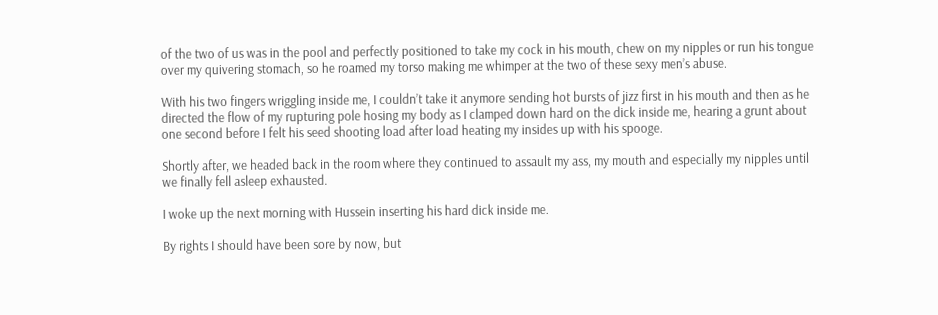of the two of us was in the pool and perfectly positioned to take my cock in his mouth, chew on my nipples or run his tongue over my quivering stomach, so he roamed my torso making me whimper at the two of these sexy men’s abuse.

With his two fingers wriggling inside me, I couldn’t take it anymore sending hot bursts of jizz first in his mouth and then as he directed the flow of my rupturing pole hosing my body as I clamped down hard on the dick inside me, hearing a grunt about one second before I felt his seed shooting load after load heating my insides up with his spooge.

Shortly after, we headed back in the room where they continued to assault my ass, my mouth and especially my nipples until we finally fell asleep exhausted.

I woke up the next morning with Hussein inserting his hard dick inside me.

By rights I should have been sore by now, but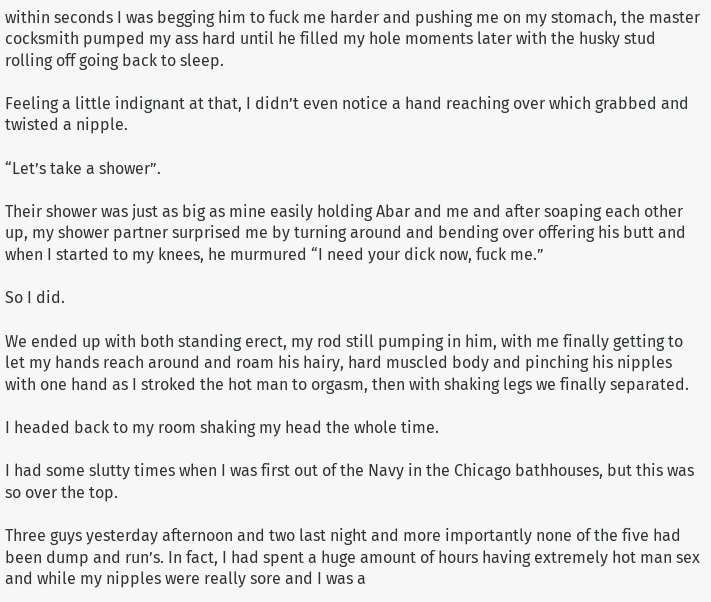within seconds I was begging him to fuck me harder and pushing me on my stomach, the master cocksmith pumped my ass hard until he filled my hole moments later with the husky stud rolling off going back to sleep.

Feeling a little indignant at that, I didn’t even notice a hand reaching over which grabbed and twisted a nipple.

“Let’s take a shower”.

Their shower was just as big as mine easily holding Abar and me and after soaping each other up, my shower partner surprised me by turning around and bending over offering his butt and when I started to my knees, he murmured “I need your dick now, fuck me.”

So I did.

We ended up with both standing erect, my rod still pumping in him, with me finally getting to let my hands reach around and roam his hairy, hard muscled body and pinching his nipples with one hand as I stroked the hot man to orgasm, then with shaking legs we finally separated.

I headed back to my room shaking my head the whole time.

I had some slutty times when I was first out of the Navy in the Chicago bathhouses, but this was so over the top.

Three guys yesterday afternoon and two last night and more importantly none of the five had been dump and run’s. In fact, I had spent a huge amount of hours having extremely hot man sex and while my nipples were really sore and I was a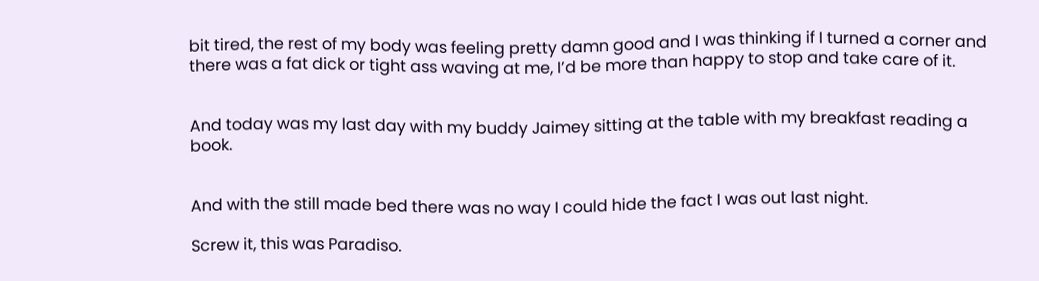bit tired, the rest of my body was feeling pretty damn good and I was thinking if I turned a corner and there was a fat dick or tight ass waving at me, I’d be more than happy to stop and take care of it.


And today was my last day with my buddy Jaimey sitting at the table with my breakfast reading a book.


And with the still made bed there was no way I could hide the fact I was out last night.

Screw it, this was Paradiso.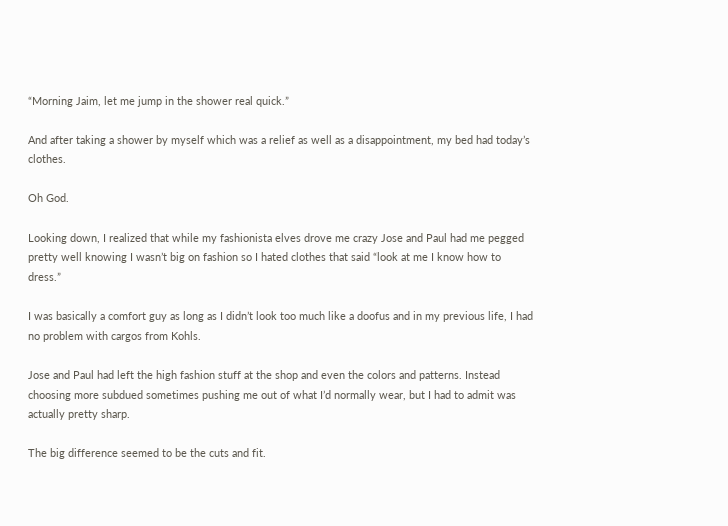“Morning Jaim, let me jump in the shower real quick.”

And after taking a shower by myself which was a relief as well as a disappointment, my bed had today’s clothes.

Oh God.

Looking down, I realized that while my fashionista elves drove me crazy Jose and Paul had me pegged pretty well knowing I wasn’t big on fashion so I hated clothes that said “look at me I know how to dress.”

I was basically a comfort guy as long as I didn’t look too much like a doofus and in my previous life, I had no problem with cargos from Kohls.

Jose and Paul had left the high fashion stuff at the shop and even the colors and patterns. Instead choosing more subdued sometimes pushing me out of what I’d normally wear, but I had to admit was actually pretty sharp.

The big difference seemed to be the cuts and fit.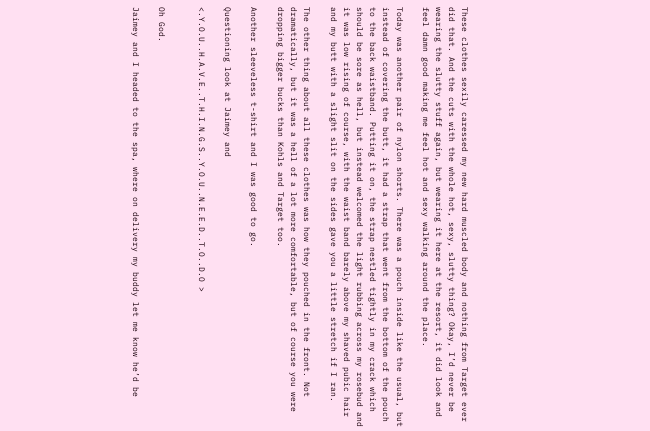These clothes sexily caressed my new hard muscled body and nothing from Target ever did that. And the cuts with the whole hot, sexy, slutty thing? Okay, I’d never be wearing the slutty stuff again, but wearing it here at the resort, it did look and feel damn good making me feel hot and sexy walking around the place.

Today was another pair of nylon shorts. There was a pouch inside like the usual, but instead of covering the butt, it had a strap that went from the bottom of the pouch to the back waistband. Putting it on, the strap nestled tightly in my crack which should be sore as hell, but instead welcomed the light rubbing across my rosebud and it was low rising of course, with the waist band barely above my shaved pubic hair and my butt with a slight slit on the sides gave you a little stretch if I ran.

The other thing about all these clothes was how they pouched in the front. Not dramatically, but it was a hell of a lot more comfortable, but of course you were dropping bigger bucks than Kohls and Target too.

Another sleeveless t-shirt and I was good to go.

Questioning look at Jaimey and

<.Y.O.U..H.A.V.E..T.H.I.N.G.S..Y.O.U..N.E.E.D..T.O..D.O >


Oh God.

Jaimey and I headed to the spa, where on delivery my buddy let me know he’d be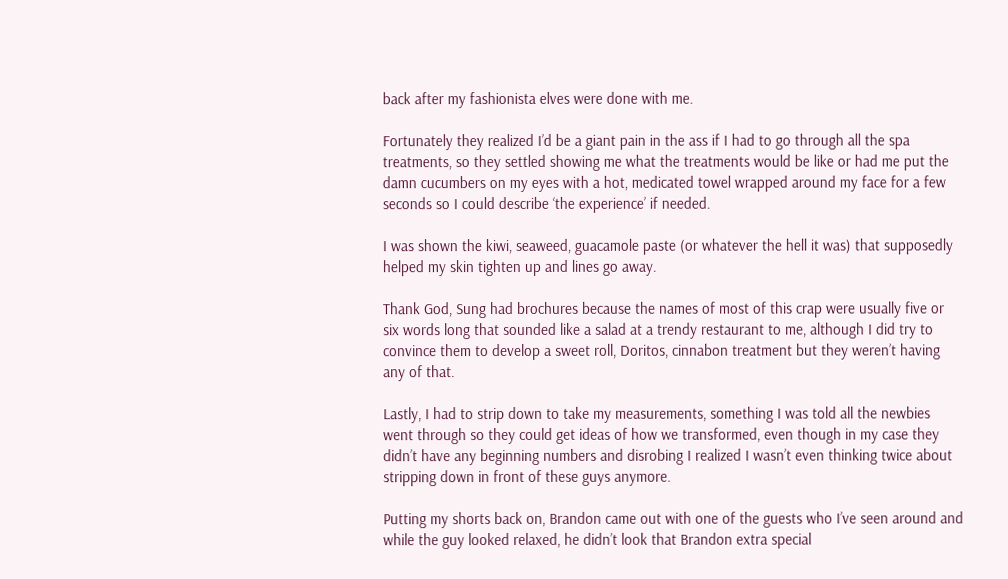back after my fashionista elves were done with me.

Fortunately they realized I’d be a giant pain in the ass if I had to go through all the spa treatments, so they settled showing me what the treatments would be like or had me put the damn cucumbers on my eyes with a hot, medicated towel wrapped around my face for a few seconds so I could describe ‘the experience’ if needed.

I was shown the kiwi, seaweed, guacamole paste (or whatever the hell it was) that supposedly helped my skin tighten up and lines go away.

Thank God, Sung had brochures because the names of most of this crap were usually five or six words long that sounded like a salad at a trendy restaurant to me, although I did try to convince them to develop a sweet roll, Doritos, cinnabon treatment but they weren’t having any of that.

Lastly, I had to strip down to take my measurements, something I was told all the newbies went through so they could get ideas of how we transformed, even though in my case they didn’t have any beginning numbers and disrobing I realized I wasn’t even thinking twice about stripping down in front of these guys anymore.

Putting my shorts back on, Brandon came out with one of the guests who I’ve seen around and while the guy looked relaxed, he didn’t look that Brandon extra special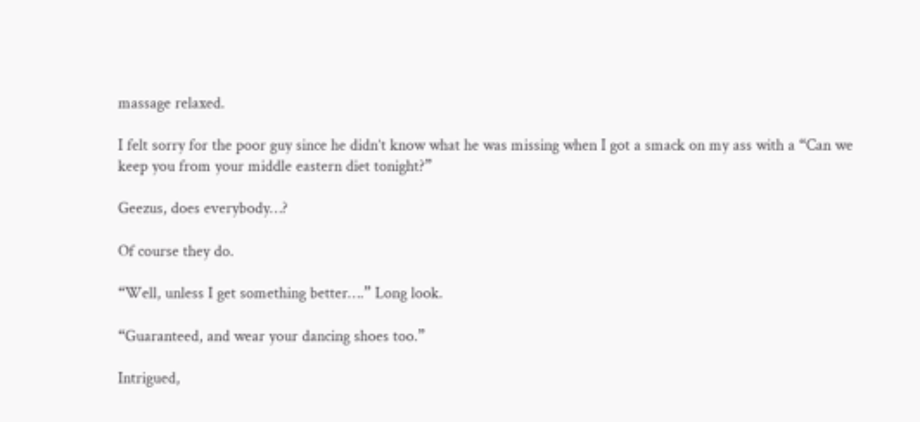massage relaxed.

I felt sorry for the poor guy since he didn’t know what he was missing when I got a smack on my ass with a “Can we keep you from your middle eastern diet tonight?”

Geezus, does everybody…?

Of course they do.

“Well, unless I get something better….” Long look.

“Guaranteed, and wear your dancing shoes too.”

Intrigued,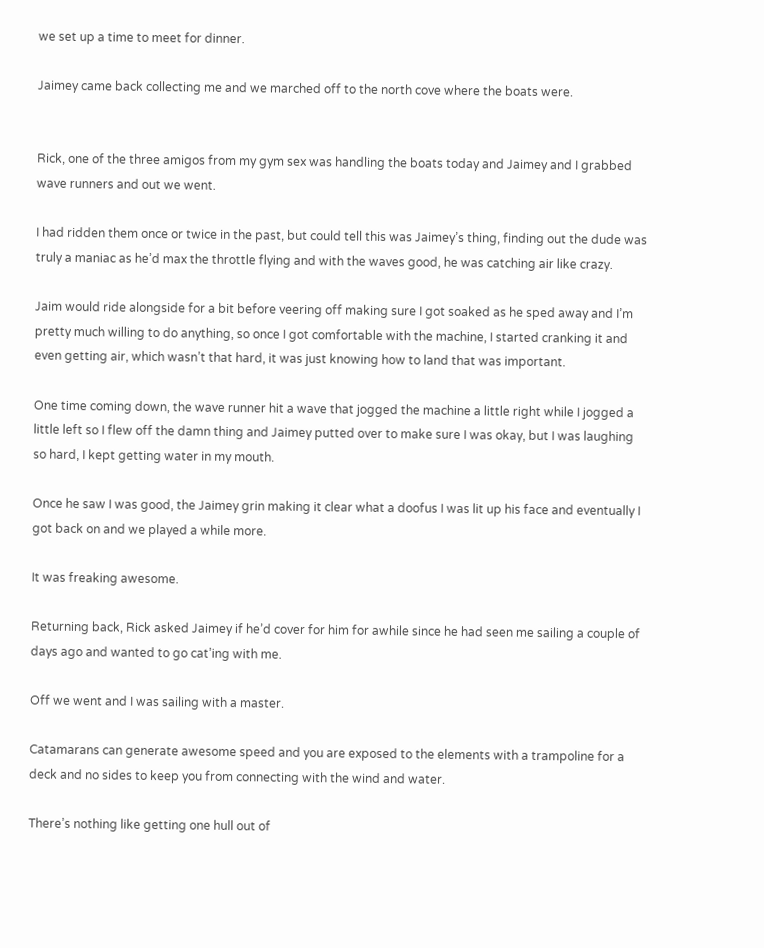we set up a time to meet for dinner.

Jaimey came back collecting me and we marched off to the north cove where the boats were.


Rick, one of the three amigos from my gym sex was handling the boats today and Jaimey and I grabbed wave runners and out we went.

I had ridden them once or twice in the past, but could tell this was Jaimey’s thing, finding out the dude was truly a maniac as he’d max the throttle flying and with the waves good, he was catching air like crazy.

Jaim would ride alongside for a bit before veering off making sure I got soaked as he sped away and I’m pretty much willing to do anything, so once I got comfortable with the machine, I started cranking it and even getting air, which wasn’t that hard, it was just knowing how to land that was important.

One time coming down, the wave runner hit a wave that jogged the machine a little right while I jogged a little left so I flew off the damn thing and Jaimey putted over to make sure I was okay, but I was laughing so hard, I kept getting water in my mouth.

Once he saw I was good, the Jaimey grin making it clear what a doofus I was lit up his face and eventually I got back on and we played a while more.

It was freaking awesome.

Returning back, Rick asked Jaimey if he’d cover for him for awhile since he had seen me sailing a couple of days ago and wanted to go cat’ing with me.

Off we went and I was sailing with a master.

Catamarans can generate awesome speed and you are exposed to the elements with a trampoline for a deck and no sides to keep you from connecting with the wind and water.

There’s nothing like getting one hull out of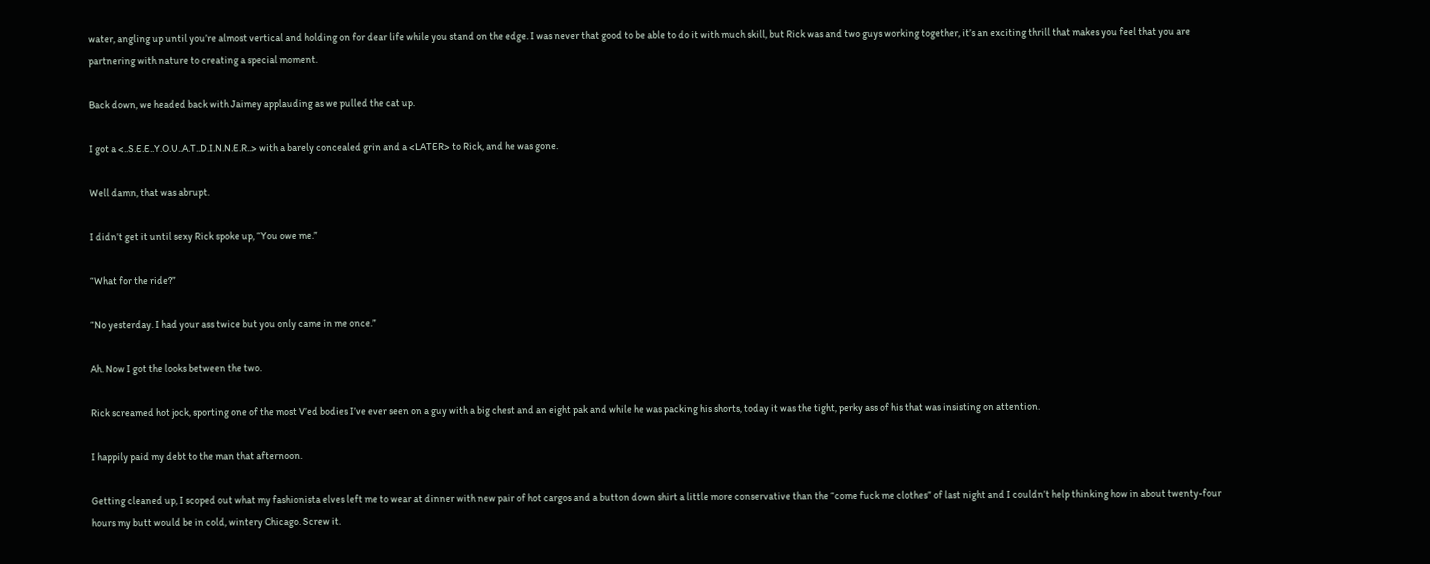water, angling up until you’re almost vertical and holding on for dear life while you stand on the edge. I was never that good to be able to do it with much skill, but Rick was and two guys working together, it’s an exciting thrill that makes you feel that you are partnering with nature to creating a special moment.

Back down, we headed back with Jaimey applauding as we pulled the cat up.

I got a <..S.E.E..Y.O.U..A.T..D.I.N.N.E.R..> with a barely concealed grin and a <LATER> to Rick, and he was gone.

Well damn, that was abrupt.

I didn’t get it until sexy Rick spoke up, “You owe me.”

“What for the ride?”

“No yesterday. I had your ass twice but you only came in me once.”

Ah. Now I got the looks between the two.

Rick screamed hot jock, sporting one of the most V’ed bodies I’ve ever seen on a guy with a big chest and an eight pak and while he was packing his shorts, today it was the tight, perky ass of his that was insisting on attention.

I happily paid my debt to the man that afternoon.

Getting cleaned up, I scoped out what my fashionista elves left me to wear at dinner with new pair of hot cargos and a button down shirt a little more conservative than the “come fuck me clothes” of last night and I couldn’t help thinking how in about twenty-four hours my butt would be in cold, wintery Chicago. Screw it.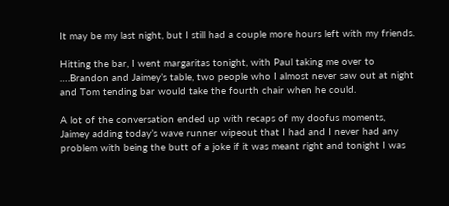It may be my last night, but I still had a couple more hours left with my friends.

Hitting the bar, I went margaritas tonight, with Paul taking me over to ….Brandon and Jaimey’s table, two people who I almost never saw out at night and Tom tending bar would take the fourth chair when he could.

A lot of the conversation ended up with recaps of my doofus moments, Jaimey adding today’s wave runner wipeout that I had and I never had any problem with being the butt of a joke if it was meant right and tonight I was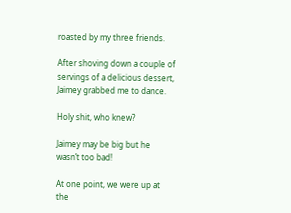roasted by my three friends.

After shoving down a couple of servings of a delicious dessert, Jaimey grabbed me to dance.

Holy shit, who knew?

Jaimey may be big but he wasn’t too bad!

At one point, we were up at the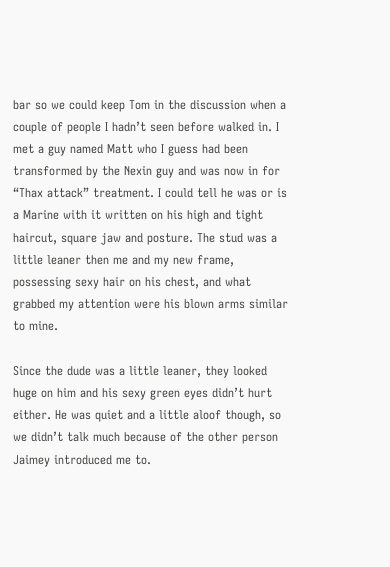bar so we could keep Tom in the discussion when a couple of people I hadn’t seen before walked in. I met a guy named Matt who I guess had been transformed by the Nexin guy and was now in for “Thax attack” treatment. I could tell he was or is a Marine with it written on his high and tight haircut, square jaw and posture. The stud was a little leaner then me and my new frame, possessing sexy hair on his chest, and what grabbed my attention were his blown arms similar to mine.

Since the dude was a little leaner, they looked huge on him and his sexy green eyes didn’t hurt either. He was quiet and a little aloof though, so we didn’t talk much because of the other person Jaimey introduced me to.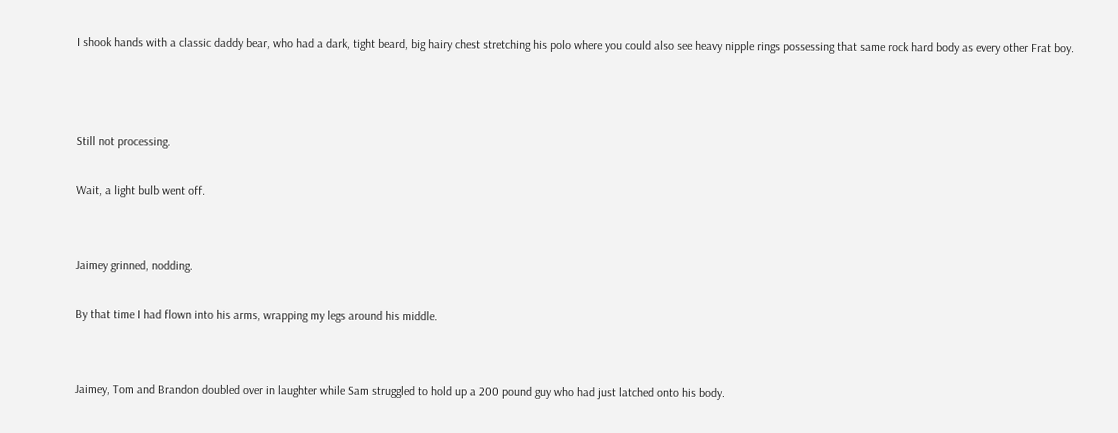I shook hands with a classic daddy bear, who had a dark, tight beard, big hairy chest stretching his polo where you could also see heavy nipple rings possessing that same rock hard body as every other Frat boy.



Still not processing.

Wait, a light bulb went off.


Jaimey grinned, nodding.

By that time I had flown into his arms, wrapping my legs around his middle.


Jaimey, Tom and Brandon doubled over in laughter while Sam struggled to hold up a 200 pound guy who had just latched onto his body.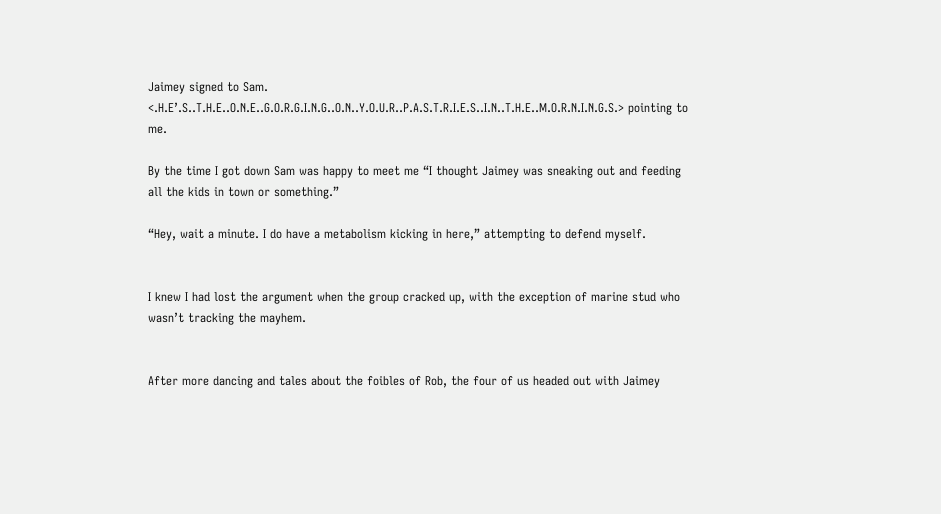Jaimey signed to Sam. <.H.E’.S..T.H.E..O.N.E..G.O.R.G.I.N.G..O.N..Y.O.U.R..P.A.S.T.R.I.E.S..I.N..T.H.E..M.O.R.N.I.N.G.S.> pointing to me.

By the time I got down Sam was happy to meet me “I thought Jaimey was sneaking out and feeding all the kids in town or something.”

“Hey, wait a minute. I do have a metabolism kicking in here,” attempting to defend myself.


I knew I had lost the argument when the group cracked up, with the exception of marine stud who wasn’t tracking the mayhem.


After more dancing and tales about the foibles of Rob, the four of us headed out with Jaimey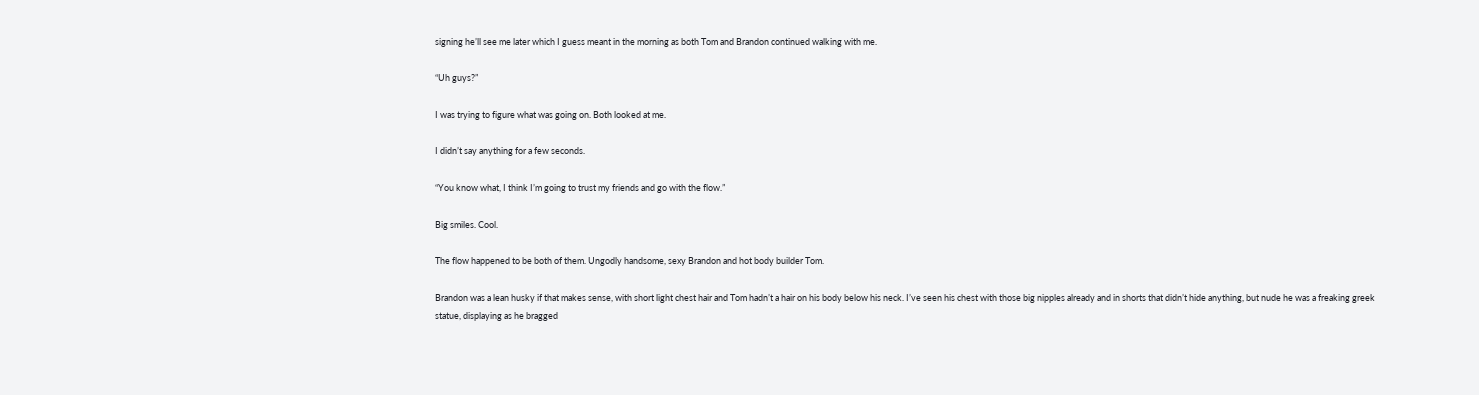signing he’ll see me later which I guess meant in the morning as both Tom and Brandon continued walking with me.

“Uh guys?”

I was trying to figure what was going on. Both looked at me.

I didn’t say anything for a few seconds.

“You know what, I think I’m going to trust my friends and go with the flow.”

Big smiles. Cool.

The flow happened to be both of them. Ungodly handsome, sexy Brandon and hot body builder Tom.

Brandon was a lean husky if that makes sense, with short light chest hair and Tom hadn’t a hair on his body below his neck. I’ve seen his chest with those big nipples already and in shorts that didn’t hide anything, but nude he was a freaking greek statue, displaying as he bragged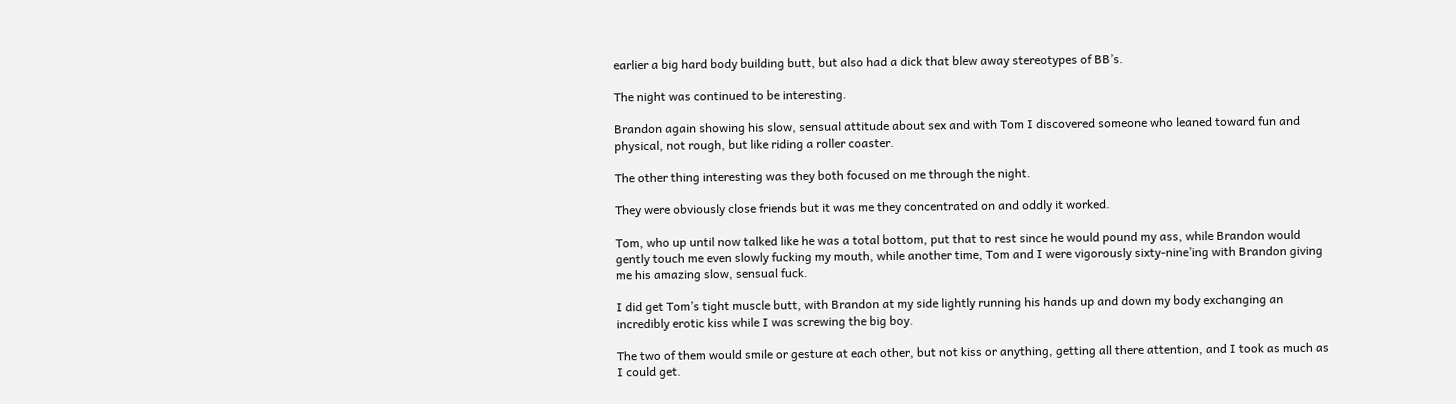earlier a big hard body building butt, but also had a dick that blew away stereotypes of BB’s.

The night was continued to be interesting.

Brandon again showing his slow, sensual attitude about sex and with Tom I discovered someone who leaned toward fun and physical, not rough, but like riding a roller coaster.

The other thing interesting was they both focused on me through the night.

They were obviously close friends but it was me they concentrated on and oddly it worked.

Tom, who up until now talked like he was a total bottom, put that to rest since he would pound my ass, while Brandon would gently touch me even slowly fucking my mouth, while another time, Tom and I were vigorously sixty-nine’ing with Brandon giving me his amazing slow, sensual fuck.

I did get Tom’s tight muscle butt, with Brandon at my side lightly running his hands up and down my body exchanging an incredibly erotic kiss while I was screwing the big boy.

The two of them would smile or gesture at each other, but not kiss or anything, getting all there attention, and I took as much as I could get.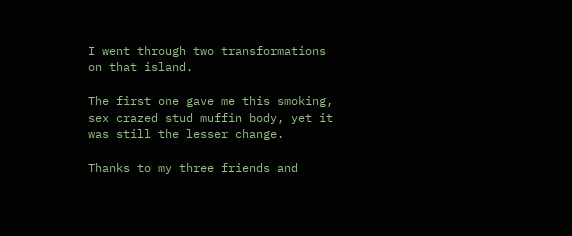I went through two transformations on that island.

The first one gave me this smoking, sex crazed stud muffin body, yet it was still the lesser change.

Thanks to my three friends and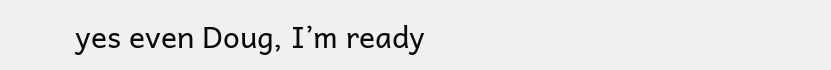yes even Doug, I’m ready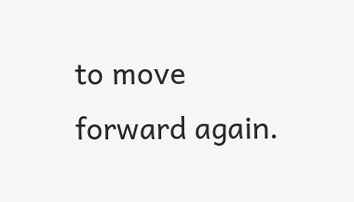to move forward again.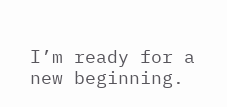I’m ready for a new beginning.